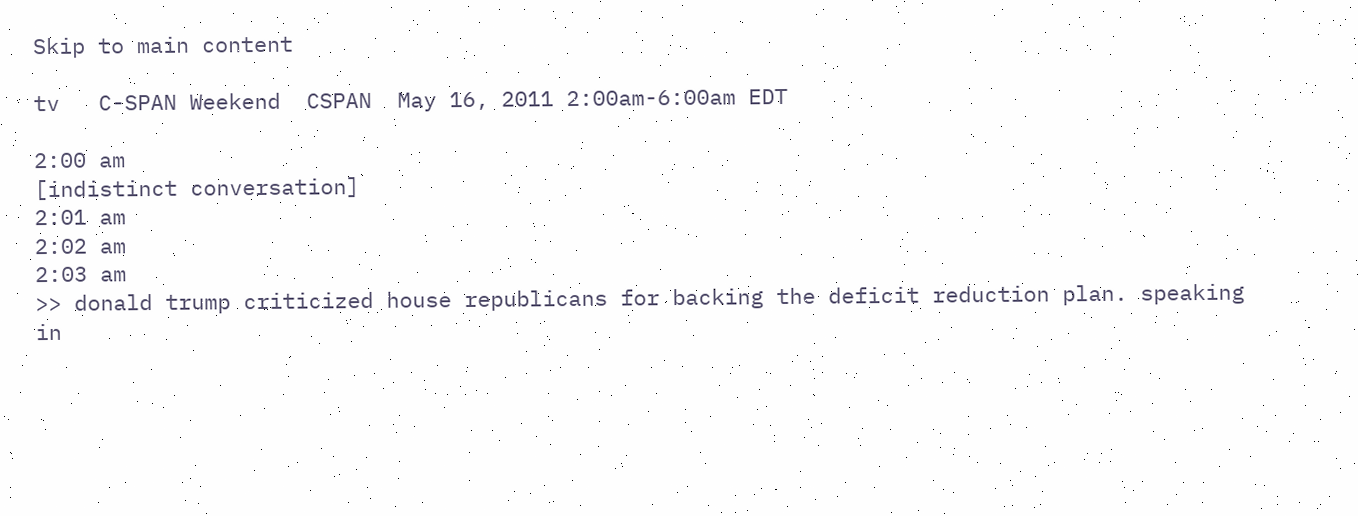Skip to main content

tv   C-SPAN Weekend  CSPAN  May 16, 2011 2:00am-6:00am EDT

2:00 am
[indistinct conversation]
2:01 am
2:02 am
2:03 am
>> donald trump criticized house republicans for backing the deficit reduction plan. speaking in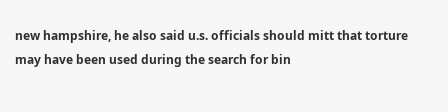new hampshire, he also said u.s. officials should mitt that torture may have been used during the search for bin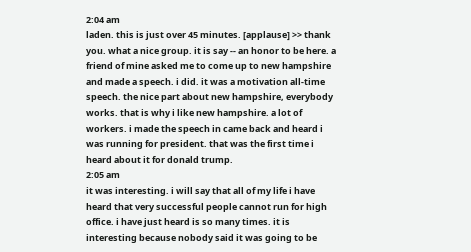2:04 am
laden. this is just over 45 minutes. [applause] >> thank you. what a nice group. it is say -- an honor to be here. a friend of mine asked me to come up to new hampshire and made a speech. i did. it was a motivation all-time speech. the nice part about new hampshire, everybody works. that is why i like new hampshire. a lot of workers. i made the speech in came back and heard i was running for president. that was the first time i heard about it for donald trump.
2:05 am
it was interesting. i will say that all of my life i have heard that very successful people cannot run for high office. i have just heard is so many times. it is interesting because nobody said it was going to be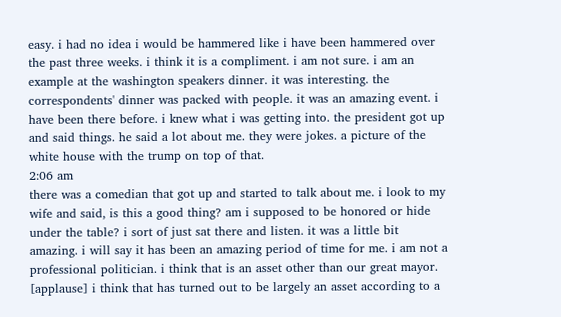easy. i had no idea i would be hammered like i have been hammered over the past three weeks. i think it is a compliment. i am not sure. i am an example at the washington speakers dinner. it was interesting. the correspondents' dinner was packed with people. it was an amazing event. i have been there before. i knew what i was getting into. the president got up and said things. he said a lot about me. they were jokes. a picture of the white house with the trump on top of that.
2:06 am
there was a comedian that got up and started to talk about me. i look to my wife and said, is this a good thing? am i supposed to be honored or hide under the table? i sort of just sat there and listen. it was a little bit amazing. i will say it has been an amazing period of time for me. i am not a professional politician. i think that is an asset other than our great mayor. [applause] i think that has turned out to be largely an asset according to a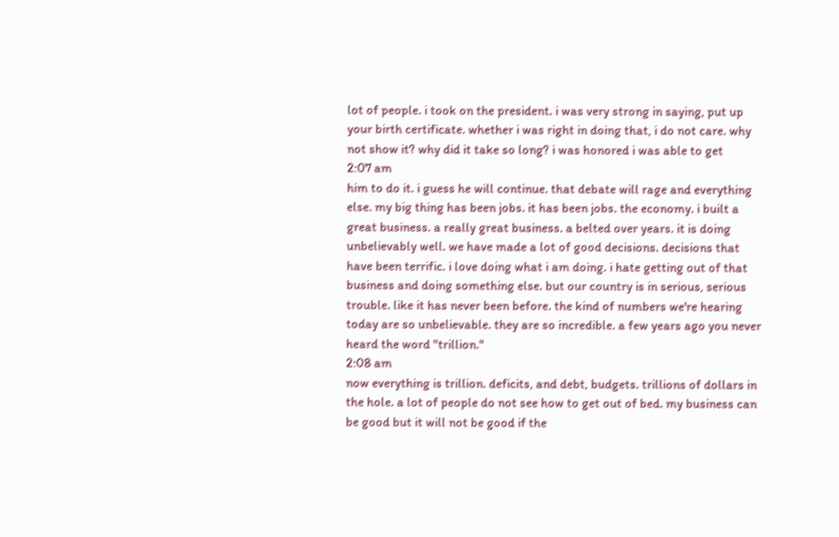lot of people. i took on the president. i was very strong in saying, put up your birth certificate. whether i was right in doing that, i do not care. why not show it? why did it take so long? i was honored i was able to get
2:07 am
him to do it. i guess he will continue. that debate will rage and everything else. my big thing has been jobs. it has been jobs. the economy. i built a great business. a really great business. a belted over years. it is doing unbelievably well. we have made a lot of good decisions. decisions that have been terrific. i love doing what i am doing. i hate getting out of that business and doing something else. but our country is in serious, serious trouble. like it has never been before. the kind of numbers we're hearing today are so unbelievable. they are so incredible. a few years ago you never heard the word "trillion."
2:08 am
now everything is trillion. deficits, and debt, budgets. trillions of dollars in the hole. a lot of people do not see how to get out of bed. my business can be good but it will not be good if the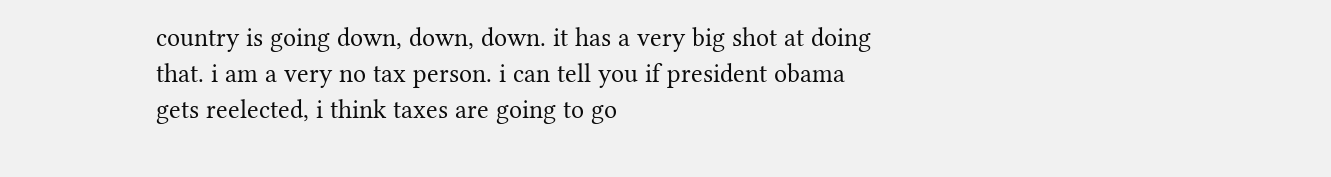country is going down, down, down. it has a very big shot at doing that. i am a very no tax person. i can tell you if president obama gets reelected, i think taxes are going to go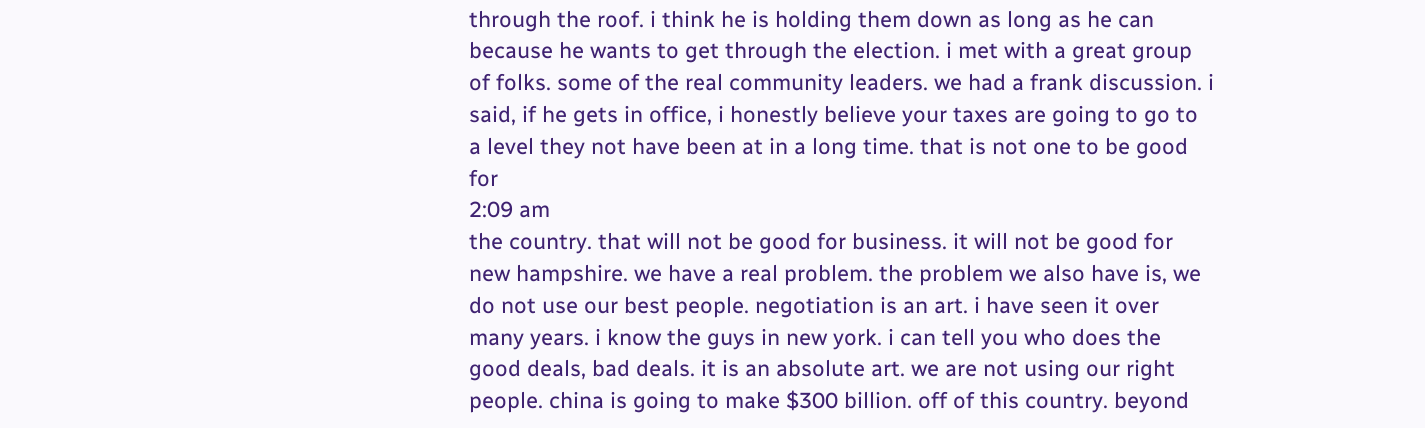through the roof. i think he is holding them down as long as he can because he wants to get through the election. i met with a great group of folks. some of the real community leaders. we had a frank discussion. i said, if he gets in office, i honestly believe your taxes are going to go to a level they not have been at in a long time. that is not one to be good for
2:09 am
the country. that will not be good for business. it will not be good for new hampshire. we have a real problem. the problem we also have is, we do not use our best people. negotiation is an art. i have seen it over many years. i know the guys in new york. i can tell you who does the good deals, bad deals. it is an absolute art. we are not using our right people. china is going to make $300 billion. off of this country. beyond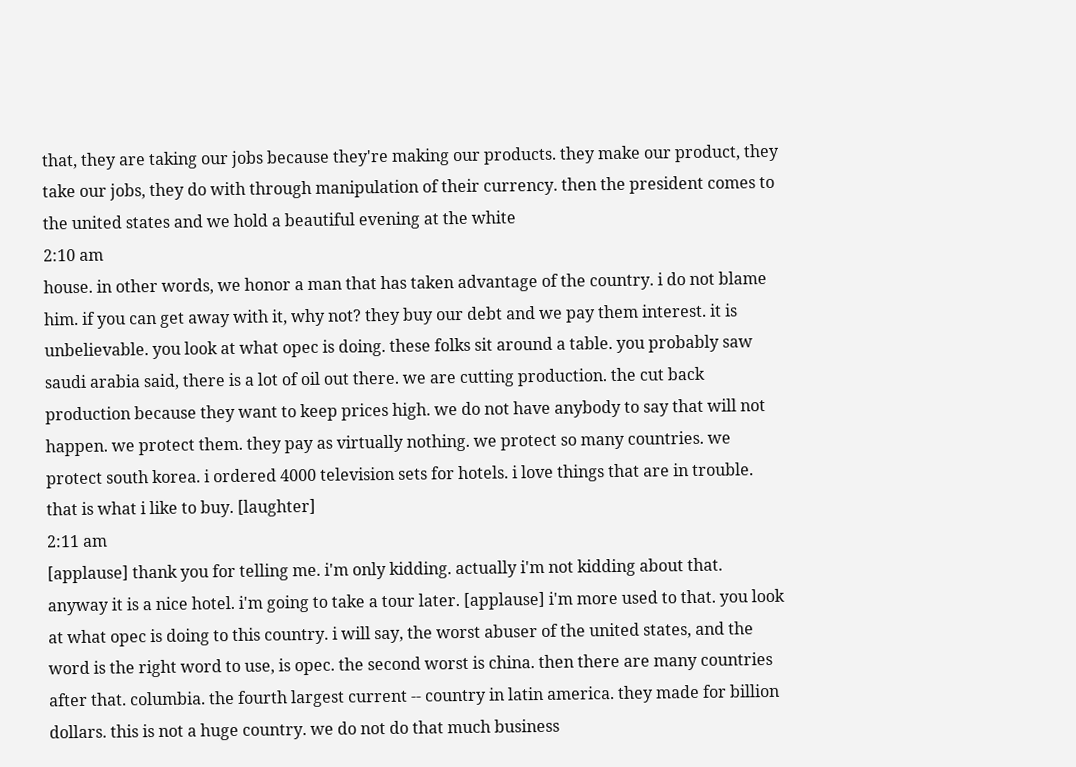that, they are taking our jobs because they're making our products. they make our product, they take our jobs, they do with through manipulation of their currency. then the president comes to the united states and we hold a beautiful evening at the white
2:10 am
house. in other words, we honor a man that has taken advantage of the country. i do not blame him. if you can get away with it, why not? they buy our debt and we pay them interest. it is unbelievable. you look at what opec is doing. these folks sit around a table. you probably saw saudi arabia said, there is a lot of oil out there. we are cutting production. the cut back production because they want to keep prices high. we do not have anybody to say that will not happen. we protect them. they pay as virtually nothing. we protect so many countries. we protect south korea. i ordered 4000 television sets for hotels. i love things that are in trouble. that is what i like to buy. [laughter]
2:11 am
[applause] thank you for telling me. i'm only kidding. actually i'm not kidding about that. anyway it is a nice hotel. i'm going to take a tour later. [applause] i'm more used to that. you look at what opec is doing to this country. i will say, the worst abuser of the united states, and the word is the right word to use, is opec. the second worst is china. then there are many countries after that. columbia. the fourth largest current -- country in latin america. they made for billion dollars. this is not a huge country. we do not do that much business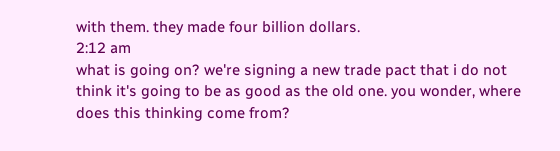with them. they made four billion dollars.
2:12 am
what is going on? we're signing a new trade pact that i do not think it's going to be as good as the old one. you wonder, where does this thinking come from?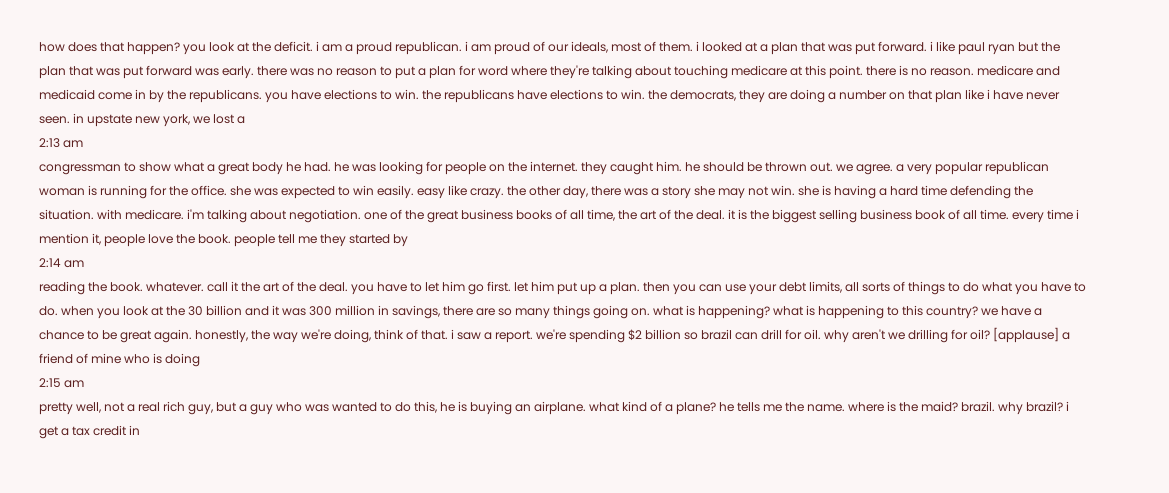how does that happen? you look at the deficit. i am a proud republican. i am proud of our ideals, most of them. i looked at a plan that was put forward. i like paul ryan but the plan that was put forward was early. there was no reason to put a plan for word where they're talking about touching medicare at this point. there is no reason. medicare and medicaid come in by the republicans. you have elections to win. the republicans have elections to win. the democrats, they are doing a number on that plan like i have never seen. in upstate new york, we lost a
2:13 am
congressman to show what a great body he had. he was looking for people on the internet. they caught him. he should be thrown out. we agree. a very popular republican woman is running for the office. she was expected to win easily. easy like crazy. the other day, there was a story she may not win. she is having a hard time defending the situation. with medicare. i'm talking about negotiation. one of the great business books of all time, the art of the deal. it is the biggest selling business book of all time. every time i mention it, people love the book. people tell me they started by
2:14 am
reading the book. whatever. call it the art of the deal. you have to let him go first. let him put up a plan. then you can use your debt limits, all sorts of things to do what you have to do. when you look at the 30 billion and it was 300 million in savings, there are so many things going on. what is happening? what is happening to this country? we have a chance to be great again. honestly, the way we're doing, think of that. i saw a report. we're spending $2 billion so brazil can drill for oil. why aren't we drilling for oil? [applause] a friend of mine who is doing
2:15 am
pretty well, not a real rich guy, but a guy who was wanted to do this, he is buying an airplane. what kind of a plane? he tells me the name. where is the maid? brazil. why brazil? i get a tax credit in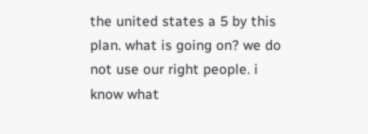the united states a 5 by this plan. what is going on? we do not use our right people. i know what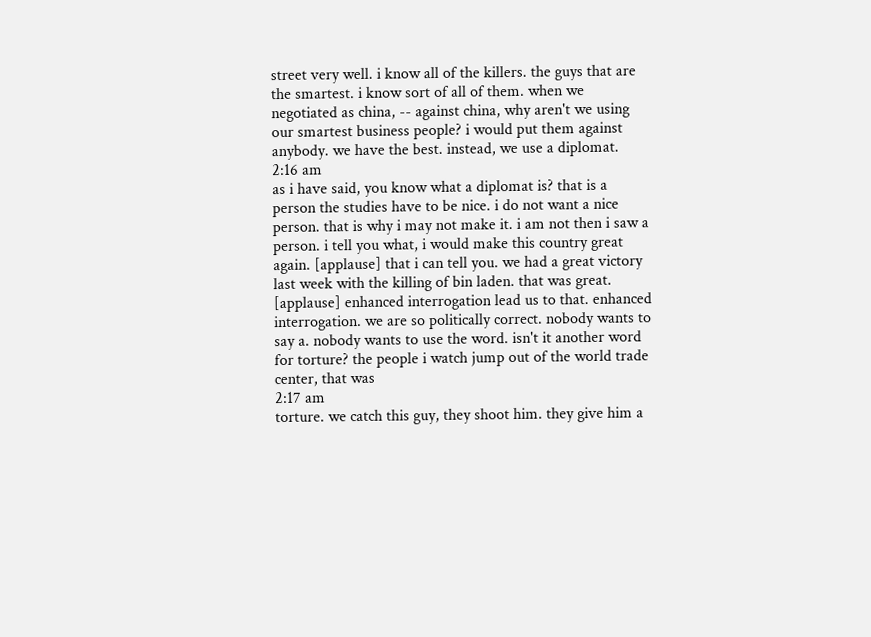street very well. i know all of the killers. the guys that are the smartest. i know sort of all of them. when we negotiated as china, -- against china, why aren't we using our smartest business people? i would put them against anybody. we have the best. instead, we use a diplomat.
2:16 am
as i have said, you know what a diplomat is? that is a person the studies have to be nice. i do not want a nice person. that is why i may not make it. i am not then i saw a person. i tell you what, i would make this country great again. [applause] that i can tell you. we had a great victory last week with the killing of bin laden. that was great. [applause] enhanced interrogation lead us to that. enhanced interrogation. we are so politically correct. nobody wants to say a. nobody wants to use the word. isn't it another word for torture? the people i watch jump out of the world trade center, that was
2:17 am
torture. we catch this guy, they shoot him. they give him a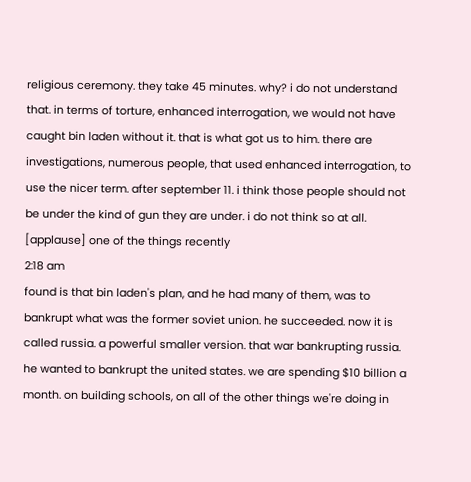religious ceremony. they take 45 minutes. why? i do not understand that. in terms of torture, enhanced interrogation, we would not have caught bin laden without it. that is what got us to him. there are investigations, numerous people, that used enhanced interrogation, to use the nicer term. after september 11. i think those people should not be under the kind of gun they are under. i do not think so at all. [applause] one of the things recently
2:18 am
found is that bin laden's plan, and he had many of them, was to bankrupt what was the former soviet union. he succeeded. now it is called russia. a powerful smaller version. that war bankrupting russia. he wanted to bankrupt the united states. we are spending $10 billion a month. on building schools, on all of the other things we're doing in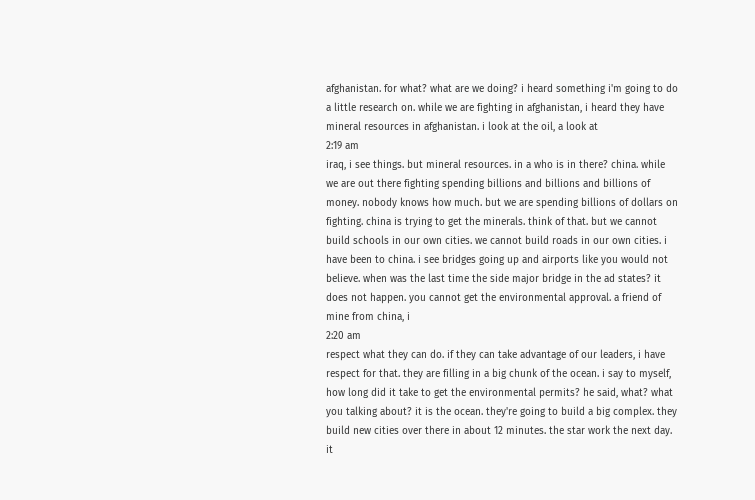afghanistan. for what? what are we doing? i heard something i'm going to do a little research on. while we are fighting in afghanistan, i heard they have mineral resources in afghanistan. i look at the oil, a look at
2:19 am
iraq, i see things. but mineral resources. in a who is in there? china. while we are out there fighting spending billions and billions and billions of money. nobody knows how much. but we are spending billions of dollars on fighting. china is trying to get the minerals. think of that. but we cannot build schools in our own cities. we cannot build roads in our own cities. i have been to china. i see bridges going up and airports like you would not believe. when was the last time the side major bridge in the ad states? it does not happen. you cannot get the environmental approval. a friend of mine from china, i
2:20 am
respect what they can do. if they can take advantage of our leaders, i have respect for that. they are filling in a big chunk of the ocean. i say to myself, how long did it take to get the environmental permits? he said, what? what you talking about? it is the ocean. they're going to build a big complex. they build new cities over there in about 12 minutes. the star work the next day. it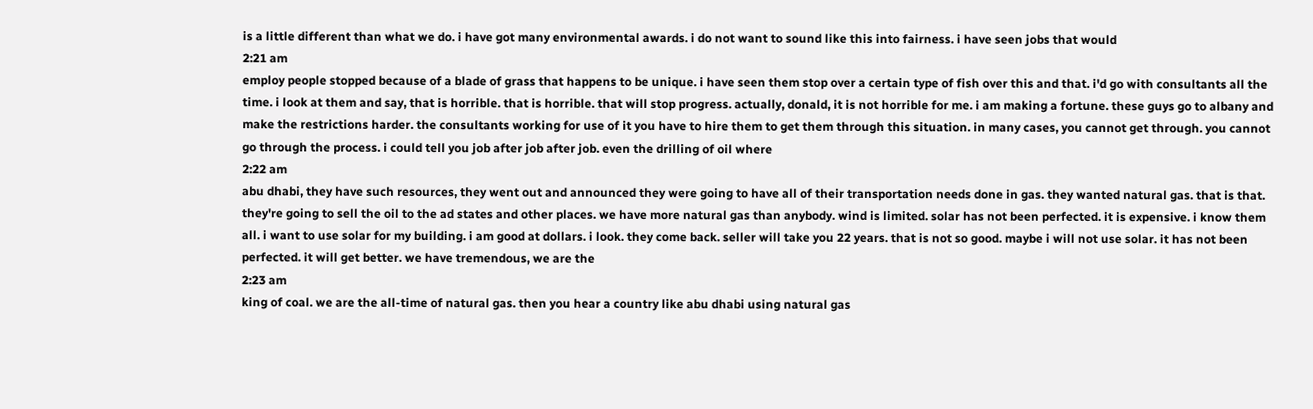is a little different than what we do. i have got many environmental awards. i do not want to sound like this into fairness. i have seen jobs that would
2:21 am
employ people stopped because of a blade of grass that happens to be unique. i have seen them stop over a certain type of fish over this and that. i'd go with consultants all the time. i look at them and say, that is horrible. that is horrible. that will stop progress. actually, donald, it is not horrible for me. i am making a fortune. these guys go to albany and make the restrictions harder. the consultants working for use of it you have to hire them to get them through this situation. in many cases, you cannot get through. you cannot go through the process. i could tell you job after job after job. even the drilling of oil where
2:22 am
abu dhabi, they have such resources, they went out and announced they were going to have all of their transportation needs done in gas. they wanted natural gas. that is that. they're going to sell the oil to the ad states and other places. we have more natural gas than anybody. wind is limited. solar has not been perfected. it is expensive. i know them all. i want to use solar for my building. i am good at dollars. i look. they come back. seller will take you 22 years. that is not so good. maybe i will not use solar. it has not been perfected. it will get better. we have tremendous, we are the
2:23 am
king of coal. we are the all-time of natural gas. then you hear a country like abu dhabi using natural gas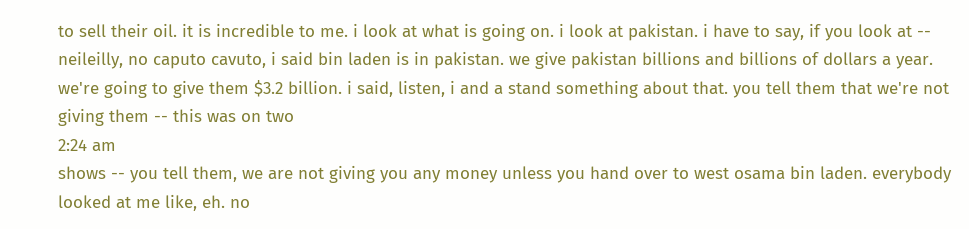to sell their oil. it is incredible to me. i look at what is going on. i look at pakistan. i have to say, if you look at -- neileilly, no caputo cavuto, i said bin laden is in pakistan. we give pakistan billions and billions of dollars a year. we're going to give them $3.2 billion. i said, listen, i and a stand something about that. you tell them that we're not giving them -- this was on two
2:24 am
shows -- you tell them, we are not giving you any money unless you hand over to west osama bin laden. everybody looked at me like, eh. no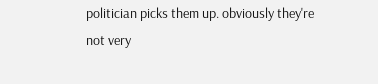politician picks them up. obviously they're not very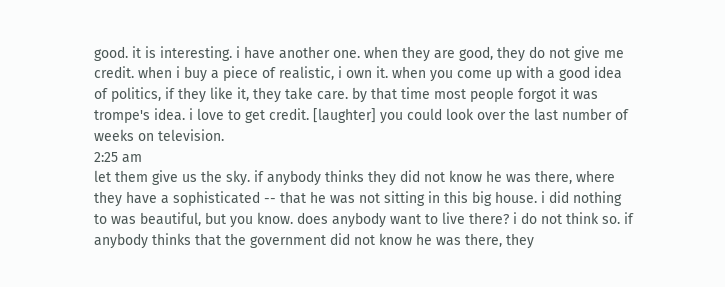good. it is interesting. i have another one. when they are good, they do not give me credit. when i buy a piece of realistic, i own it. when you come up with a good idea of politics, if they like it, they take care. by that time most people forgot it was trompe's idea. i love to get credit. [laughter] you could look over the last number of weeks on television.
2:25 am
let them give us the sky. if anybody thinks they did not know he was there, where they have a sophisticated -- that he was not sitting in this big house. i did nothing to was beautiful, but you know. does anybody want to live there? i do not think so. if anybody thinks that the government did not know he was there, they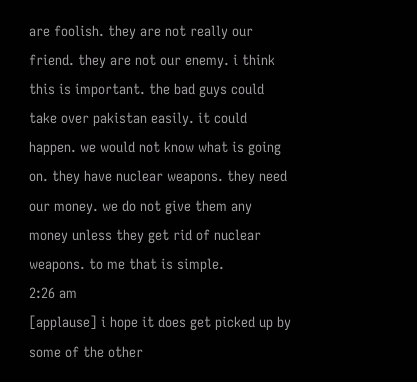are foolish. they are not really our friend. they are not our enemy. i think this is important. the bad guys could take over pakistan easily. it could happen. we would not know what is going on. they have nuclear weapons. they need our money. we do not give them any money unless they get rid of nuclear weapons. to me that is simple.
2:26 am
[applause] i hope it does get picked up by some of the other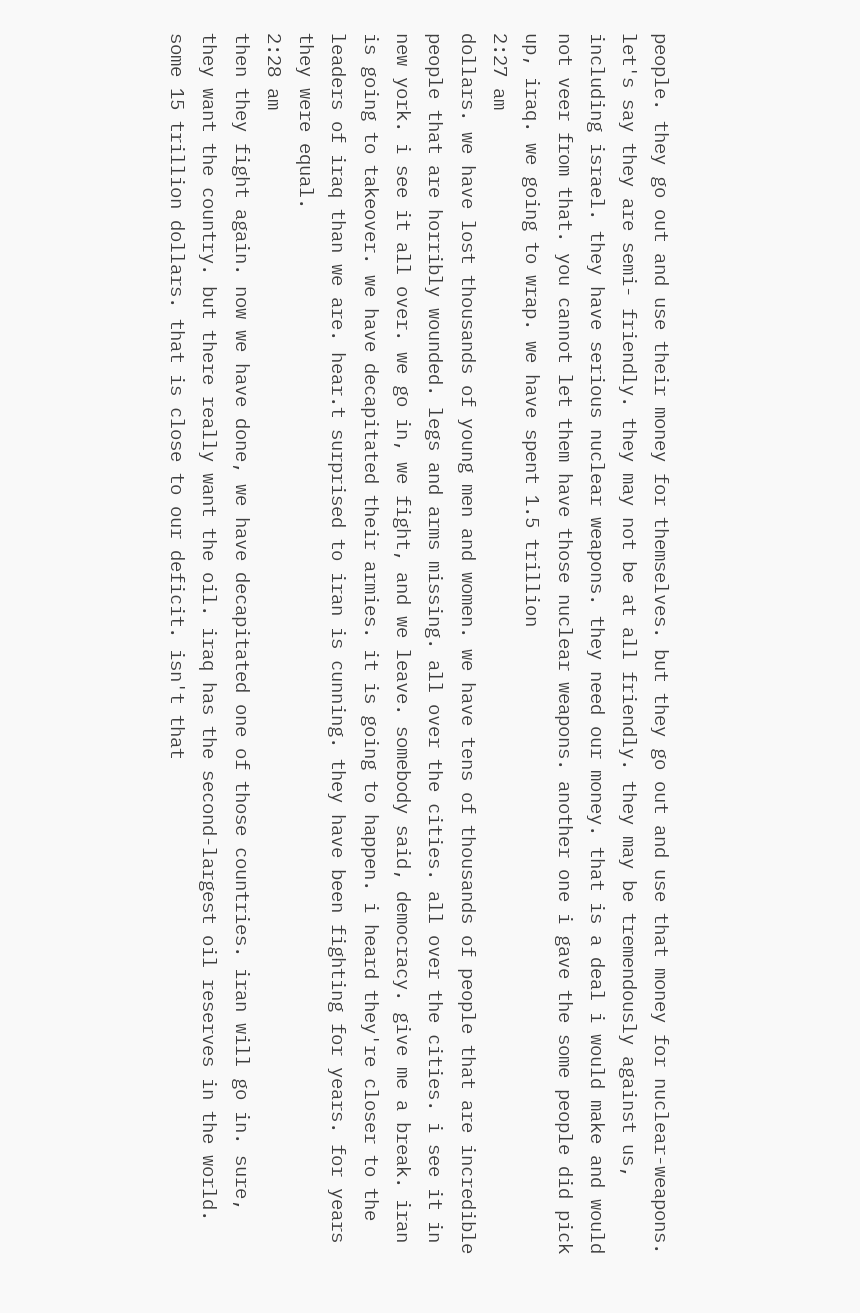people. they go out and use their money for themselves. but they go out and use that money for nuclear-weapons. let's say they are semi- friendly. they may not be at all friendly. they may be tremendously against us, including israel. they have serious nuclear weapons. they need our money. that is a deal i would make and would not veer from that. you cannot let them have those nuclear weapons. another one i gave the some people did pick up, iraq. we going to wrap. we have spent 1.5 trillion
2:27 am
dollars. we have lost thousands of young men and women. we have tens of thousands of people that are incredible people that are horribly wounded. legs and arms missing. all over the cities. all over the cities. i see it in new york. i see it all over. we go in, we fight, and we leave. somebody said, democracy. give me a break. iran is going to takeover. we have decapitated their armies. it is going to happen. i heard they're closer to the leaders of iraq than we are. hear.t surprised to iran is cunning. they have been fighting for years. for years they were equal.
2:28 am
then they fight again. now we have done, we have decapitated one of those countries. iran will go in. sure, they want the country. but there really want the oil. iraq has the second-largest oil reserves in the world. some 15 trillion dollars. that is close to our deficit. isn't that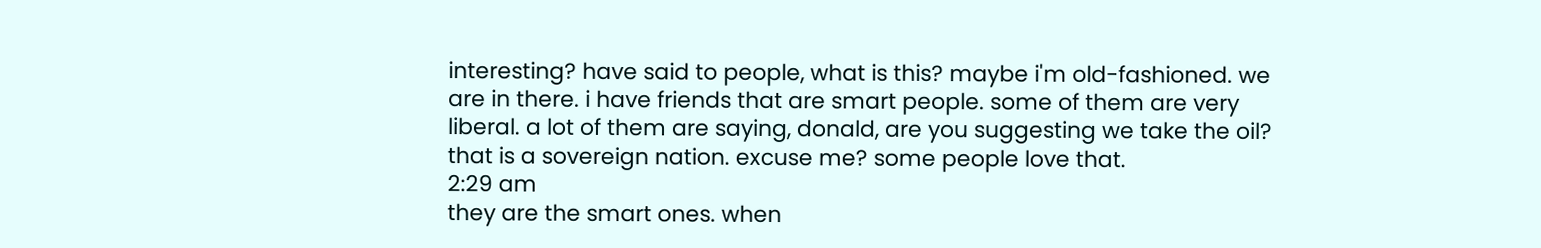interesting? have said to people, what is this? maybe i'm old-fashioned. we are in there. i have friends that are smart people. some of them are very liberal. a lot of them are saying, donald, are you suggesting we take the oil? that is a sovereign nation. excuse me? some people love that.
2:29 am
they are the smart ones. when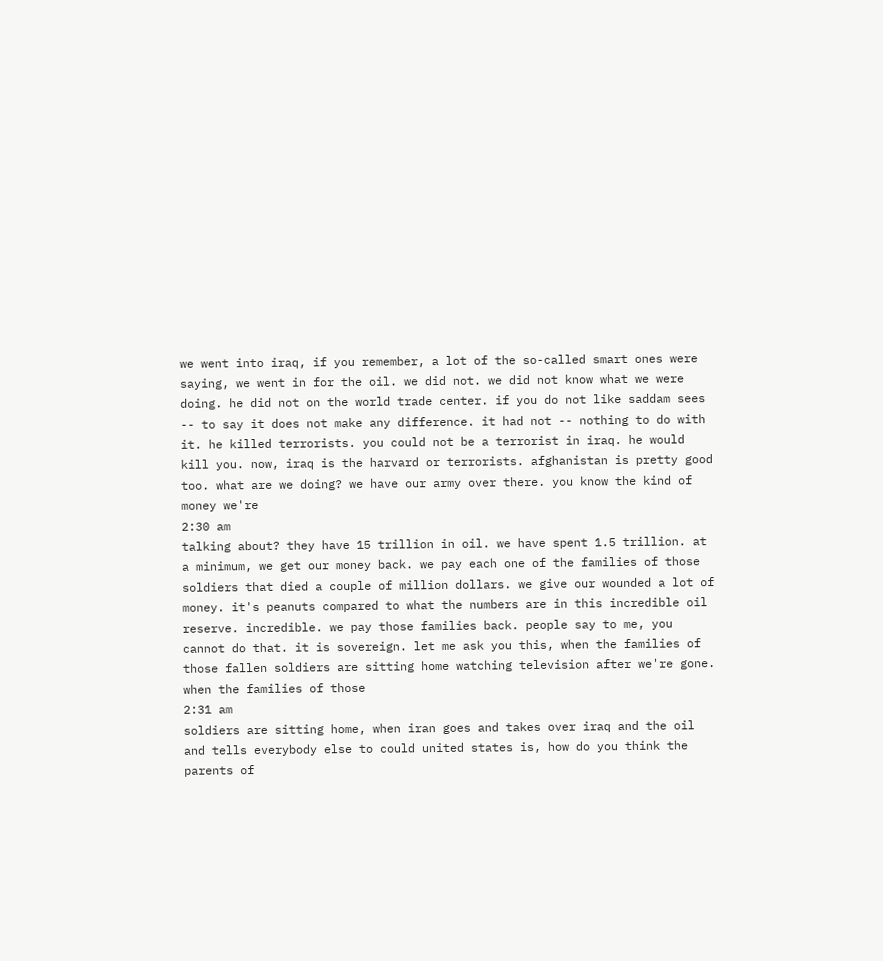we went into iraq, if you remember, a lot of the so-called smart ones were saying, we went in for the oil. we did not. we did not know what we were doing. he did not on the world trade center. if you do not like saddam sees -- to say it does not make any difference. it had not -- nothing to do with it. he killed terrorists. you could not be a terrorist in iraq. he would kill you. now, iraq is the harvard or terrorists. afghanistan is pretty good too. what are we doing? we have our army over there. you know the kind of money we're
2:30 am
talking about? they have 15 trillion in oil. we have spent 1.5 trillion. at a minimum, we get our money back. we pay each one of the families of those soldiers that died a couple of million dollars. we give our wounded a lot of money. it's peanuts compared to what the numbers are in this incredible oil reserve. incredible. we pay those families back. people say to me, you cannot do that. it is sovereign. let me ask you this, when the families of those fallen soldiers are sitting home watching television after we're gone. when the families of those
2:31 am
soldiers are sitting home, when iran goes and takes over iraq and the oil and tells everybody else to could united states is, how do you think the parents of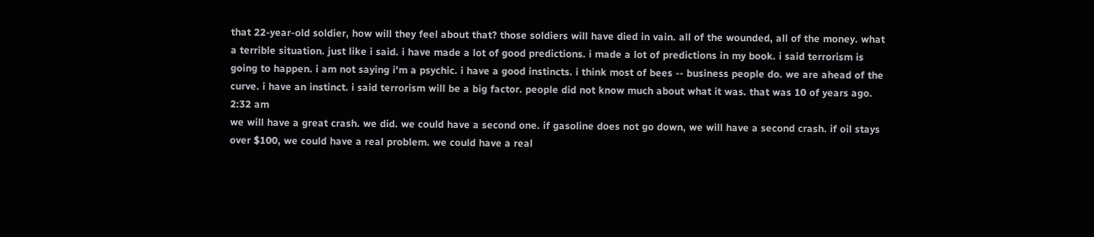that 22-year-old soldier, how will they feel about that? those soldiers will have died in vain. all of the wounded, all of the money. what a terrible situation. just like i said. i have made a lot of good predictions. i made a lot of predictions in my book. i said terrorism is going to happen. i am not saying i'm a psychic. i have a good instincts. i think most of bees -- business people do. we are ahead of the curve. i have an instinct. i said terrorism will be a big factor. people did not know much about what it was. that was 10 of years ago.
2:32 am
we will have a great crash. we did. we could have a second one. if gasoline does not go down, we will have a second crash. if oil stays over $100, we could have a real problem. we could have a real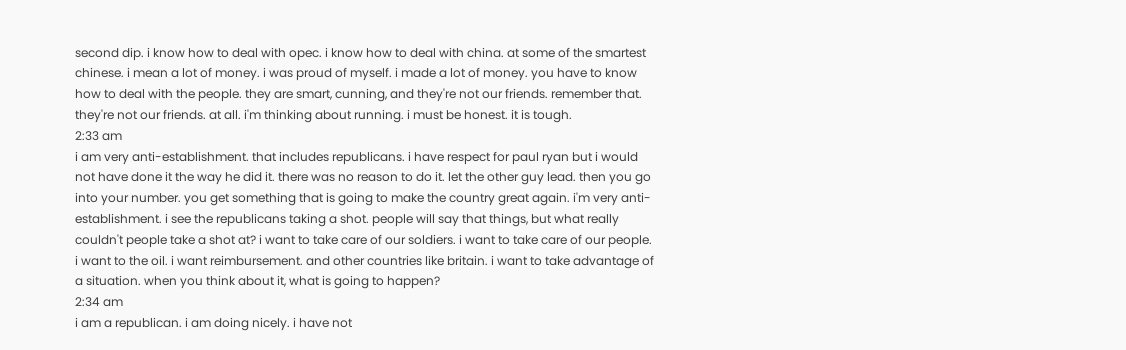second dip. i know how to deal with opec. i know how to deal with china. at some of the smartest chinese. i mean a lot of money. i was proud of myself. i made a lot of money. you have to know how to deal with the people. they are smart, cunning, and they're not our friends. remember that. they're not our friends. at all. i'm thinking about running. i must be honest. it is tough.
2:33 am
i am very anti-establishment. that includes republicans. i have respect for paul ryan but i would not have done it the way he did it. there was no reason to do it. let the other guy lead. then you go into your number. you get something that is going to make the country great again. i'm very anti-establishment. i see the republicans taking a shot. people will say that things, but what really couldn't people take a shot at? i want to take care of our soldiers. i want to take care of our people. i want to the oil. i want reimbursement. and other countries like britain. i want to take advantage of a situation. when you think about it, what is going to happen?
2:34 am
i am a republican. i am doing nicely. i have not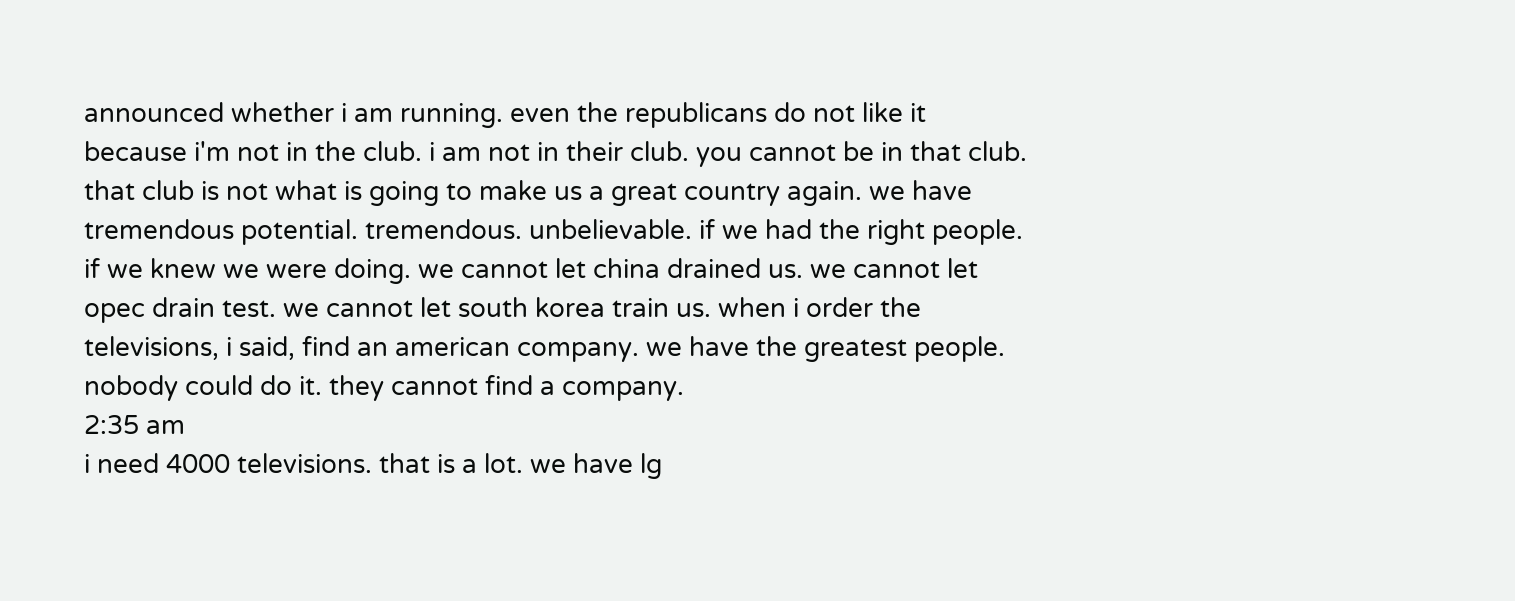announced whether i am running. even the republicans do not like it because i'm not in the club. i am not in their club. you cannot be in that club. that club is not what is going to make us a great country again. we have tremendous potential. tremendous. unbelievable. if we had the right people. if we knew we were doing. we cannot let china drained us. we cannot let opec drain test. we cannot let south korea train us. when i order the televisions, i said, find an american company. we have the greatest people. nobody could do it. they cannot find a company.
2:35 am
i need 4000 televisions. that is a lot. we have lg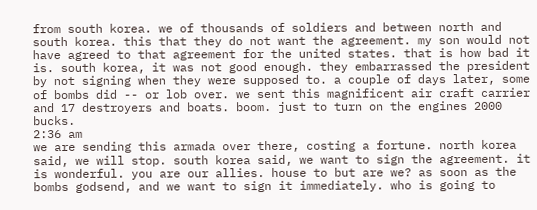from south korea. we of thousands of soldiers and between north and south korea. this that they do not want the agreement. my son would not have agreed to that agreement for the united states. that is how bad it is. south korea, it was not good enough. they embarrassed the president by not signing when they were supposed to. a couple of days later, some of bombs did -- or lob over. we sent this magnificent air craft carrier and 17 destroyers and boats. boom. just to turn on the engines 2000 bucks.
2:36 am
we are sending this armada over there, costing a fortune. north korea said, we will stop. south korea said, we want to sign the agreement. it is wonderful. you are our allies. house to but are we? as soon as the bombs godsend, and we want to sign it immediately. who is going to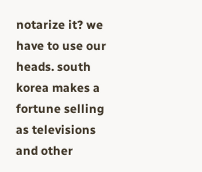notarize it? we have to use our heads. south korea makes a fortune selling as televisions and other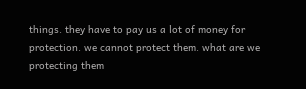things. they have to pay us a lot of money for protection. we cannot protect them. what are we protecting them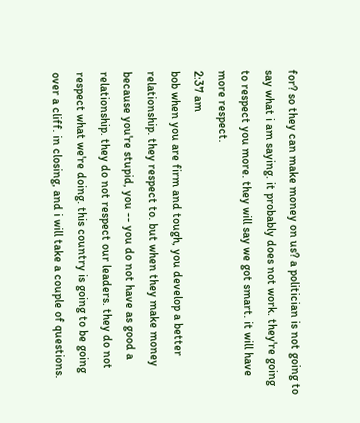for? so they can make money on us? a politician is not going to say what i am saying. it probably does not work. they're going to respect you more. they will say we got smart. it will have more respect.
2:37 am
bob when you are firm and tough, you develop a better relationship. they respect to. but when they make money because you're stupid, you -- you do not have as good a relationship. they do not respect our leaders. they do not respect what we're doing. this country is going to be going over a cliff. in closing, and i will take a couple of questions.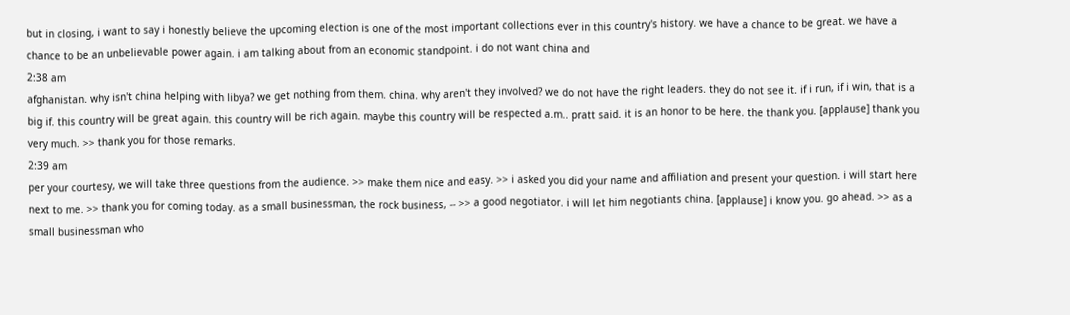but in closing, i want to say i honestly believe the upcoming election is one of the most important collections ever in this country's history. we have a chance to be great. we have a chance to be an unbelievable power again. i am talking about from an economic standpoint. i do not want china and
2:38 am
afghanistan. why isn't china helping with libya? we get nothing from them. china. why aren't they involved? we do not have the right leaders. they do not see it. if i run, if i win, that is a big if. this country will be great again. this country will be rich again. maybe this country will be respected a.m.. pratt said. it is an honor to be here. the thank you. [applause] thank you very much. >> thank you for those remarks.
2:39 am
per your courtesy, we will take three questions from the audience. >> make them nice and easy. >> i asked you did your name and affiliation and present your question. i will start here next to me. >> thank you for coming today. as a small businessman, the rock business, -- >> a good negotiator. i will let him negotiants china. [applause] i know you. go ahead. >> as a small businessman who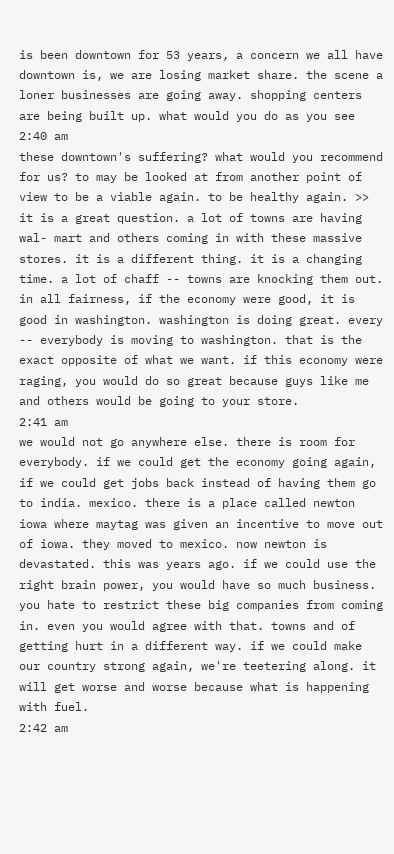is been downtown for 53 years, a concern we all have downtown is, we are losing market share. the scene a loner businesses are going away. shopping centers are being built up. what would you do as you see
2:40 am
these downtown's suffering? what would you recommend for us? to may be looked at from another point of view to be a viable again. to be healthy again. >> it is a great question. a lot of towns are having wal- mart and others coming in with these massive stores. it is a different thing. it is a changing time. a lot of chaff -- towns are knocking them out. in all fairness, if the economy were good, it is good in washington. washington is doing great. every -- everybody is moving to washington. that is the exact opposite of what we want. if this economy were raging, you would do so great because guys like me and others would be going to your store.
2:41 am
we would not go anywhere else. there is room for everybody. if we could get the economy going again, if we could get jobs back instead of having them go to india. mexico. there is a place called newton iowa where maytag was given an incentive to move out of iowa. they moved to mexico. now newton is devastated. this was years ago. if we could use the right brain power, you would have so much business. you hate to restrict these big companies from coming in. even you would agree with that. towns and of getting hurt in a different way. if we could make our country strong again, we're teetering along. it will get worse and worse because what is happening with fuel.
2:42 am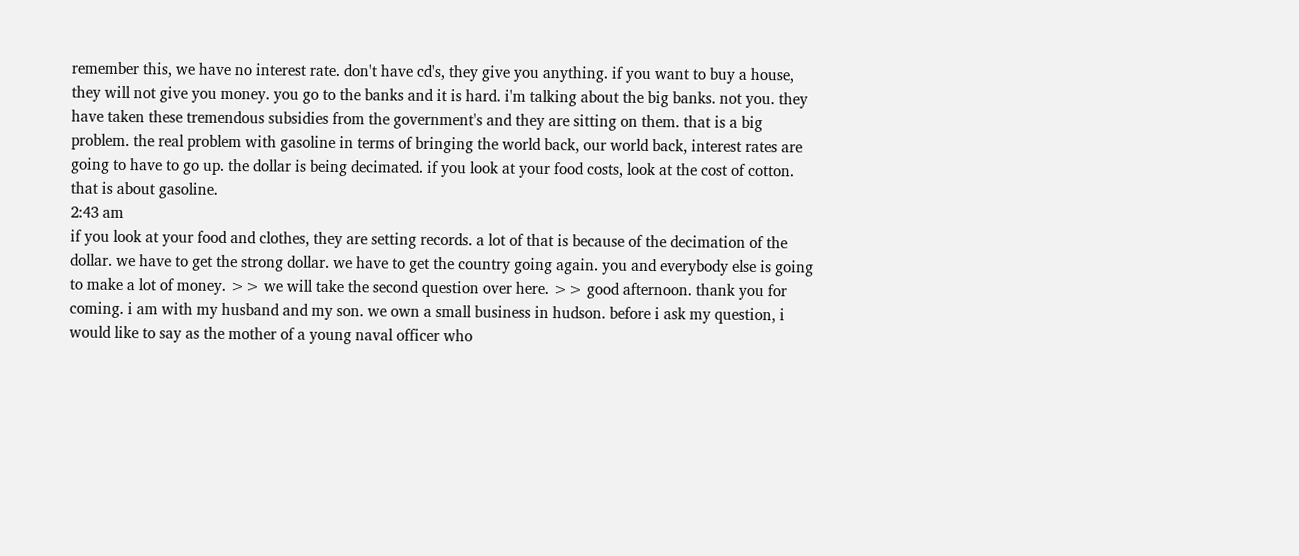remember this, we have no interest rate. don't have cd's, they give you anything. if you want to buy a house, they will not give you money. you go to the banks and it is hard. i'm talking about the big banks. not you. they have taken these tremendous subsidies from the government's and they are sitting on them. that is a big problem. the real problem with gasoline in terms of bringing the world back, our world back, interest rates are going to have to go up. the dollar is being decimated. if you look at your food costs, look at the cost of cotton. that is about gasoline.
2:43 am
if you look at your food and clothes, they are setting records. a lot of that is because of the decimation of the dollar. we have to get the strong dollar. we have to get the country going again. you and everybody else is going to make a lot of money. >> we will take the second question over here. >> good afternoon. thank you for coming. i am with my husband and my son. we own a small business in hudson. before i ask my question, i would like to say as the mother of a young naval officer who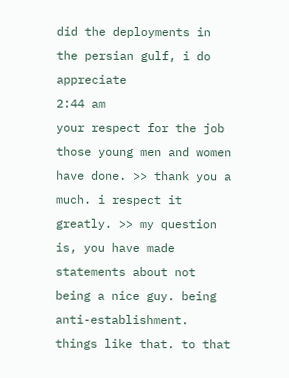did the deployments in the persian gulf, i do appreciate
2:44 am
your respect for the job those young men and women have done. >> thank you a much. i respect it greatly. >> my question is, you have made statements about not being a nice guy. being anti-establishment. things like that. to that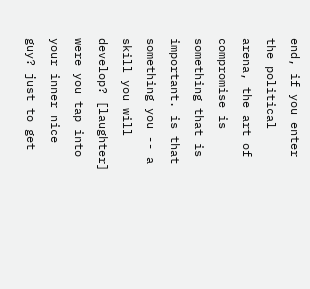end, if you enter the political arena, the art of compromise is something that is important. is that something you -- a skill you will develop? [laughter] were you tap into your inner nice guy? just to get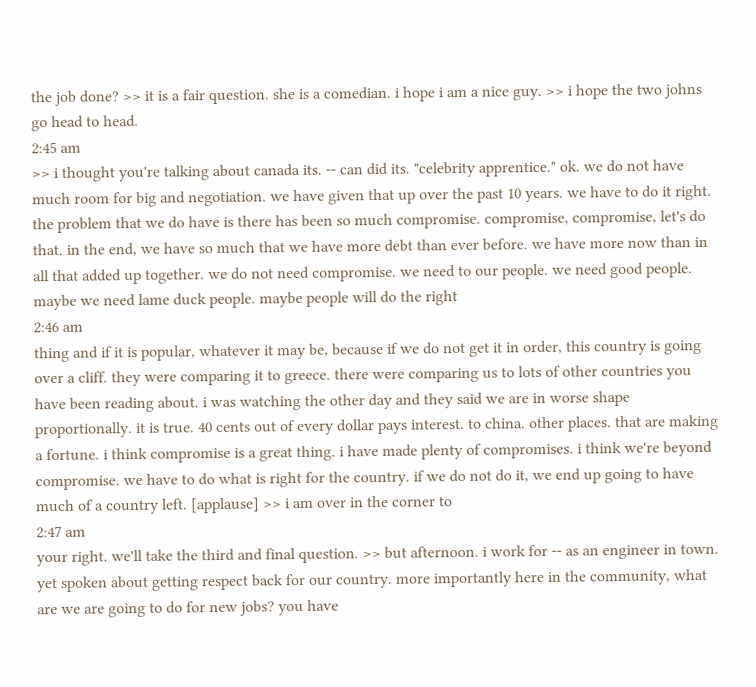the job done? >> it is a fair question. she is a comedian. i hope i am a nice guy. >> i hope the two johns go head to head.
2:45 am
>> i thought you're talking about canada its. -- can did its. "celebrity apprentice." ok. we do not have much room for big and negotiation. we have given that up over the past 10 years. we have to do it right. the problem that we do have is there has been so much compromise. compromise, compromise, let's do that. in the end, we have so much that we have more debt than ever before. we have more now than in all that added up together. we do not need compromise. we need to our people. we need good people. maybe we need lame duck people. maybe people will do the right
2:46 am
thing and if it is popular, whatever it may be, because if we do not get it in order, this country is going over a cliff. they were comparing it to greece. there were comparing us to lots of other countries you have been reading about. i was watching the other day and they said we are in worse shape proportionally. it is true. 40 cents out of every dollar pays interest. to china. other places. that are making a fortune. i think compromise is a great thing. i have made plenty of compromises. i think we're beyond compromise. we have to do what is right for the country. if we do not do it, we end up going to have much of a country left. [applause] >> i am over in the corner to
2:47 am
your right. we'll take the third and final question. >> but afternoon. i work for -- as an engineer in town. yet spoken about getting respect back for our country. more importantly here in the community, what are we are going to do for new jobs? you have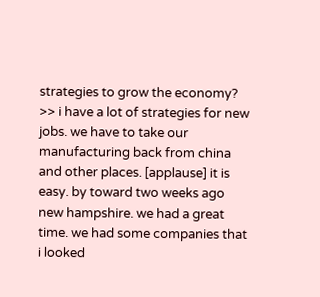strategies to grow the economy? >> i have a lot of strategies for new jobs. we have to take our manufacturing back from china and other places. [applause] it is easy. by toward two weeks ago new hampshire. we had a great time. we had some companies that i looked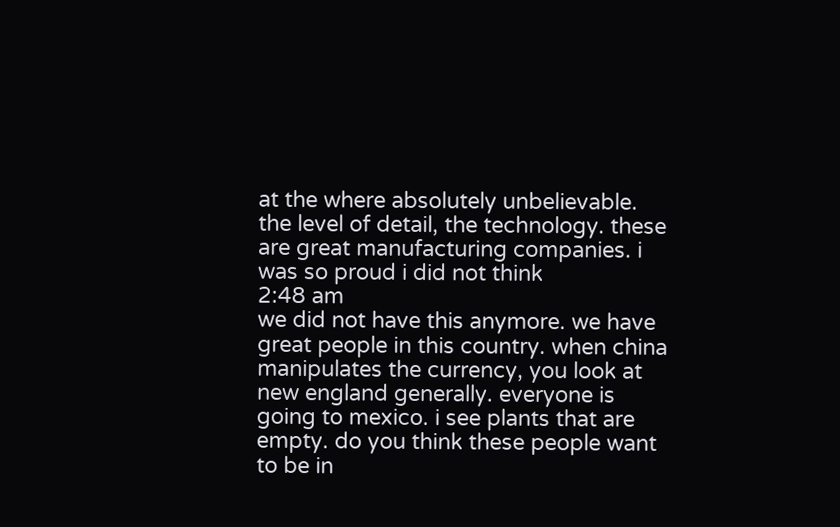at the where absolutely unbelievable. the level of detail, the technology. these are great manufacturing companies. i was so proud i did not think
2:48 am
we did not have this anymore. we have great people in this country. when china manipulates the currency, you look at new england generally. everyone is going to mexico. i see plants that are empty. do you think these people want to be in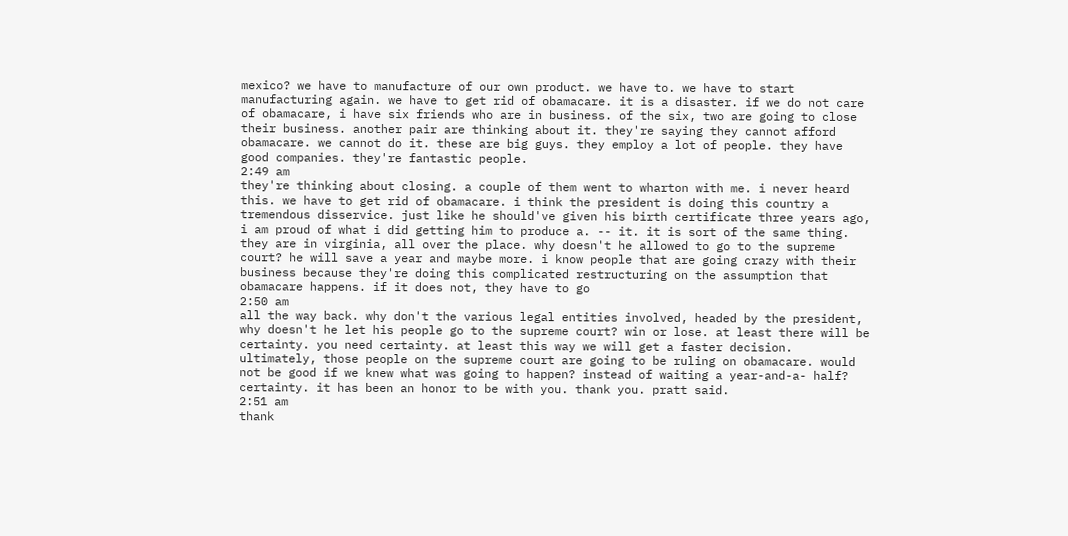mexico? we have to manufacture of our own product. we have to. we have to start manufacturing again. we have to get rid of obamacare. it is a disaster. if we do not care of obamacare, i have six friends who are in business. of the six, two are going to close their business. another pair are thinking about it. they're saying they cannot afford obamacare. we cannot do it. these are big guys. they employ a lot of people. they have good companies. they're fantastic people.
2:49 am
they're thinking about closing. a couple of them went to wharton with me. i never heard this. we have to get rid of obamacare. i think the president is doing this country a tremendous disservice. just like he should've given his birth certificate three years ago, i am proud of what i did getting him to produce a. -- it. it is sort of the same thing. they are in virginia, all over the place. why doesn't he allowed to go to the supreme court? he will save a year and maybe more. i know people that are going crazy with their business because they're doing this complicated restructuring on the assumption that obamacare happens. if it does not, they have to go
2:50 am
all the way back. why don't the various legal entities involved, headed by the president, why doesn't he let his people go to the supreme court? win or lose. at least there will be certainty. you need certainty. at least this way we will get a faster decision. ultimately, those people on the supreme court are going to be ruling on obamacare. would not be good if we knew what was going to happen? instead of waiting a year-and-a- half? certainty. it has been an honor to be with you. thank you. pratt said.
2:51 am
thank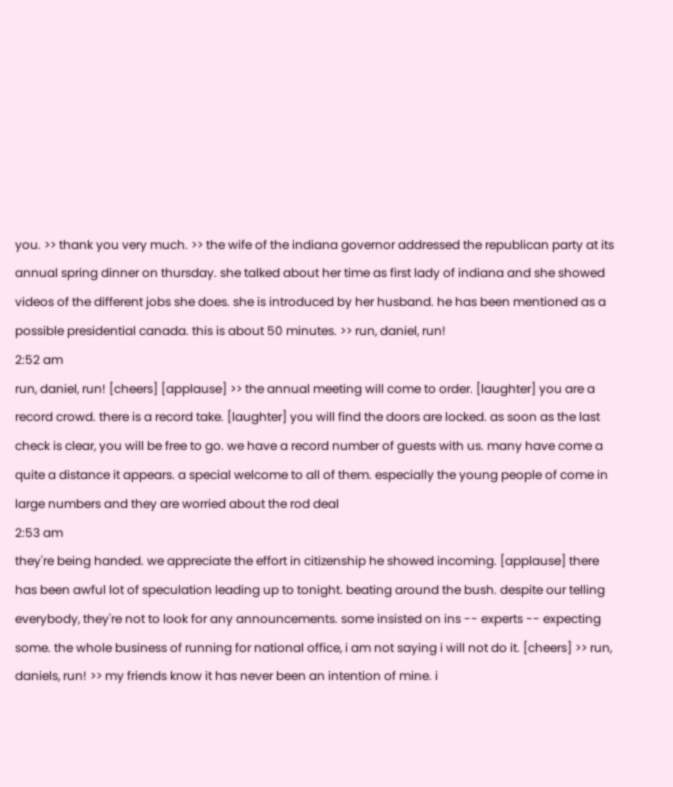you. >> thank you very much. >> the wife of the indiana governor addressed the republican party at its annual spring dinner on thursday. she talked about her time as first lady of indiana and she showed videos of the different jobs she does. she is introduced by her husband. he has been mentioned as a possible presidential canada. this is about 50 minutes. >> run, daniel, run!
2:52 am
run, daniel, run! [cheers] [applause] >> the annual meeting will come to order. [laughter] you are a record crowd. there is a record take. [laughter] you will find the doors are locked. as soon as the last check is clear, you will be free to go. we have a record number of guests with us. many have come a quite a distance it appears. a special welcome to all of them. especially the young people of come in large numbers and they are worried about the rod deal
2:53 am
they're being handed. we appreciate the effort in citizenship he showed incoming. [applause] there has been awful lot of speculation leading up to tonight. beating around the bush. despite our telling everybody, they're not to look for any announcements. some insisted on ins -- experts -- expecting some. the whole business of running for national office, i am not saying i will not do it. [cheers] >> run, daniels, run! >> my friends know it has never been an intention of mine. i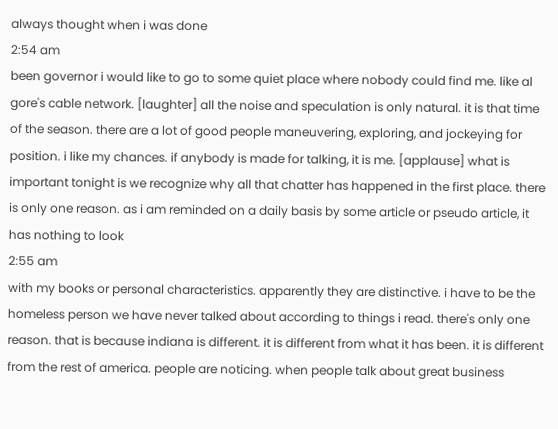always thought when i was done
2:54 am
been governor i would like to go to some quiet place where nobody could find me. like al gore's cable network. [laughter] all the noise and speculation is only natural. it is that time of the season. there are a lot of good people maneuvering, exploring, and jockeying for position. i like my chances. if anybody is made for talking, it is me. [applause] what is important tonight is we recognize why all that chatter has happened in the first place. there is only one reason. as i am reminded on a daily basis by some article or pseudo article, it has nothing to look
2:55 am
with my books or personal characteristics. apparently they are distinctive. i have to be the homeless person we have never talked about according to things i read. there's only one reason. that is because indiana is different. it is different from what it has been. it is different from the rest of america. people are noticing. when people talk about great business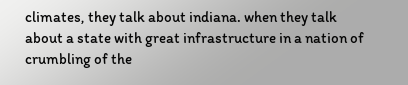climates, they talk about indiana. when they talk about a state with great infrastructure in a nation of crumbling of the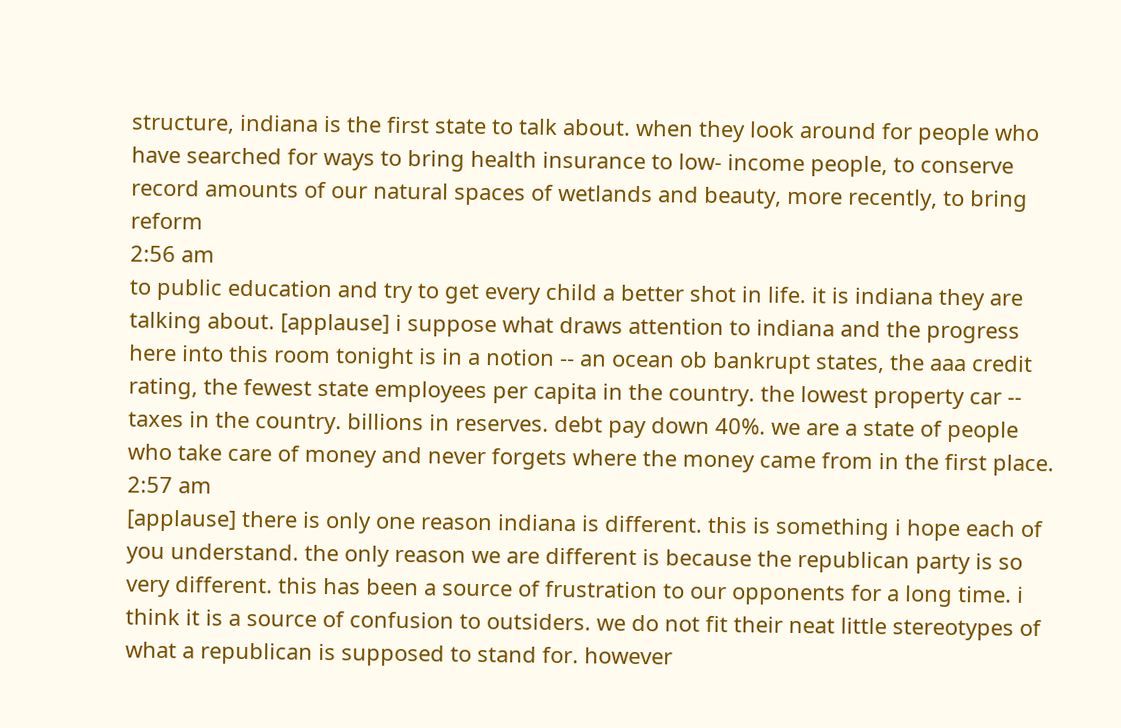structure, indiana is the first state to talk about. when they look around for people who have searched for ways to bring health insurance to low- income people, to conserve record amounts of our natural spaces of wetlands and beauty, more recently, to bring reform
2:56 am
to public education and try to get every child a better shot in life. it is indiana they are talking about. [applause] i suppose what draws attention to indiana and the progress here into this room tonight is in a notion -- an ocean ob bankrupt states, the aaa credit rating, the fewest state employees per capita in the country. the lowest property car -- taxes in the country. billions in reserves. debt pay down 40%. we are a state of people who take care of money and never forgets where the money came from in the first place.
2:57 am
[applause] there is only one reason indiana is different. this is something i hope each of you understand. the only reason we are different is because the republican party is so very different. this has been a source of frustration to our opponents for a long time. i think it is a source of confusion to outsiders. we do not fit their neat little stereotypes of what a republican is supposed to stand for. however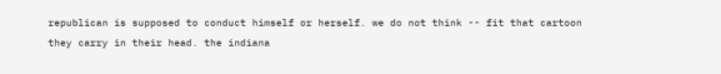republican is supposed to conduct himself or herself. we do not think -- fit that cartoon they carry in their head. the indiana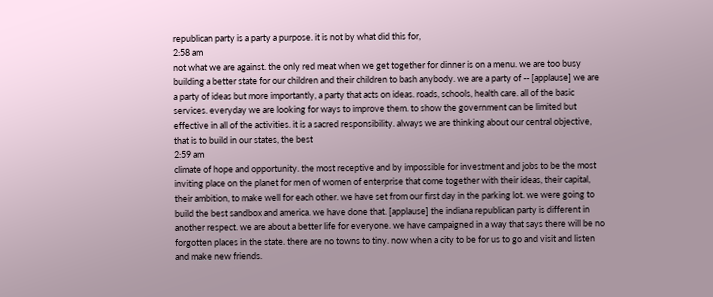republican party is a party a purpose. it is not by what did this for,
2:58 am
not what we are against. the only red meat when we get together for dinner is on a menu. we are too busy building a better state for our children and their children to bash anybody. we are a party of -- [applause] we are a party of ideas but more importantly, a party that acts on ideas. roads, schools, health care. all of the basic services. everyday we are looking for ways to improve them. to show the government can be limited but effective in all of the activities. it is a sacred responsibility. always we are thinking about our central objective, that is to build in our states, the best
2:59 am
climate of hope and opportunity. the most receptive and by impossible for investment and jobs to be the most inviting place on the planet for men of women of enterprise that come together with their ideas, their capital, their ambition, to make well for each other. we have set from our first day in the parking lot. we were going to build the best sandbox and america. we have done that. [applause] the indiana republican party is different in another respect. we are about a better life for everyone. we have campaigned in a way that says there will be no forgotten places in the state. there are no towns to tiny. now when a city to be for us to go and visit and listen and make new friends.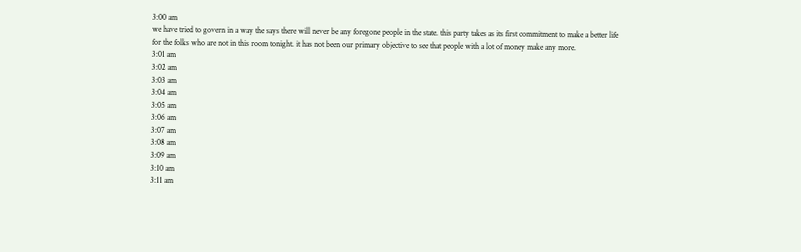3:00 am
we have tried to govern in a way the says there will never be any foregone people in the state. this party takes as its first commitment to make a better life for the folks who are not in this room tonight. it has not been our primary objective to see that people with a lot of money make any more.
3:01 am
3:02 am
3:03 am
3:04 am
3:05 am
3:06 am
3:07 am
3:08 am
3:09 am
3:10 am
3:11 am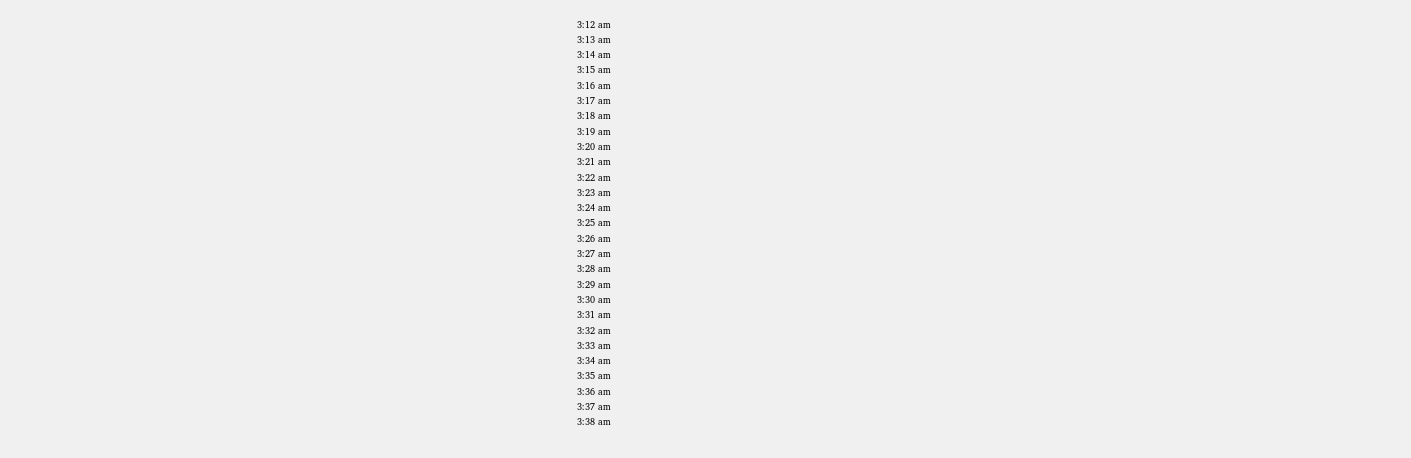3:12 am
3:13 am
3:14 am
3:15 am
3:16 am
3:17 am
3:18 am
3:19 am
3:20 am
3:21 am
3:22 am
3:23 am
3:24 am
3:25 am
3:26 am
3:27 am
3:28 am
3:29 am
3:30 am
3:31 am
3:32 am
3:33 am
3:34 am
3:35 am
3:36 am
3:37 am
3:38 am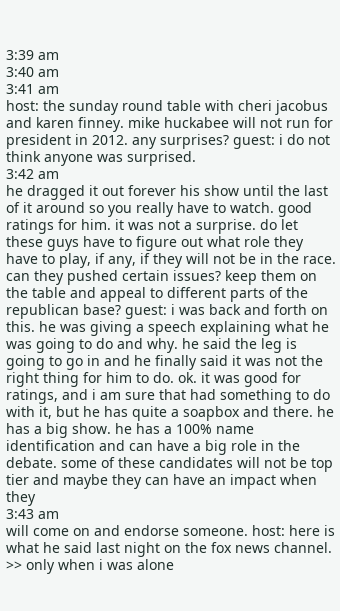3:39 am
3:40 am
3:41 am
host: the sunday round table with cheri jacobus and karen finney. mike huckabee will not run for president in 2012. any surprises? guest: i do not think anyone was surprised.
3:42 am
he dragged it out forever his show until the last of it around so you really have to watch. good ratings for him. it was not a surprise. do let these guys have to figure out what role they have to play, if any, if they will not be in the race. can they pushed certain issues? keep them on the table and appeal to different parts of the republican base? guest: i was back and forth on this. he was giving a speech explaining what he was going to do and why. he said the leg is going to go in and he finally said it was not the right thing for him to do. ok. it was good for ratings, and i am sure that had something to do with it, but he has quite a soapbox and there. he has a big show. he has a 100% name identification and can have a big role in the debate. some of these candidates will not be top tier and maybe they can have an impact when they
3:43 am
will come on and endorse someone. host: here is what he said last night on the fox news channel. >> only when i was alone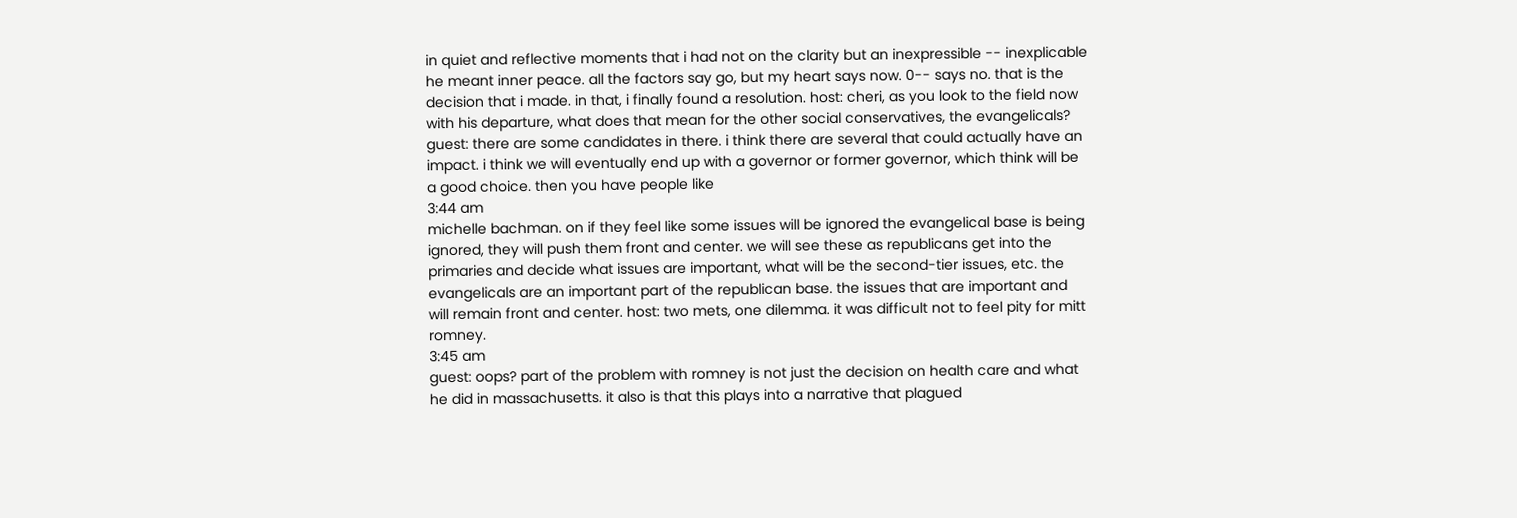in quiet and reflective moments that i had not on the clarity but an inexpressible -- inexplicable he meant inner peace. all the factors say go, but my heart says now. 0-- says no. that is the decision that i made. in that, i finally found a resolution. host: cheri, as you look to the field now with his departure, what does that mean for the other social conservatives, the evangelicals? guest: there are some candidates in there. i think there are several that could actually have an impact. i think we will eventually end up with a governor or former governor, which think will be a good choice. then you have people like
3:44 am
michelle bachman. on if they feel like some issues will be ignored the evangelical base is being ignored, they will push them front and center. we will see these as republicans get into the primaries and decide what issues are important, what will be the second-tier issues, etc. the evangelicals are an important part of the republican base. the issues that are important and will remain front and center. host: two mets, one dilemma. it was difficult not to feel pity for mitt romney.
3:45 am
guest: oops? part of the problem with romney is not just the decision on health care and what he did in massachusetts. it also is that this plays into a narrative that plagued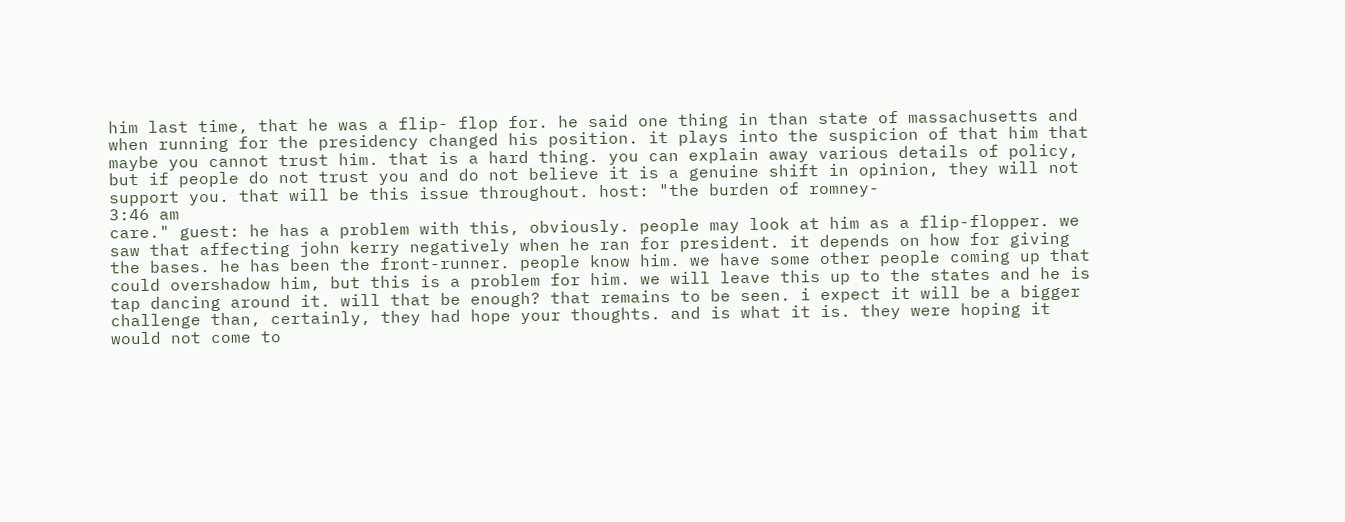him last time, that he was a flip- flop for. he said one thing in than state of massachusetts and when running for the presidency changed his position. it plays into the suspicion of that him that maybe you cannot trust him. that is a hard thing. you can explain away various details of policy, but if people do not trust you and do not believe it is a genuine shift in opinion, they will not support you. that will be this issue throughout. host: "the burden of romney-
3:46 am
care." guest: he has a problem with this, obviously. people may look at him as a flip-flopper. we saw that affecting john kerry negatively when he ran for president. it depends on how for giving the bases. he has been the front-runner. people know him. we have some other people coming up that could overshadow him, but this is a problem for him. we will leave this up to the states and he is tap dancing around it. will that be enough? that remains to be seen. i expect it will be a bigger challenge than, certainly, they had hope your thoughts. and is what it is. they were hoping it would not come to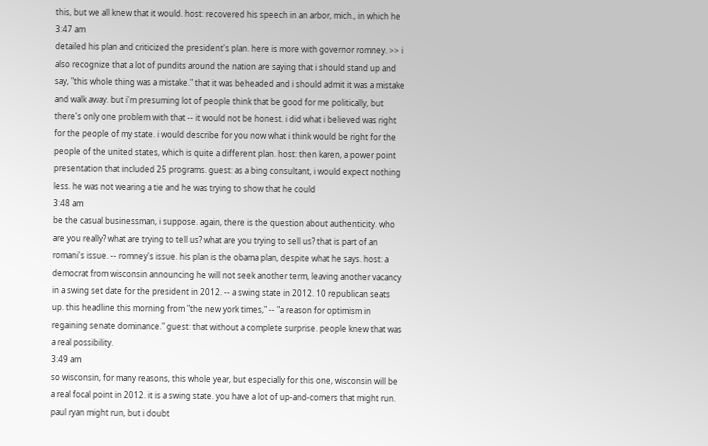this, but we all knew that it would. host: recovered his speech in an arbor, mich., in which he
3:47 am
detailed his plan and criticized the president's plan. here is more with governor romney. >> i also recognize that a lot of pundits around the nation are saying that i should stand up and say, "this whole thing was a mistake." that it was beheaded and i should admit it was a mistake and walk away. but i'm presuming lot of people think that be good for me politically, but there's only one problem with that -- it would not be honest. i did what i believed was right for the people of my state. i would describe for you now what i think would be right for the people of the united states, which is quite a different plan. host: then karen, a power point presentation that included 25 programs. guest: as a bing consultant, i would expect nothing less. he was not wearing a tie and he was trying to show that he could
3:48 am
be the casual businessman, i suppose. again, there is the question about authenticity. who are you really? what are trying to tell us? what are you trying to sell us? that is part of an romani's issue. -- romney's issue. his plan is the obama plan, despite what he says. host: a democrat from wisconsin announcing he will not seek another term, leaving another vacancy in a swing set date for the president in 2012. -- a swing state in 2012. 10 republican seats up. this headline this morning from "the new york times," -- "a reason for optimism in regaining senate dominance." guest: that without a complete surprise. people knew that was a real possibility.
3:49 am
so wisconsin, for many reasons, this whole year, but especially for this one, wisconsin will be a real focal point in 2012. it is a swing state. you have a lot of up-and-comers that might run. paul ryan might run, but i doubt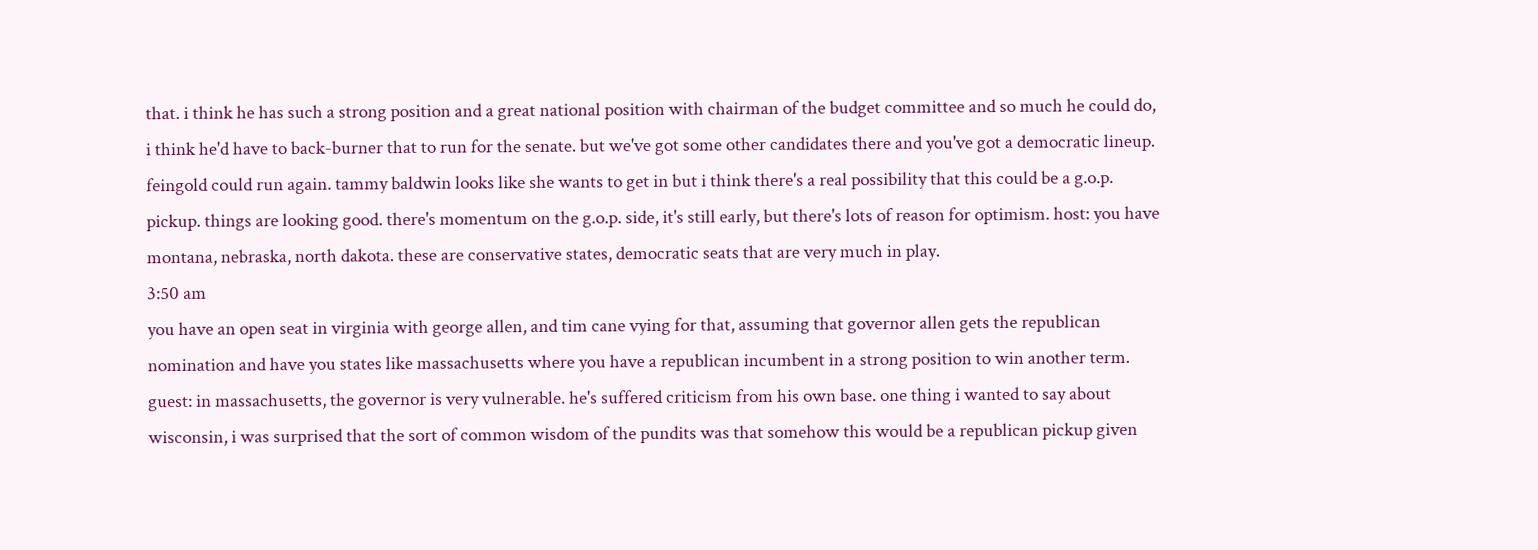that. i think he has such a strong position and a great national position with chairman of the budget committee and so much he could do, i think he'd have to back-burner that to run for the senate. but we've got some other candidates there and you've got a democratic lineup. feingold could run again. tammy baldwin looks like she wants to get in but i think there's a real possibility that this could be a g.o.p. pickup. things are looking good. there's momentum on the g.o.p. side, it's still early, but there's lots of reason for optimism. host: you have montana, nebraska, north dakota. these are conservative states, democratic seats that are very much in play.
3:50 am
you have an open seat in virginia with george allen, and tim cane vying for that, assuming that governor allen gets the republican nomination and have you states like massachusetts where you have a republican incumbent in a strong position to win another term. guest: in massachusetts, the governor is very vulnerable. he's suffered criticism from his own base. one thing i wanted to say about wisconsin, i was surprised that the sort of common wisdom of the pundits was that somehow this would be a republican pickup given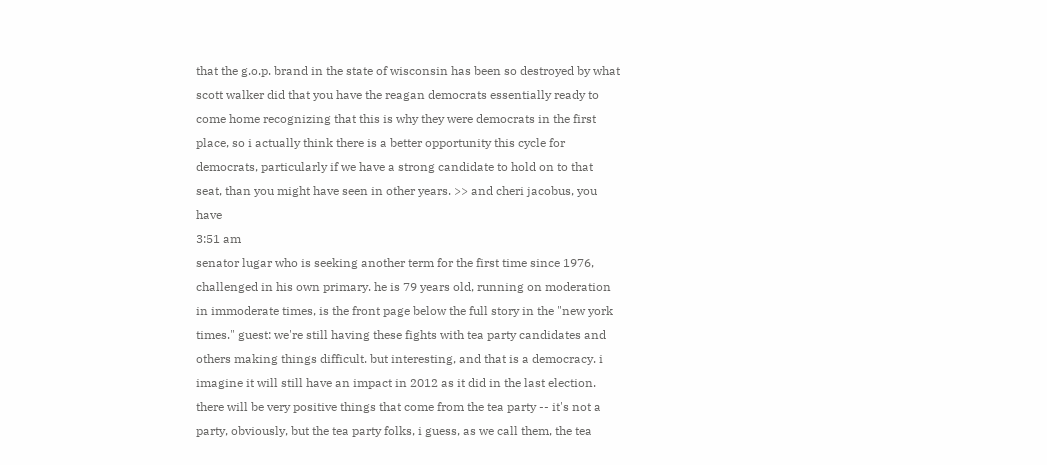that the g.o.p. brand in the state of wisconsin has been so destroyed by what scott walker did that you have the reagan democrats essentially ready to come home recognizing that this is why they were democrats in the first place, so i actually think there is a better opportunity this cycle for democrats, particularly if we have a strong candidate to hold on to that seat, than you might have seen in other years. >> and cheri jacobus, you have
3:51 am
senator lugar who is seeking another term for the first time since 1976, challenged in his own primary. he is 79 years old, running on moderation in immoderate times, is the front page below the full story in the "new york times." guest: we're still having these fights with tea party candidates and others making things difficult. but interesting, and that is a democracy. i imagine it will still have an impact in 2012 as it did in the last election. there will be very positive things that come from the tea party -- it's not a party, obviously, but the tea party folks, i guess, as we call them, the tea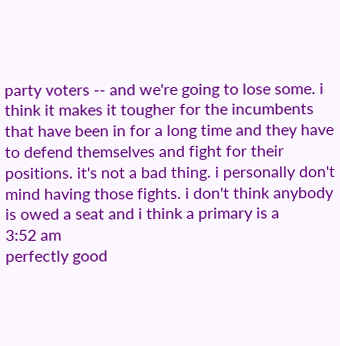party voters -- and we're going to lose some. i think it makes it tougher for the incumbents that have been in for a long time and they have to defend themselves and fight for their positions. it's not a bad thing. i personally don't mind having those fights. i don't think anybody is owed a seat and i think a primary is a
3:52 am
perfectly good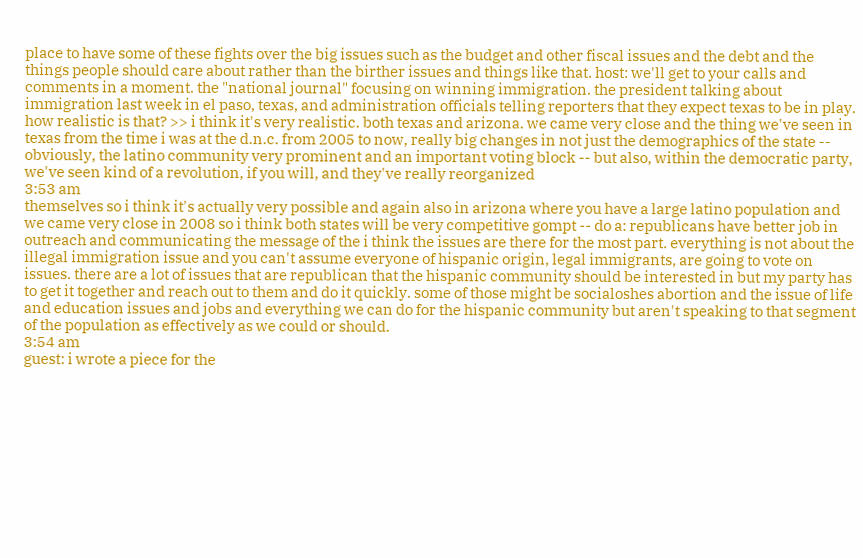place to have some of these fights over the big issues such as the budget and other fiscal issues and the debt and the things people should care about rather than the birther issues and things like that. host: we'll get to your calls and comments in a moment. the "national journal" focusing on winning immigration. the president talking about immigration last week in el paso, texas, and administration officials telling reporters that they expect texas to be in play. how realistic is that? >> i think it's very realistic. both texas and arizona. we came very close and the thing we've seen in texas from the time i was at the d.n.c. from 2005 to now, really big changes in not just the demographics of the state -- obviously, the latino community very prominent and an important voting block -- but also, within the democratic party, we've seen kind of a revolution, if you will, and they've really reorganized
3:53 am
themselves so i think it's actually very possible and again also in arizona where you have a large latino population and we came very close in 2008 so i think both states will be very competitive gompt -- do a: republicans have better job in outreach and communicating the message of the i think the issues are there for the most part. everything is not about the illegal immigration issue and you can't assume everyone of hispanic origin, legal immigrants, are going to vote on issues. there are a lot of issues that are republican that the hispanic community should be interested in but my party has to get it together and reach out to them and do it quickly. some of those might be socialoshes abortion and the issue of life and education issues and jobs and everything we can do for the hispanic community but aren't speaking to that segment of the population as effectively as we could or should.
3:54 am
guest: i wrote a piece for the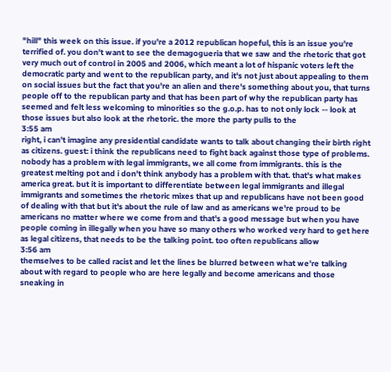"hill" this week on this issue. if you're a 2012 republican hopeful, this is an issue you're terrified of. you don't want to see the demagogueria that we saw and the rhetoric that got very much out of control in 2005 and 2006, which meant a lot of hispanic voters left the democratic party and went to the republican party, and it's not just about appealing to them on social issues but the fact that you're an alien and there's something about you, that turns people off to the republican party and that has been part of why the republican party has seemed and felt less welcoming to minorities so the g.o.p. has to not only lock -- look at those issues but also look at the rhetoric. the more the party pulls to the
3:55 am
right, i can't imagine any presidential candidate wants to talk about changing their birth right as citizens. guest: i think the republicans need to fight back against those type of problems. nobody has a problem with legal immigrants, we all come from immigrants. this is the greatest melting pot and i don't think anybody has a problem with that. that's what makes america great. but it is important to differentiate between legal immigrants and illegal immigrants and sometimes the rhetoric mixes that up and republicans have not been good of dealing with that but it's about the rule of law and as americans we're proud to be americans no matter where we come from and that's a good message but when you have people coming in illegally when you have so many others who worked very hard to get here as legal citizens, that needs to be the talking point. too often republicans allow
3:56 am
themselves to be called racist and let the lines be blurred between what we're talking about with regard to people who are here legally and become americans and those sneaking in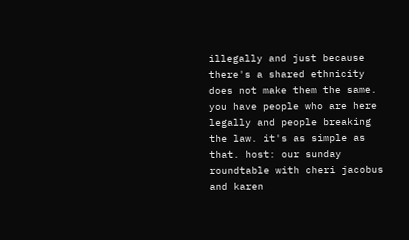illegally and just because there's a shared ethnicity does not make them the same. you have people who are here legally and people breaking the law. it's as simple as that. host: our sunday roundtable with cheri jacobus and karen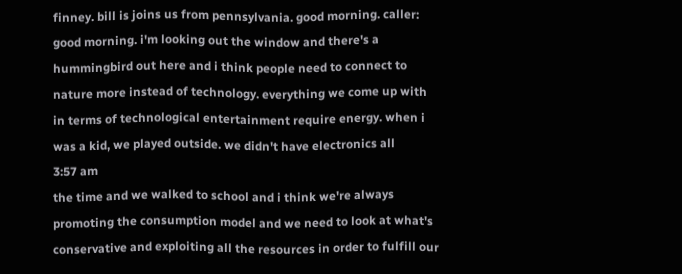finney. bill is joins us from pennsylvania. good morning. caller: good morning. i'm looking out the window and there's a hummingbird out here and i think people need to connect to nature more instead of technology. everything we come up with in terms of technological entertainment require energy. when i was a kid, we played outside. we didn't have electronics all
3:57 am
the time and we walked to school and i think we're always promoting the consumption model and we need to look at what's conservative and exploiting all the resources in order to fulfill our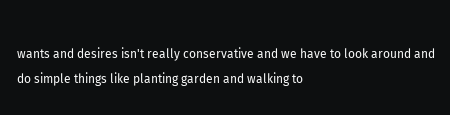wants and desires isn't really conservative and we have to look around and do simple things like planting garden and walking to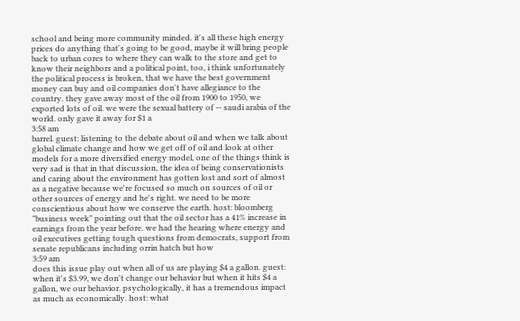school and being more community minded. it's all these high energy prices do anything that's going to be good, maybe it will bring people back to urban cores to where they can walk to the store and get to know their neighbors and a political point, too, i think unfortunately the political process is broken, that we have the best government money can buy and oil companies don't have allegiance to the country. they gave away most of the oil from 1900 to 1950, we exported lots of oil. we were the sexual battery of -- saudi arabia of the world. only gave it away for $1 a
3:58 am
barrel. guest: listening to the debate about oil and when we talk about global climate change and how we get off of oil and look at other models for a more diversified energy model, one of the things think is very sad is that in that discussion, the idea of being conservationists and caring about the environment has gotten lost and sort of almost as a negative because we're focused so much on sources of oil or other sources of energy and he's right. we need to be more conscientious about how we conserve the earth. host: bloomberg "business week" pointing out that the oil sector has a 41% increase in earnings from the year before. we had the hearing where energy and oil executives getting tough questions from democrats, support from senate republicans including orrin hatch but how
3:59 am
does this issue play out when all of us are playing $4 a gallon. guest: when it's $3.99, we don't change our behavior but when it hits $4 a gallon, we our behavior. psychologically, it has a tremendous impact as much as economically. host: what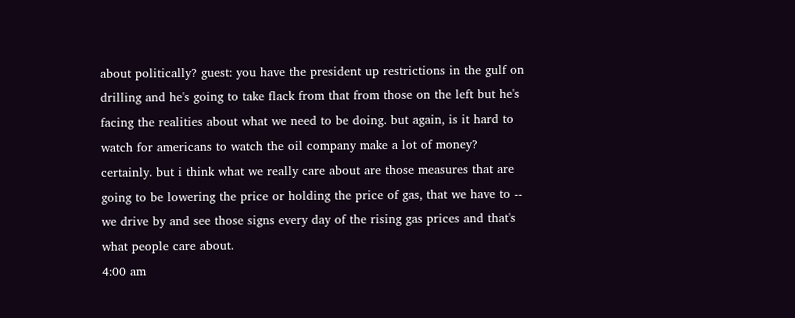about politically? guest: you have the president up restrictions in the gulf on drilling and he's going to take flack from that from those on the left but he's facing the realities about what we need to be doing. but again, is it hard to watch for americans to watch the oil company make a lot of money? certainly. but i think what we really care about are those measures that are going to be lowering the price or holding the price of gas, that we have to -- we drive by and see those signs every day of the rising gas prices and that's what people care about.
4:00 am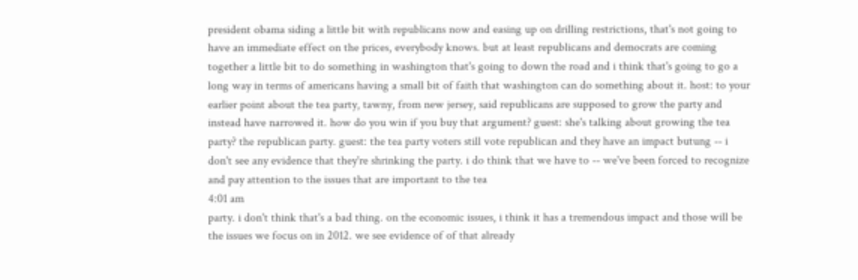president obama siding a little bit with republicans now and easing up on drilling restrictions, that's not going to have an immediate effect on the prices, everybody knows. but at least republicans and democrats are coming together a little bit to do something in washington that's going to down the road and i think that's going to go a long way in terms of americans having a small bit of faith that washington can do something about it. host: to your earlier point about the tea party, tawny, from new jersey, said republicans are supposed to grow the party and instead have narrowed it. how do you win if you buy that argument? guest: she's talking about growing the tea party? the republican party. guest: the tea party voters still vote republican and they have an impact butung -- i don't see any evidence that they're shrinking the party. i do think that we have to -- we've been forced to recognize and pay attention to the issues that are important to the tea
4:01 am
party. i don't think that's a bad thing. on the economic issues, i think it has a tremendous impact and those will be the issues we focus on in 2012. we see evidence of of that already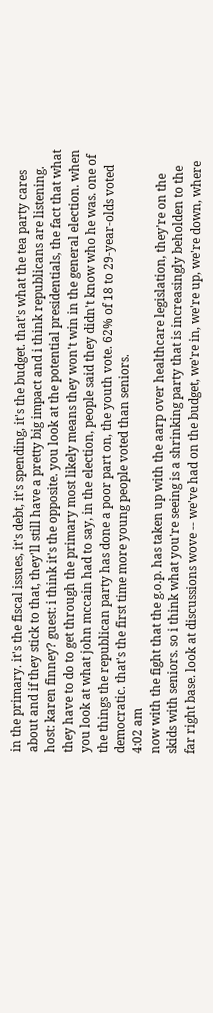in the primary. it's the fiscal issues, it's debt, it's spending, it's the budget. that's what the tea party cares about and if they stick to that, they'll still have a pretty big impact and i think republicans are listening. host: karen finney? guest: i think it's the opposite. you look at the potential presidentials, the fact that what they have to do to get through the primary most likely means they won't win in the general election. when you look at what john mccain had to say, in the election, people said they didn't know who he was. one of the things the republican party has done a poor part on, the youth vote. 62% of 18 to 29-year-olds voted democratic. that's the first time more young people voted than seniors.
4:02 am
now with the fight that the g.o.p. has taken up with the aarp over healthcare legislation, they're on the skids with seniors. so i think what you're seeing is a shrinking party that is increasingly beholden to the far right base. look at discussions wove -- we've had on the budget, we're in, we're up, we're down, where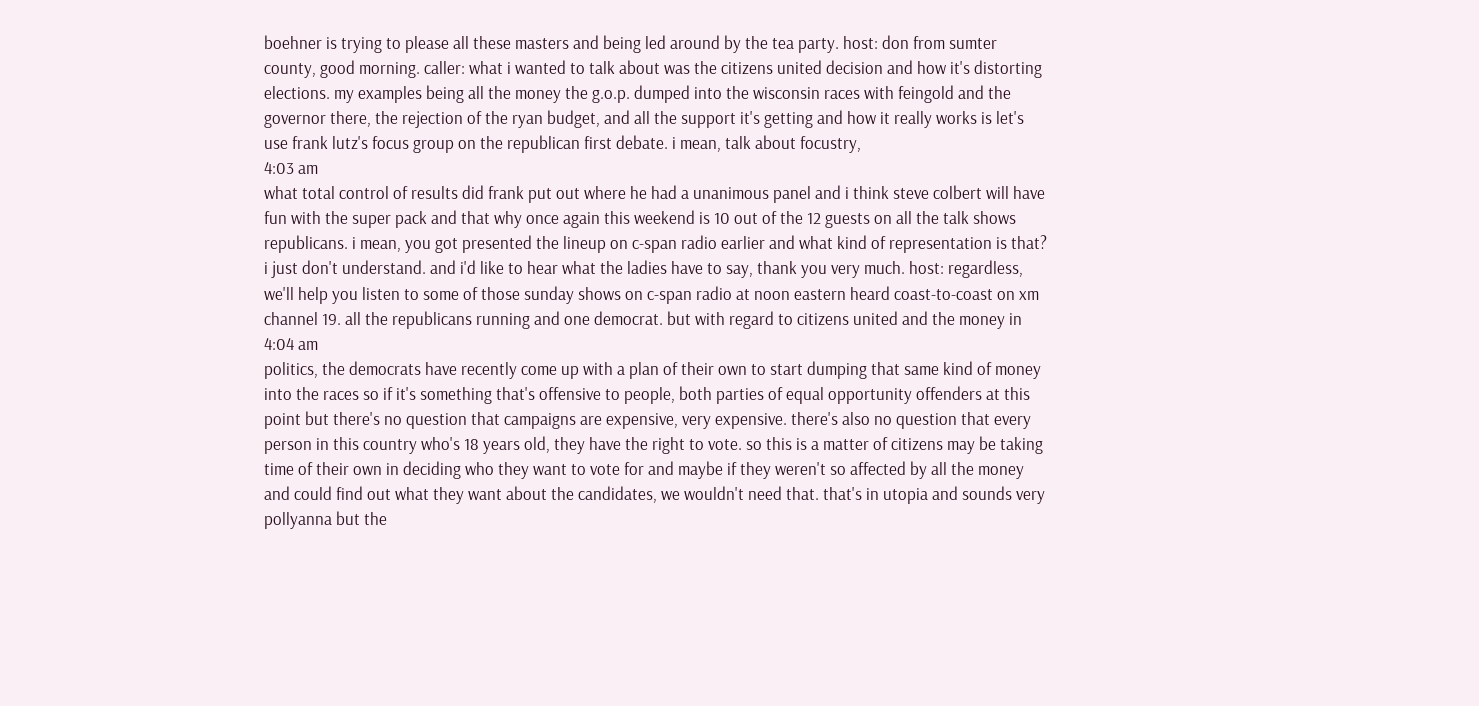boehner is trying to please all these masters and being led around by the tea party. host: don from sumter county, good morning. caller: what i wanted to talk about was the citizens united decision and how it's distorting elections. my examples being all the money the g.o.p. dumped into the wisconsin races with feingold and the governor there, the rejection of the ryan budget, and all the support it's getting and how it really works is let's use frank lutz's focus group on the republican first debate. i mean, talk about focustry,
4:03 am
what total control of results did frank put out where he had a unanimous panel and i think steve colbert will have fun with the super pack and that why once again this weekend is 10 out of the 12 guests on all the talk shows republicans. i mean, you got presented the lineup on c-span radio earlier and what kind of representation is that? i just don't understand. and i'd like to hear what the ladies have to say, thank you very much. host: regardless, we'll help you listen to some of those sunday shows on c-span radio at noon eastern heard coast-to-coast on xm channel 19. all the republicans running and one democrat. but with regard to citizens united and the money in
4:04 am
politics, the democrats have recently come up with a plan of their own to start dumping that same kind of money into the races so if it's something that's offensive to people, both parties of equal opportunity offenders at this point but there's no question that campaigns are expensive, very expensive. there's also no question that every person in this country who's 18 years old, they have the right to vote. so this is a matter of citizens may be taking time of their own in deciding who they want to vote for and maybe if they weren't so affected by all the money and could find out what they want about the candidates, we wouldn't need that. that's in utopia and sounds very pollyanna but the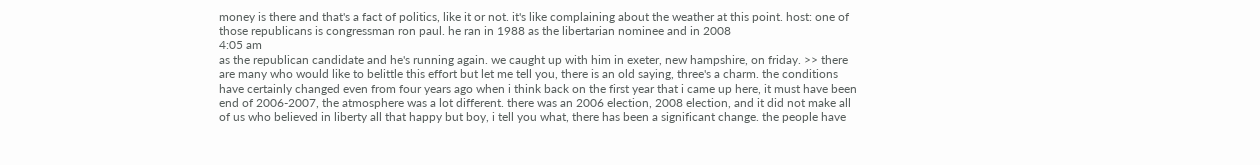money is there and that's a fact of politics, like it or not. it's like complaining about the weather at this point. host: one of those republicans is congressman ron paul. he ran in 1988 as the libertarian nominee and in 2008
4:05 am
as the republican candidate and he's running again. we caught up with him in exeter, new hampshire, on friday. >> there are many who would like to belittle this effort but let me tell you, there is an old saying, three's a charm. the conditions have certainly changed even from four years ago when i think back on the first year that i came up here, it must have been end of 2006-2007, the atmosphere was a lot different. there was an 2006 election, 2008 election, and it did not make all of us who believed in liberty all that happy but boy, i tell you what, there has been a significant change. the people have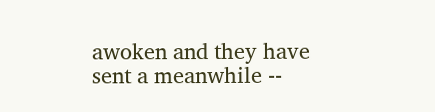awoken and they have sent a meanwhile --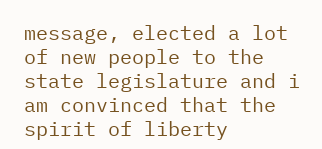message, elected a lot of new people to the state legislature and i am convinced that the spirit of liberty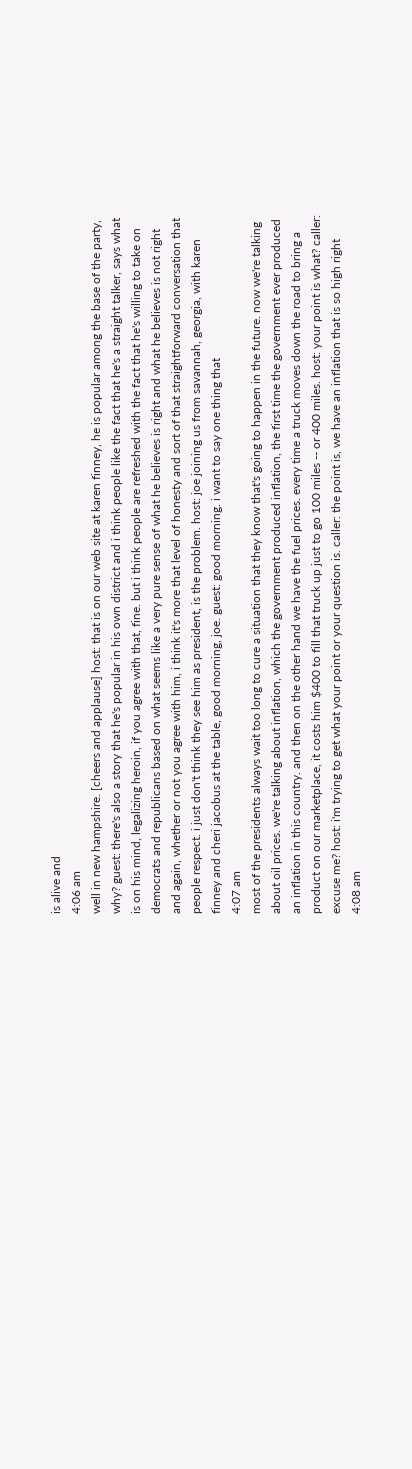is alive and
4:06 am
well in new hampshire. [cheers and applause] host: that is on our web site at karen finney, he is popular among the base of the party, why? guest: there's also a story that he's popular in his own district and i think people like the fact that he's a straight talker, says what is on his mind, legalizing heroin, if you agree with that, fine. but i think people are refreshed with the fact that he's willing to take on democrats and republicans based on what seems like a very pure sense of what he believes is right and what he believes is not right and again, whether or not you agree with him, i think it's more that level of honesty and sort of that straightforward conversation that people respect. i just don't think they see him as president, is the problem. host: joe joining us from savannah, georgia, with karen finney and cheri jacobus at the table, good morning, joe. guest: good morning. i want to say one thing that
4:07 am
most of the presidents always wait too long to cure a situation that they know that's going to happen in the future. now we're talking about oil prices. we're talking about inflation, which the government produced inflation, the first time the government ever produced an inflation in this country. and then on the other hand we have the fuel prices. every time a truck moves down the road to bring a product on our marketplace, it costs him $400 to fill that truck up just to go 100 miles -- or 400 miles. host: your point is what? caller: excuse me? host: i'm trying to get what your point or your question is. caller: the point is, we have an inflation that is so high right
4:08 am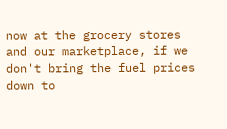now at the grocery stores and our marketplace, if we don't bring the fuel prices down to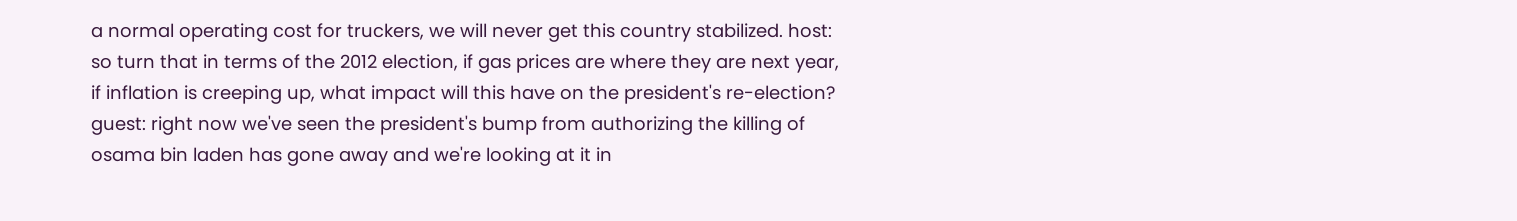a normal operating cost for truckers, we will never get this country stabilized. host: so turn that in terms of the 2012 election, if gas prices are where they are next year, if inflation is creeping up, what impact will this have on the president's re-election? guest: right now we've seen the president's bump from authorizing the killing of osama bin laden has gone away and we're looking at it in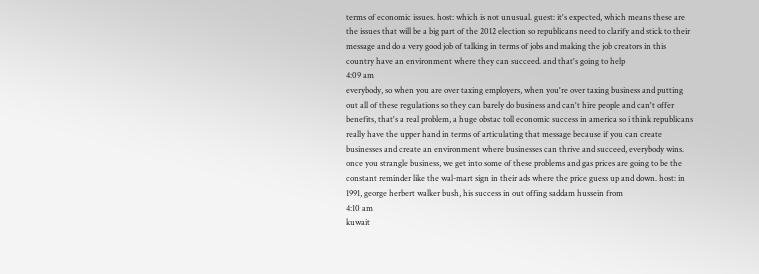terms of economic issues. host: which is not unusual. guest: it's expected, which means these are the issues that will be a big part of the 2012 election so republicans need to clarify and stick to their message and do a very good job of talking in terms of jobs and making the job creators in this country have an environment where they can succeed. and that's going to help
4:09 am
everybody, so when you are over taxing employers, when you're over taxing business and putting out all of these regulations so they can barely do business and can't hire people and can't offer benefits, that's a real problem, a huge obstac toll economic success in america so i think republicans really have the upper hand in terms of articulating that message because if you can create businesses and create an environment where businesses can thrive and succeed, everybody wins. once you strangle business, we get into some of these problems and gas prices are going to be the constant reminder like the wal-mart sign in their ads where the price guess up and down. host: in 1991, george herbert walker bush, his success in out offing saddam hussein from
4:10 am
kuwait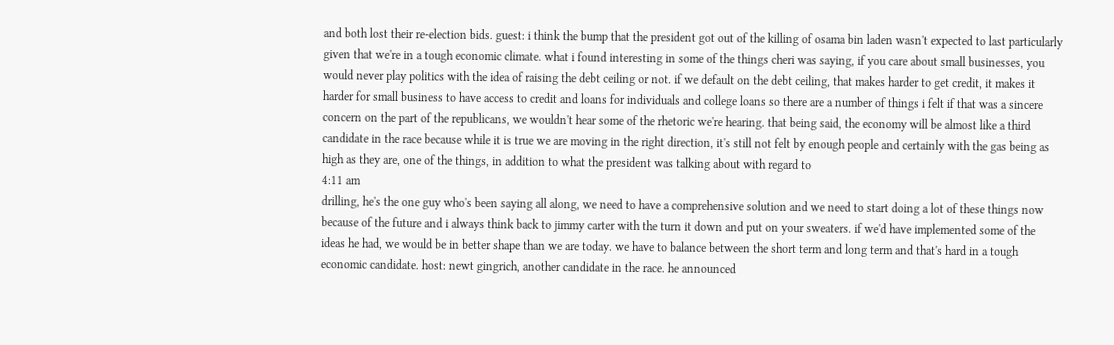and both lost their re-election bids. guest: i think the bump that the president got out of the killing of osama bin laden wasn't expected to last particularly given that we're in a tough economic climate. what i found interesting in some of the things cheri was saying, if you care about small businesses, you would never play politics with the idea of raising the debt ceiling or not. if we default on the debt ceiling, that makes harder to get credit, it makes it harder for small business to have access to credit and loans for individuals and college loans so there are a number of things i felt if that was a sincere concern on the part of the republicans, we wouldn't hear some of the rhetoric we're hearing. that being said, the economy will be almost like a third candidate in the race because while it is true we are moving in the right direction, it's still not felt by enough people and certainly with the gas being as high as they are, one of the things, in addition to what the president was talking about with regard to
4:11 am
drilling, he's the one guy who's been saying all along, we need to have a comprehensive solution and we need to start doing a lot of these things now because of the future and i always think back to jimmy carter with the turn it down and put on your sweaters. if we'd have implemented some of the ideas he had, we would be in better shape than we are today. we have to balance between the short term and long term and that's hard in a tough economic candidate. host: newt gingrich, another candidate in the race. he announced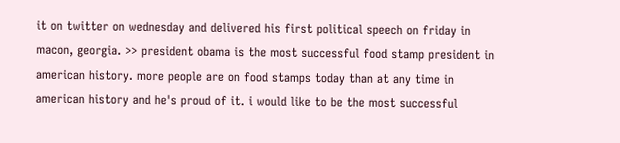it on twitter on wednesday and delivered his first political speech on friday in macon, georgia. >> president obama is the most successful food stamp president in american history. more people are on food stamps today than at any time in american history and he's proud of it. i would like to be the most successful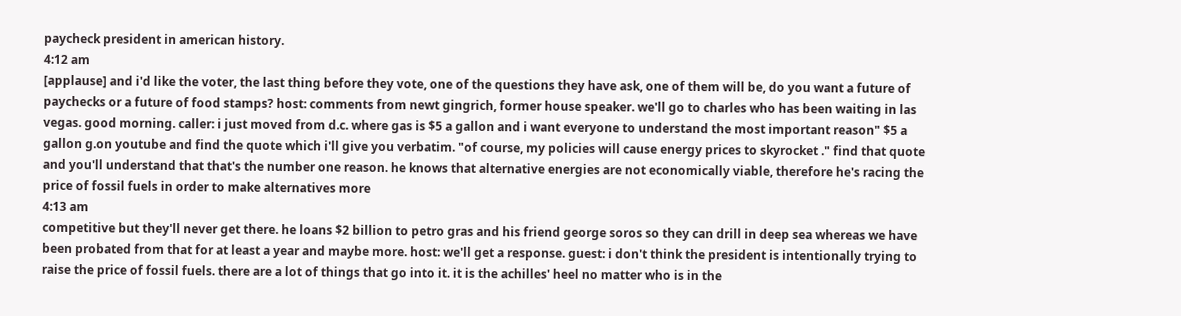paycheck president in american history.
4:12 am
[applause] and i'd like the voter, the last thing before they vote, one of the questions they have ask, one of them will be, do you want a future of paychecks or a future of food stamps? host: comments from newt gingrich, former house speaker. we'll go to charles who has been waiting in las vegas. good morning. caller: i just moved from d.c. where gas is $5 a gallon and i want everyone to understand the most important reason" $5 a gallon g.on youtube and find the quote which i'll give you verbatim. "of course, my policies will cause energy prices to skyrocket ." find that quote and you'll understand that that's the number one reason. he knows that alternative energies are not economically viable, therefore he's racing the price of fossil fuels in order to make alternatives more
4:13 am
competitive but they'll never get there. he loans $2 billion to petro gras and his friend george soros so they can drill in deep sea whereas we have been probated from that for at least a year and maybe more. host: we'll get a response. guest: i don't think the president is intentionally trying to raise the price of fossil fuels. there are a lot of things that go into it. it is the achilles' heel no matter who is in the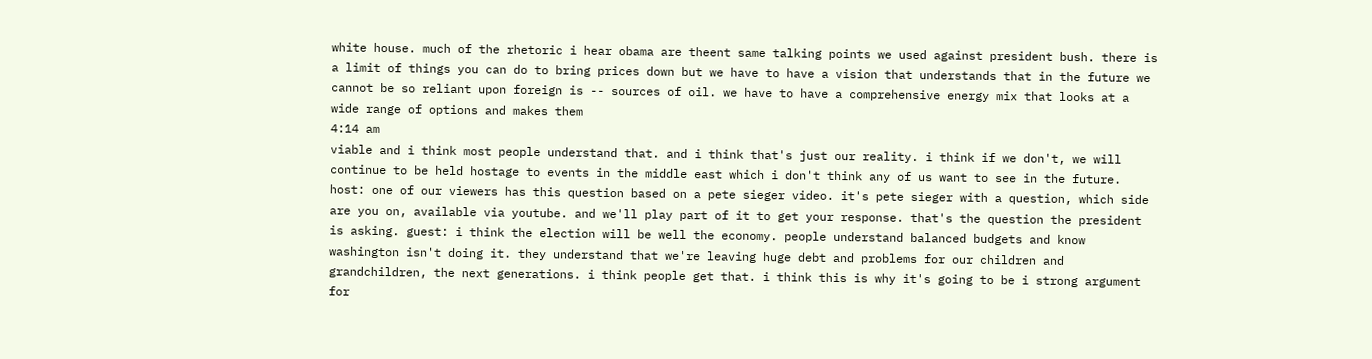white house. much of the rhetoric i hear obama are theent same talking points we used against president bush. there is a limit of things you can do to bring prices down but we have to have a vision that understands that in the future we cannot be so reliant upon foreign is -- sources of oil. we have to have a comprehensive energy mix that looks at a wide range of options and makes them
4:14 am
viable and i think most people understand that. and i think that's just our reality. i think if we don't, we will continue to be held hostage to events in the middle east which i don't think any of us want to see in the future. host: one of our viewers has this question based on a pete sieger video. it's pete sieger with a question, which side are you on, available via youtube. and we'll play part of it to get your response. that's the question the president is asking. guest: i think the election will be well the economy. people understand balanced budgets and know washington isn't doing it. they understand that we're leaving huge debt and problems for our children and grandchildren, the next generations. i think people get that. i think this is why it's going to be i strong argument for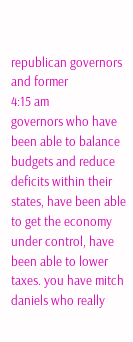republican governors and former
4:15 am
governors who have been able to balance budgets and reduce deficits within their states, have been able to get the economy under control, have been able to lower taxes. you have mitch daniels who really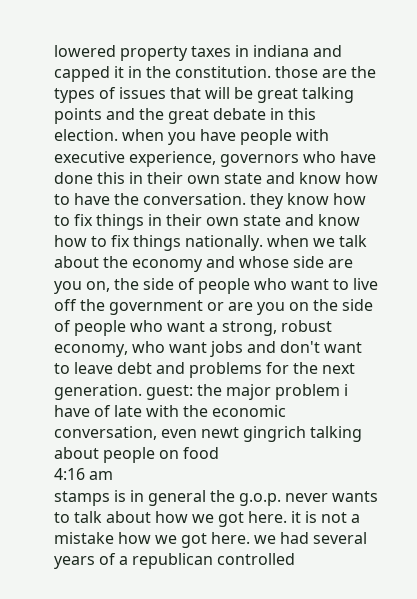lowered property taxes in indiana and capped it in the constitution. those are the types of issues that will be great talking points and the great debate in this election. when you have people with executive experience, governors who have done this in their own state and know how to have the conversation. they know how to fix things in their own state and know how to fix things nationally. when we talk about the economy and whose side are you on, the side of people who want to live off the government or are you on the side of people who want a strong, robust economy, who want jobs and don't want to leave debt and problems for the next generation. guest: the major problem i have of late with the economic conversation, even newt gingrich talking about people on food
4:16 am
stamps is in general the g.o.p. never wants to talk about how we got here. it is not a mistake how we got here. we had several years of a republican controlled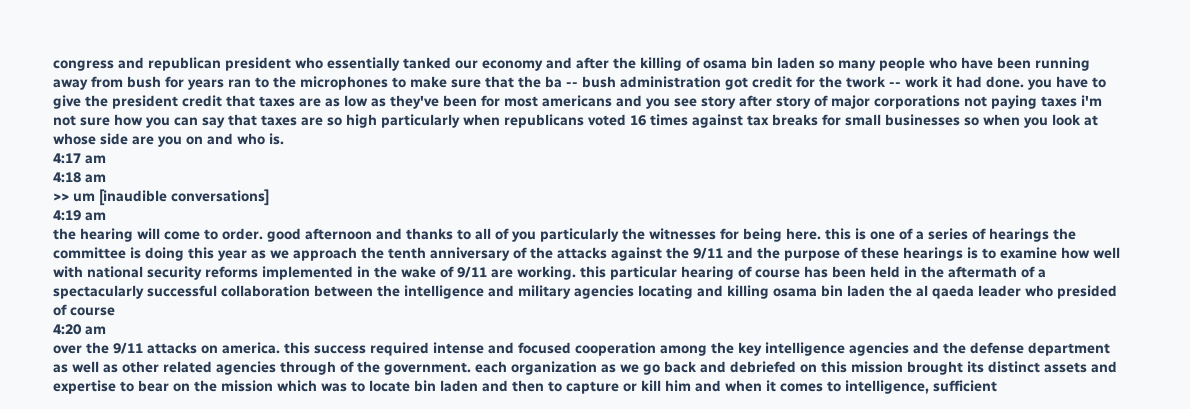congress and republican president who essentially tanked our economy and after the killing of osama bin laden so many people who have been running away from bush for years ran to the microphones to make sure that the ba -- bush administration got credit for the twork -- work it had done. you have to give the president credit that taxes are as low as they've been for most americans and you see story after story of major corporations not paying taxes i'm not sure how you can say that taxes are so high particularly when republicans voted 16 times against tax breaks for small businesses so when you look at whose side are you on and who is.
4:17 am
4:18 am
>> um [inaudible conversations]
4:19 am
the hearing will come to order. good afternoon and thanks to all of you particularly the witnesses for being here. this is one of a series of hearings the committee is doing this year as we approach the tenth anniversary of the attacks against the 9/11 and the purpose of these hearings is to examine how well with national security reforms implemented in the wake of 9/11 are working. this particular hearing of course has been held in the aftermath of a spectacularly successful collaboration between the intelligence and military agencies locating and killing osama bin laden the al qaeda leader who presided of course
4:20 am
over the 9/11 attacks on america. this success required intense and focused cooperation among the key intelligence agencies and the defense department as well as other related agencies through of the government. each organization as we go back and debriefed on this mission brought its distinct assets and expertise to bear on the mission which was to locate bin laden and then to capture or kill him and when it comes to intelligence, sufficient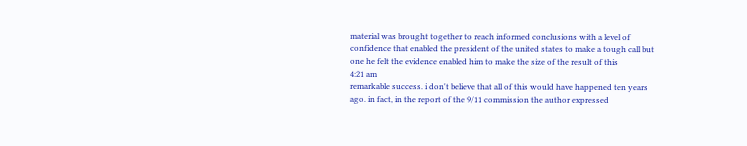material was brought together to reach informed conclusions with a level of confidence that enabled the president of the united states to make a tough call but one he felt the evidence enabled him to make the size of the result of this
4:21 am
remarkable success. i don't believe that all of this would have happened ten years ago. in fact, in the report of the 9/11 commission the author expressed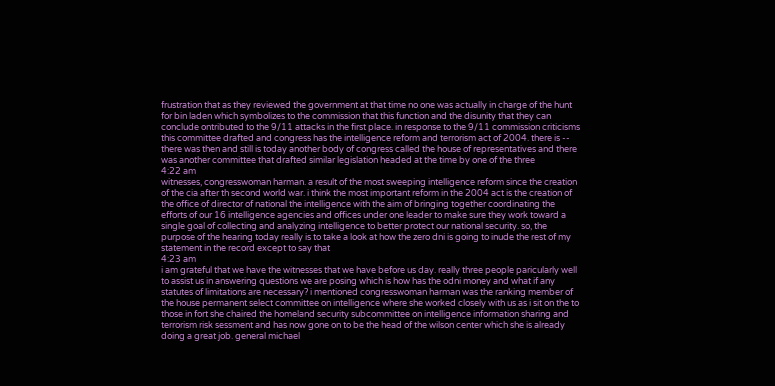frustration that as they reviewed the government at that time no one was actually in charge of the hunt for bin laden which symbolizes to the commission that this function and the disunity that they can conclude ontributed to the 9/11 attacks in the first place. in response to the 9/11 commission criticisms this committee drafted and congress has the intelligence reform and terrorism act of 2004. there is -- there was then and still is today another body of congress called the house of representatives and there was another committee that drafted similar legislation headed at the time by one of the three
4:22 am
witnesses, congresswoman harman. a result of the most sweeping intelligence reform since the creation of the cia after th second world war. i think the most important reform in the 2004 act is the creation of the office of director of national the intelligence with the aim of bringing together coordinating the efforts of our 16 intelligence agencies and offices under one leader to make sure they work toward a single goal of collecting and analyzing intelligence to better protect our national security. so, the purpose of the hearing today really is to take a look at how the zero dni is going to inude the rest of my statement in the record except to say that
4:23 am
i am grateful that we have the witnesses that we have before us day. really three people paricularly well to assist us in answering questions we are posing which is how has the odni money and what if any statutes of limitations are necessary? i mentioned congresswoman harman was the ranking member of the house permanent select committee on intelligence where she worked closely with us as i sit on the to those in fort she chaired the homeland security subcommittee on intelligence information sharing and terrorism risk sessment and has now gone on to be the head of the wilson center which she is already doing a great job. general michael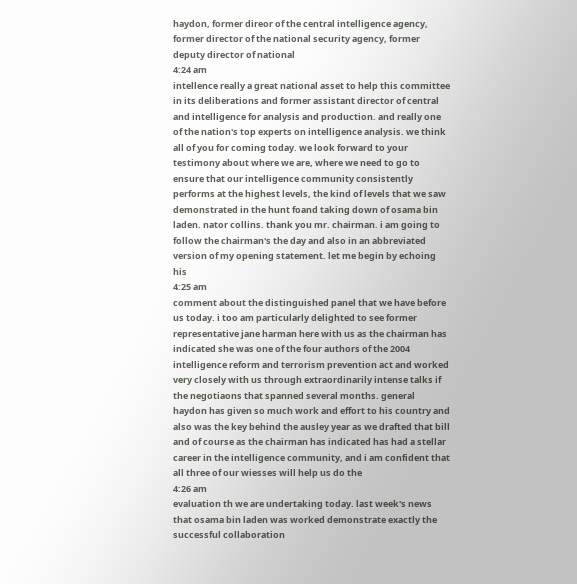haydon, former direor of the central intelligence agency, former director of the national security agency, former deputy director of national
4:24 am
intellence really a great national asset to help this committee in its deliberations and former assistant director of central and intelligence for analysis and production. and really one of the nation's top experts on intelligence analysis. we think all of you for coming today. we look forward to your testimony about where we are, where we need to go to ensure that our intelligence community consistently performs at the highest levels, the kind of levels that we saw demonstrated in the hunt foand taking down of osama bin laden. nator collins. thank you mr. chairman. i am going to follow the chairman's the day and also in an abbreviated version of my opening statement. let me begin by echoing his
4:25 am
comment about the distinguished panel that we have before us today. i too am particularly delighted to see former representative jane harman here with us as the chairman has indicated she was one of the four authors of the 2004 intelligence reform and terrorism prevention act and worked very closely with us through extraordinarily intense talks if the negotiaons that spanned several months. general haydon has given so much work and effort to his country and also was the key behind the ausley year as we drafted that bill and of course as the chairman has indicated has had a stellar career in the intelligence community, and i am confident that all three of our wiesses will help us do the
4:26 am
evaluation th we are undertaking today. last week's news that osama bin laden was worked demonstrate exactly the successful collaboration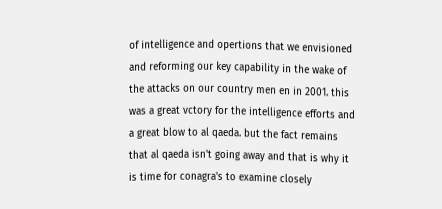of intelligence and opertions that we envisioned and reforming our key capability in the wake of the attacks on our country men en in 2001. this was a great vctory for the intelligence efforts and a great blow to al qaeda. but the fact remains that al qaeda isn't going away and that is why it is time for conagra's to examine closely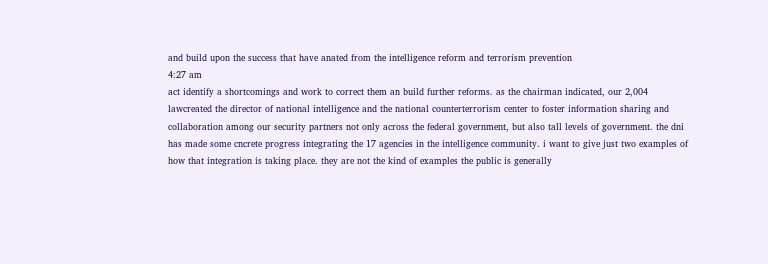and build upon the success that have anated from the intelligence reform and terrorism prevention
4:27 am
act identify a shortcomings and work to correct them an build further reforms. as the chairman indicated, our 2,004 lawcreated the director of national intelligence and the national counterterrorism center to foster information sharing and collaboration among our security partners not only across the federal government, but also tall levels of government. the dni has made some cncrete progress integrating the 17 agencies in the intelligence community. i want to give just two examples of how that integration is taking place. they are not the kind of examples the public is generally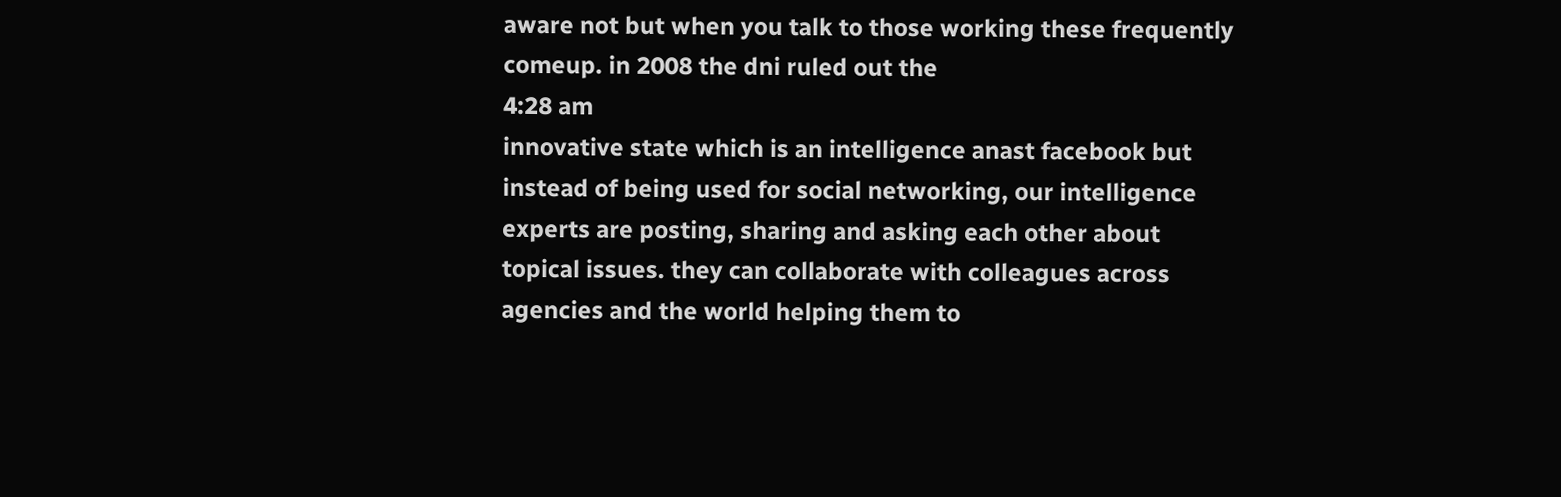aware not but when you talk to those working these frequently comeup. in 2008 the dni ruled out the
4:28 am
innovative state which is an intelligence anast facebook but instead of being used for social networking, our intelligence experts are posting, sharing and asking each other about topical issues. they can collaborate with colleagues across agencies and the world helping them to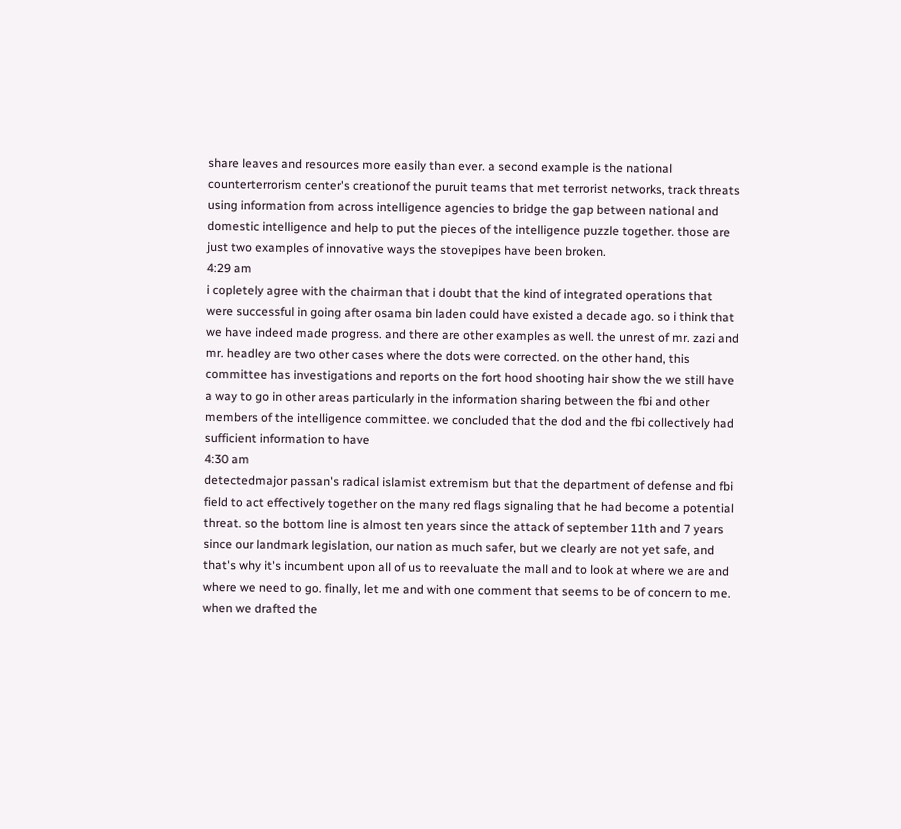share leaves and resources more easily than ever. a second example is the national counterterrorism center's creationof the puruit teams that met terrorist networks, track threats using information from across intelligence agencies to bridge the gap between national and domestic intelligence and help to put the pieces of the intelligence puzzle together. those are just two examples of innovative ways the stovepipes have been broken.
4:29 am
i copletely agree with the chairman that i doubt that the kind of integrated operations that were successful in going after osama bin laden could have existed a decade ago. so i think that we have indeed made progress. and there are other examples as well. the unrest of mr. zazi and mr. headley are two other cases where the dots were corrected. on the other hand, this committee has investigations and reports on the fort hood shooting hair show the we still have a way to go in other areas particularly in the information sharing between the fbi and other members of the intelligence committee. we concluded that the dod and the fbi collectively had sufficient information to have
4:30 am
detectedmajor passan's radical islamist extremism but that the department of defense and fbi field to act effectively together on the many red flags signaling that he had become a potential threat. so the bottom line is almost ten years since the attack of september 11th and 7 years since our landmark legislation, our nation as much safer, but we clearly are not yet safe, and that's why it's incumbent upon all of us to reevaluate the mall and to look at where we are and where we need to go. finally, let me and with one comment that seems to be of concern to me. when we drafted the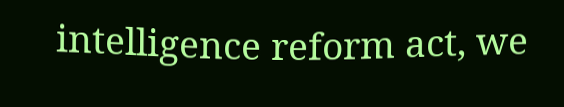intelligence reform act, we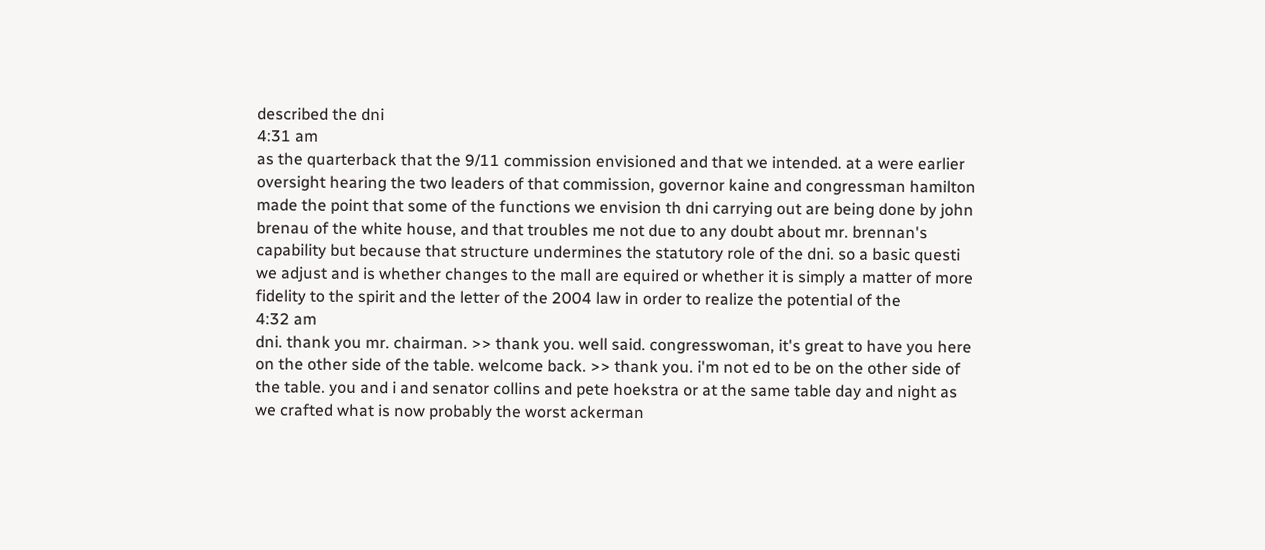described the dni
4:31 am
as the quarterback that the 9/11 commission envisioned and that we intended. at a were earlier oversight hearing the two leaders of that commission, governor kaine and congressman hamilton made the point that some of the functions we envision th dni carrying out are being done by john brenau of the white house, and that troubles me not due to any doubt about mr. brennan's capability but because that structure undermines the statutory role of the dni. so a basic questi we adjust and is whether changes to the mall are equired or whether it is simply a matter of more fidelity to the spirit and the letter of the 2004 law in order to realize the potential of the
4:32 am
dni. thank you mr. chairman. >> thank you. well said. congresswoman, it's great to have you here on the other side of the table. welcome back. >> thank you. i'm not ed to be on the other side of the table. you and i and senator collins and pete hoekstra or at the same table day and night as we crafted what is now probably the worst ackerman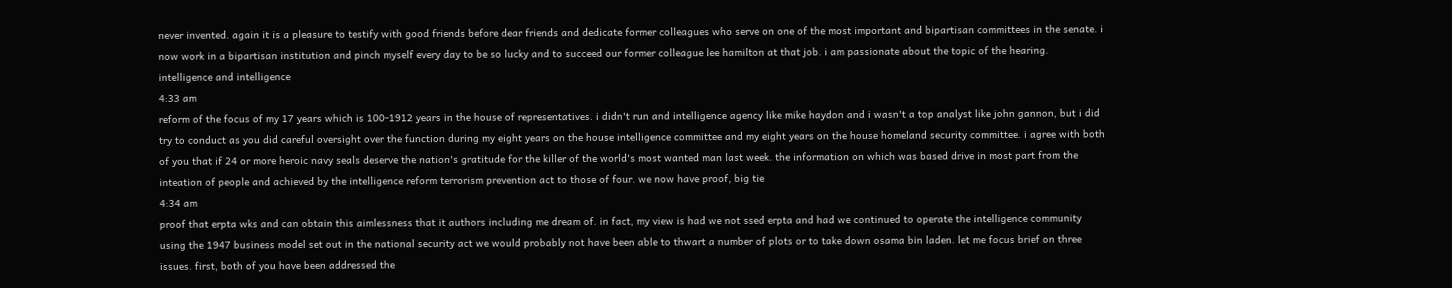never invented. again it is a pleasure to testify with good friends before dear friends and dedicate former colleagues who serve on one of the most important and bipartisan committees in the senate. i now work in a bipartisan institution and pinch myself every day to be so lucky and to succeed our former colleague lee hamilton at that job. i am passionate about the topic of the hearing. intelligence and intelligence
4:33 am
reform of the focus of my 17 years which is 100-1912 years in the house of representatives. i didn't run and intelligence agency like mike haydon and i wasn't a top analyst like john gannon, but i did try to conduct as you did careful oversight over the function during my eight years on the house intelligence committee and my eight years on the house homeland security committee. i agree with both of you that if 24 or more heroic navy seals deserve the nation's gratitude for the killer of the world's most wanted man last week. the information on which was based drive in most part from the inteation of people and achieved by the intelligence reform terrorism prevention act to those of four. we now have proof, big tie
4:34 am
proof that erpta wks and can obtain this aimlessness that it authors including me dream of. in fact, my view is had we not ssed erpta and had we continued to operate the intelligence community using the 1947 business model set out in the national security act we would probably not have been able to thwart a number of plots or to take down osama bin laden. let me focus brief on three issues. first, both of you have been addressed the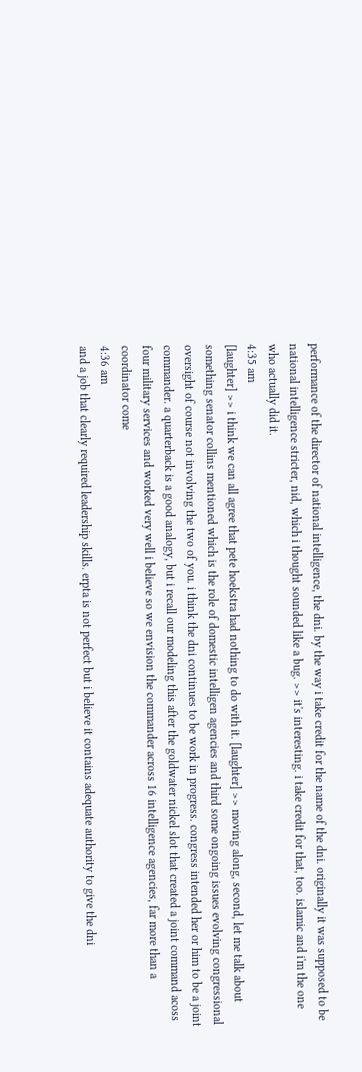performance of the director of national intelligence, the dni. by the way i take credit for the name of the dni. originally it was supposed to be national intelligence stricter, nid, which i thought sounded like a bug. >> it's interesting. i take credit for that, too. islamic and i'm the one who actually did it.
4:35 am
[laughter] >> i think we can all agree that pete hoekstra had nothing to do with it. [laughter] >> moving along, second, let me talk about something senator collins mentioned which is the role of domestic intelligen agencies and third some ongoing issues evolving congressional oversight of course not involving the two of you. i think the dni continues to be work in progress. congress intended her or him to be a joint commander. a quarterback is a good analogy, but i recall our modeling this after the goldwater nickel slot that created a joint command acoss four military services and worked very well i believe so we envision the commander across 16 intelligence agencies, far more than a coordinator come
4:36 am
and a job that clearly required leadership skills. erpta is not perfect but i believe it contains adequate authority to give the dni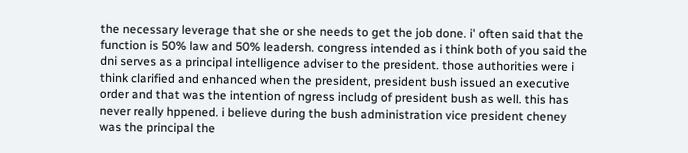the necessary leverage that she or she needs to get the job done. i' often said that the function is 50% law and 50% leadersh. congress intended as i think both of you said the dni serves as a principal intelligence adviser to the president. those authorities were i think clarified and enhanced when the president, president bush issued an executive order and that was the intention of ngress includg of president bush as well. this has never really hppened. i believe during the bush administration vice president cheney was the principal the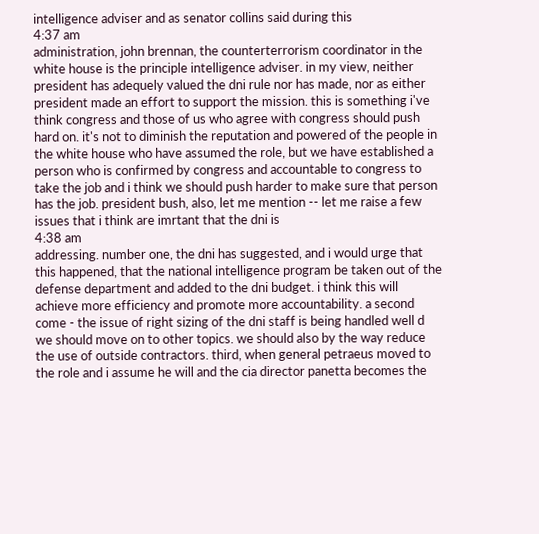intelligence adviser and as senator collins said during this
4:37 am
administration, john brennan, the counterterrorism coordinator in the white house is the principle intelligence adviser. in my view, neither president has adequely valued the dni rule nor has made, nor as either president made an effort to support the mission. this is something i've think congress and those of us who agree with congress should push hard on. it's not to diminish the reputation and powered of the people in the white house who have assumed the role, but we have established a person who is confirmed by congress and accountable to congress to take the job and i think we should push harder to make sure that person has the job. president bush, also, let me mention -- let me raise a few issues that i think are imrtant that the dni is
4:38 am
addressing. number one, the dni has suggested, and i would urge that this happened, that the national intelligence program be taken out of the defense department and added to the dni budget. i think this will achieve more efficiency and promote more accountability. a second come - the issue of right sizing of the dni staff is being handled well d we should move on to other topics. we should also by the way reduce the use of outside contractors. third, when general petraeus moved to the role and i assume he will and the cia director panetta becomes the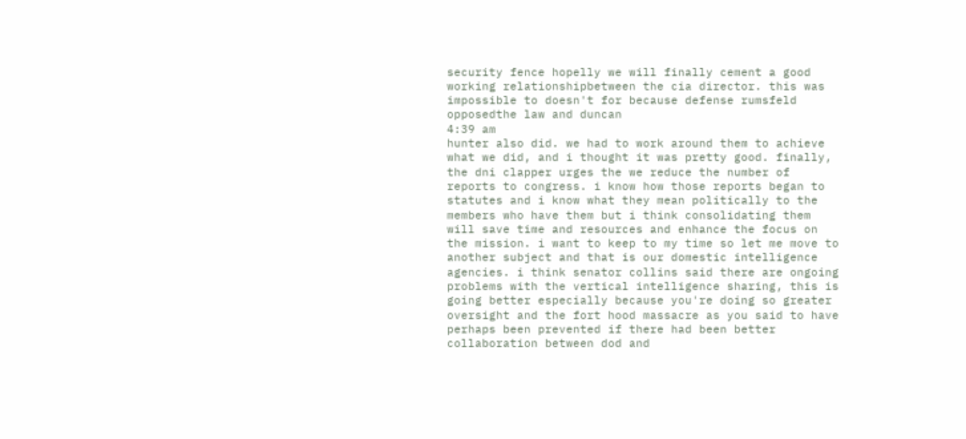security fence hopelly we will finally cement a good working relationshipbetween the cia director. this was impossible to doesn't for because defense rumsfeld opposedthe law and duncan
4:39 am
hunter also did. we had to work around them to achieve what we did, and i thought it was pretty good. finally, the dni clapper urges the we reduce the number of reports to congress. i know how those reports began to statutes and i know what they mean politically to the members who have them but i think consolidating them will save time and resources and enhance the focus on the mission. i want to keep to my time so let me move to another subject and that is our domestic intelligence agencies. i think senator collins said there are ongoing problems with the vertical intelligence sharing, this is going better especially because you're doing so greater oversight and the fort hood massacre as you said to have perhaps been prevented if there had been better collaboration between dod and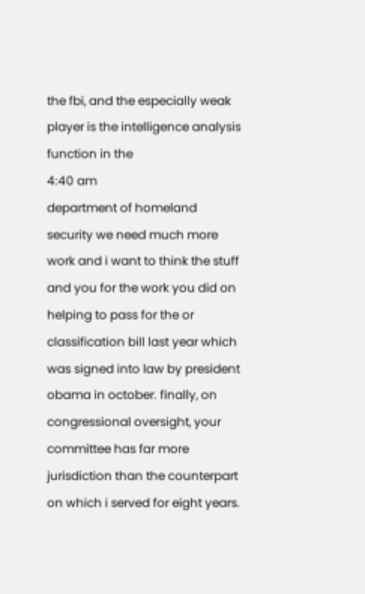the fbi, and the especially weak player is the intelligence analysis function in the
4:40 am
department of homeland security we need much more work and i want to think the stuff and you for the work you did on helping to pass for the or classification bill last year which was signed into law by president obama in october. finally, on congressional oversight, your committee has far more jurisdiction than the counterpart on which i served for eight years.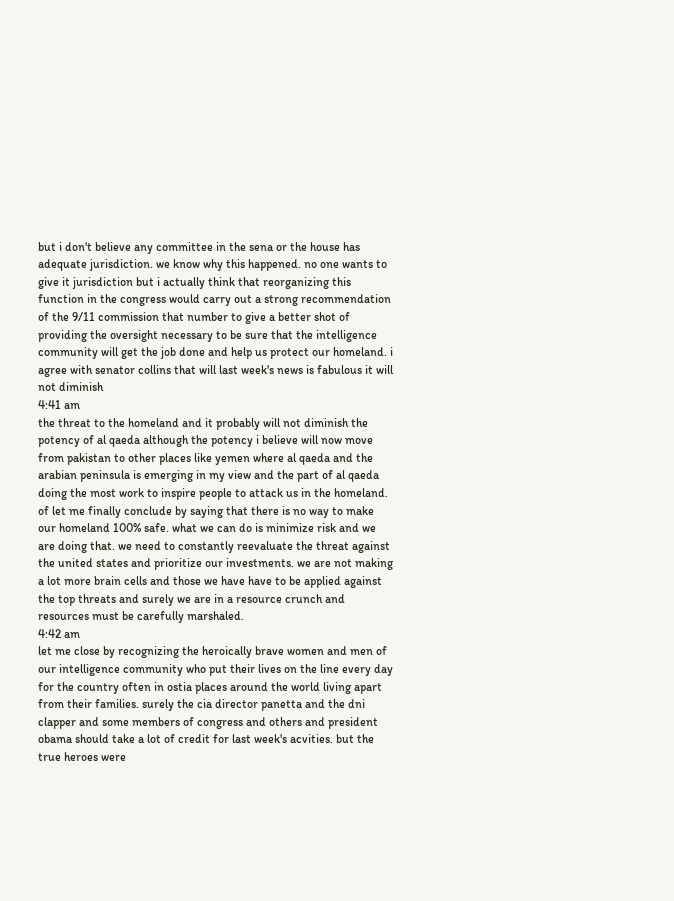but i don't believe any committee in the sena or the house has adequate jurisdiction. we know why this happened. no one wants to give it jurisdiction but i actually think that reorganizing this function in the congress would carry out a strong recommendation of the 9/11 commission that number to give a better shot of providing the oversight necessary to be sure that the intelligence community will get the job done and help us protect our homeland. i agree with senator collins that will last week's news is fabulous it will not diminish
4:41 am
the threat to the homeland and it probably will not diminish the potency of al qaeda although the potency i believe will now move from pakistan to other places like yemen where al qaeda and the arabian peninsula is emerging in my view and the part of al qaeda doing the most work to inspire people to attack us in the homeland. of let me finally conclude by saying that there is no way to make our homeland 100% safe. what we can do is minimize risk and we are doing that. we need to constantly reevaluate the threat against the united states and prioritize our investments. we are not making a lot more brain cells and those we have have to be applied against the top threats and surely we are in a resource crunch and resources must be carefully marshaled.
4:42 am
let me close by recognizing the heroically brave women and men of our intelligence community who put their lives on the line every day for the country often in ostia places around the world living apart from their families. surely the cia director panetta and the dni clapper and some members of congress and others and president obama should take a lot of credit for last week's acvities. but the true heroes were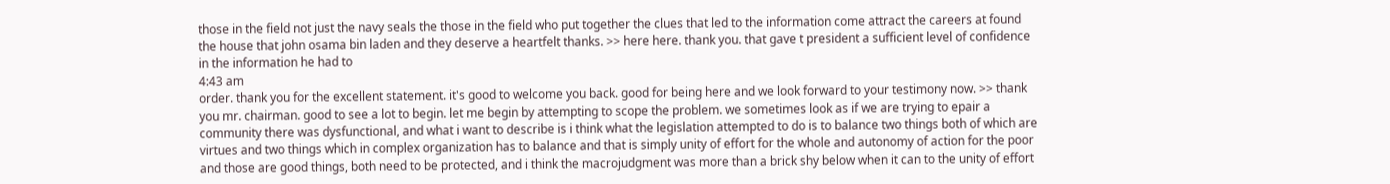those in the field not just the navy seals the those in the field who put together the clues that led to the information come attract the careers at found the house that john osama bin laden and they deserve a heartfelt thanks. >> here here. thank you. that gave t president a sufficient level of confidence in the information he had to
4:43 am
order. thank you for the excellent statement. it's good to welcome you back. good for being here and we look forward to your testimony now. >> thank you mr. chairman. good to see a lot to begin. let me begin by attempting to scope the problem. we sometimes look as if we are trying to epair a community there was dysfunctional, and what i want to describe is i think what the legislation attempted to do is to balance two things both of which are virtues and two things which in complex organization has to balance and that is simply unity of effort for the whole and autonomy of action for the poor and those are good things, both need to be protected, and i think the macrojudgment was more than a brick shy below when it can to the unity of effort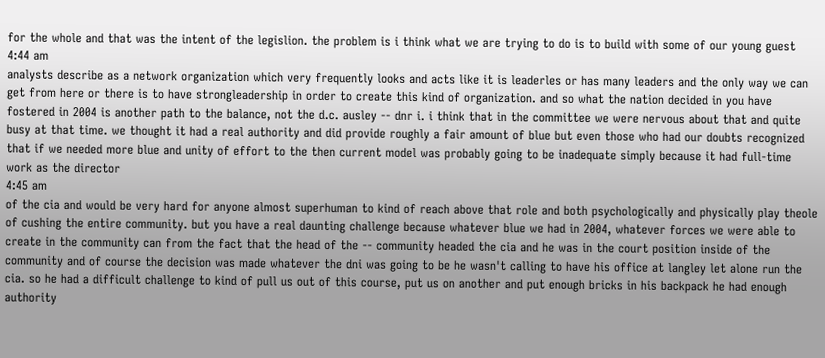for the whole and that was the intent of the legislion. the problem is i think what we are trying to do is to build with some of our young guest
4:44 am
analysts describe as a network organization which very frequently looks and acts like it is leaderles or has many leaders and the only way we can get from here or there is to have strongleadership in order to create this kind of organization. and so what the nation decided in you have fostered in 2004 is another path to the balance, not the d.c. ausley -- dnr i. i think that in the committee we were nervous about that and quite busy at that time. we thought it had a real authority and did provide roughly a fair amount of blue but even those who had our doubts recognized that if we needed more blue and unity of effort to the then current model was probably going to be inadequate simply because it had full-time work as the director
4:45 am
of the cia and would be very hard for anyone almost superhuman to kind of reach above that role and both psychologically and physically play theole of cushing the entire community. but you have a real daunting challenge because whatever blue we had in 2004, whatever forces we were able to create in the community can from the fact that the head of the -- community headed the cia and he was in the court position inside of the community and of course the decision was made whatever the dni was going to be he wasn't calling to have his office at langley let alone run the cia. so he had a difficult challenge to kind of pull us out of this course, put us on another and put enough bricks in his backpack he had enough authority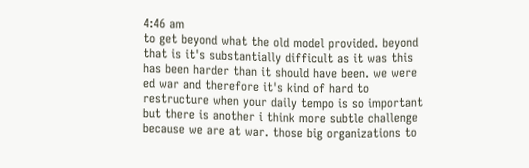4:46 am
to get beyond what the old model provided. beyond that is it's substantially difficult as it was this has been harder than it should have been. we were ed war and therefore it's kind of hard to restructure when your daily tempo is so important but there is another i think more subtle challenge because we are at war. those big organizations to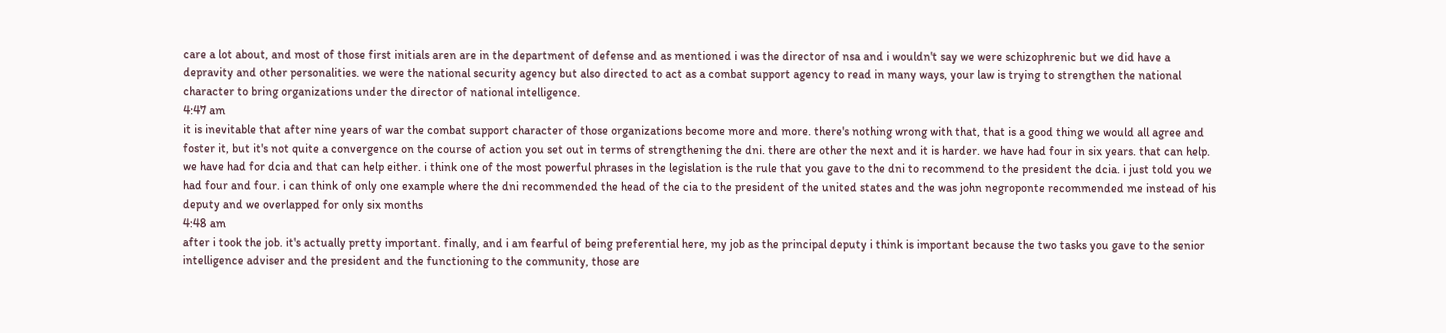care a lot about, and most of those first initials aren are in the department of defense and as mentioned i was the director of nsa and i wouldn't say we were schizophrenic but we did have a depravity and other personalities. we were the national security agency but also directed to act as a combat support agency to read in many ways, your law is trying to strengthen the national character to bring organizations under the director of national intelligence.
4:47 am
it is inevitable that after nine years of war the combat support character of those organizations become more and more. there's nothing wrong with that, that is a good thing we would all agree and foster it, but it's not quite a convergence on the course of action you set out in terms of strengthening the dni. there are other the next and it is harder. we have had four in six years. that can help. we have had for dcia and that can help either. i think one of the most powerful phrases in the legislation is the rule that you gave to the dni to recommend to the president the dcia. i just told you we had four and four. i can think of only one example where the dni recommended the head of the cia to the president of the united states and the was john negroponte recommended me instead of his deputy and we overlapped for only six months
4:48 am
after i took the job. it's actually pretty important. finally, and i am fearful of being preferential here, my job as the principal deputy i think is important because the two tasks you gave to the senior intelligence adviser and the president and the functioning to the community, those are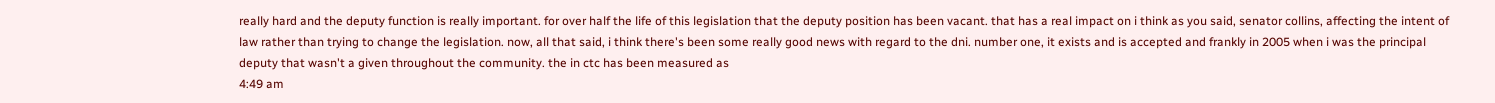really hard and the deputy function is really important. for over half the life of this legislation that the deputy position has been vacant. that has a real impact on i think as you said, senator collins, affecting the intent of law rather than trying to change the legislation. now, all that said, i think there's been some really good news with regard to the dni. number one, it exists and is accepted and frankly in 2005 when i was the principal deputy that wasn't a given throughout the community. the in ctc has been measured as
4:49 am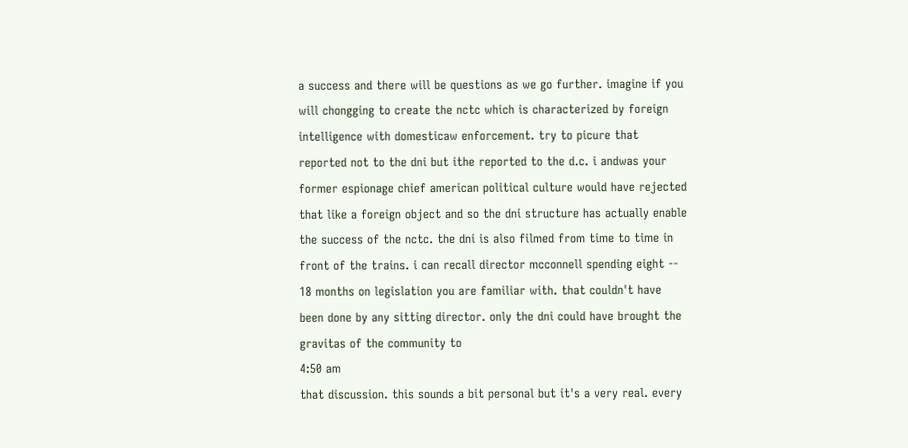a success and there will be questions as we go further. imagine if you will chongging to create the nctc which is characterized by foreign intelligence with domesticaw enforcement. try to picure that reported not to the dni but ithe reported to the d.c. i andwas your former espionage chief american political culture would have rejected that like a foreign object and so the dni structure has actually enable the success of the nctc. the dni is also filmed from time to time in front of the trains. i can recall director mcconnell spending eight -- 18 months on legislation you are familiar with. that couldn't have been done by any sitting director. only the dni could have brought the gravitas of the community to
4:50 am
that discussion. this sounds a bit personal but it's a very real. every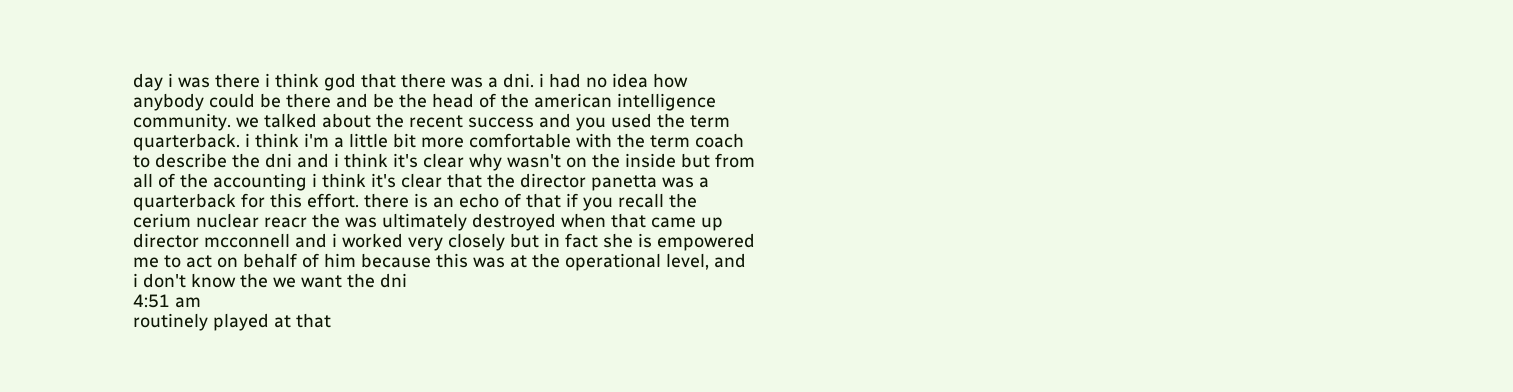day i was there i think god that there was a dni. i had no idea how anybody could be there and be the head of the american intelligence community. we talked about the recent success and you used the term quarterback. i think i'm a little bit more comfortable with the term coach to describe the dni and i think it's clear why wasn't on the inside but from all of the accounting i think it's clear that the director panetta was a quarterback for this effort. there is an echo of that if you recall the cerium nuclear reacr the was ultimately destroyed when that came up director mcconnell and i worked very closely but in fact she is empowered me to act on behalf of him because this was at the operational level, and i don't know the we want the dni
4:51 am
routinely played at that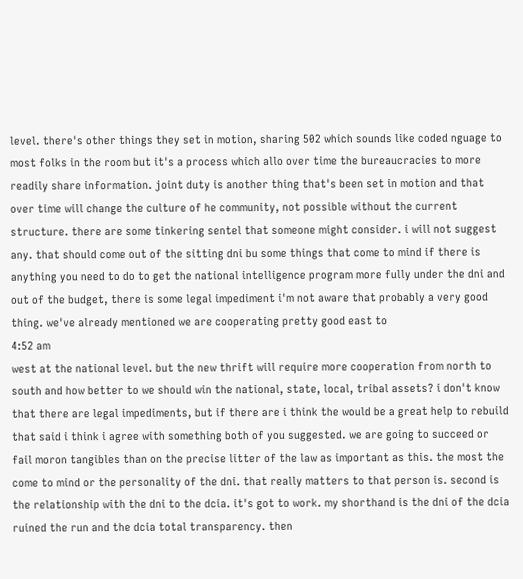level. there's other things they set in motion, sharing 502 which sounds like coded nguage to most folks in the room but it's a process which allo over time the bureaucracies to more readily share information. joint duty is another thing that's been set in motion and that over time will change the culture of he community, not possible without the current structure. there are some tinkering sentel that someone might consider. i will not suggest any. that should come out of the sitting dni bu some things that come to mind if there is anything you need to do to get the national intelligence program more fully under the dni and out of the budget, there is some legal impediment i'm not aware that probably a very good thing. we've already mentioned we are cooperating pretty good east to
4:52 am
west at the national level. but the new thrift will require more cooperation from north to south and how better to we should win the national, state, local, tribal assets? i don't know that there are legal impediments, but if there are i think the would be a great help to rebuild that said i think i agree with something both of you suggested. we are going to succeed or fail moron tangibles than on the precise litter of the law as important as this. the most the come to mind or the personality of the dni. that really matters to that person is. second is the relationship with the dni to the dcia. it's got to work. my shorthand is the dni of the dcia ruined the run and the dcia total transparency. then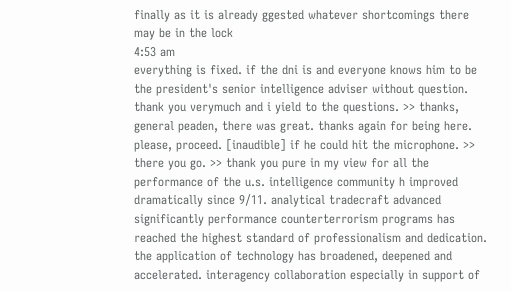finally as it is already ggested whatever shortcomings there may be in the lock
4:53 am
everything is fixed. if the dni is and everyone knows him to be the president's senior intelligence adviser without question. thank you verymuch and i yield to the questions. >> thanks, general peaden, there was great. thanks again for being here. please, proceed. [inaudible] if he could hit the microphone. >> there you go. >> thank you pure in my view for all the performance of the u.s. intelligence community h improved dramatically since 9/11. analytical tradecraft advanced significantly performance counterterrorism programs has reached the highest standard of professionalism and dedication. the application of technology has broadened, deepened and accelerated. interagency collaboration especially in support of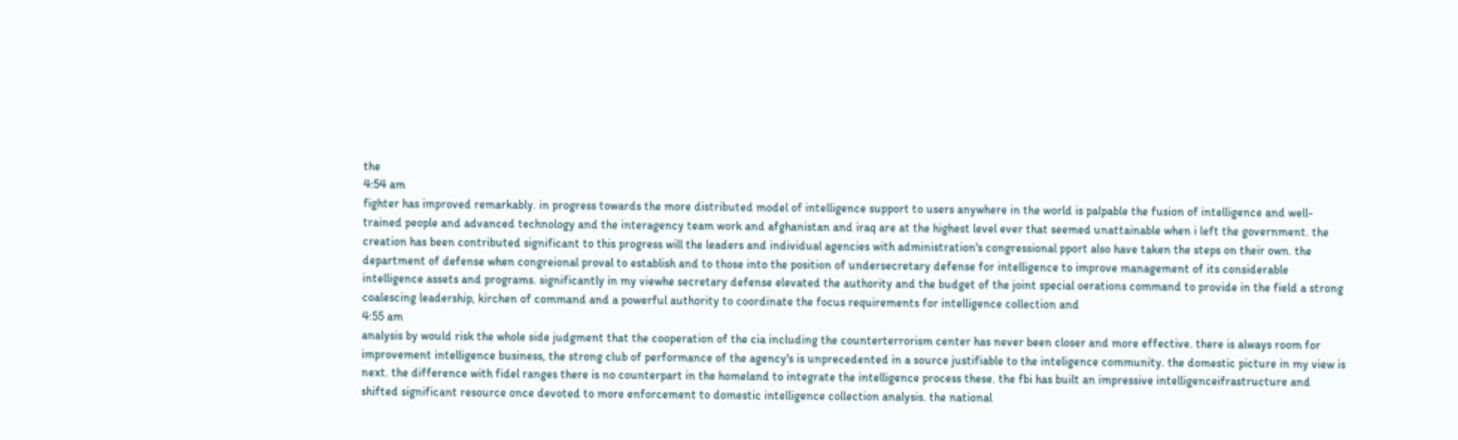the
4:54 am
fighter has improved remarkably. in progress towards the more distributed model of intelligence support to users anywhere in the world is palpable the fusion of intelligence and well-trained people and advanced technology and the interagency team work and afghanistan and iraq are at the highest level ever that seemed unattainable when i left the government. the creation has been contributed significant to this progress will the leaders and individual agencies with administration's congressional pport also have taken the steps on their own. the department of defense when congreional proval to establish and to those into the position of undersecretary defense for intelligence to improve management of its considerable intelligence assets and programs. significantly in my viewhe secretary defense elevated the authority and the budget of the joint special oerations command to provide in the field a strong coalescing leadership, kirchen of command and a powerful authority to coordinate the focus requirements for intelligence collection and
4:55 am
analysis by would risk the whole side judgment that the cooperation of the cia including the counterterrorism center has never been closer and more effective. there is always room for improvement intelligence business, the strong club of performance of the agency's is unprecedented in a source justifiable to the inteligence community. the domestic picture in my view is next. the difference with fidel ranges there is no counterpart in the homeland to integrate the intelligence process these. the fbi has built an impressive intelligenceifrastructure and shifted significant resource once devoted to more enforcement to domestic intelligence collection analysis. the national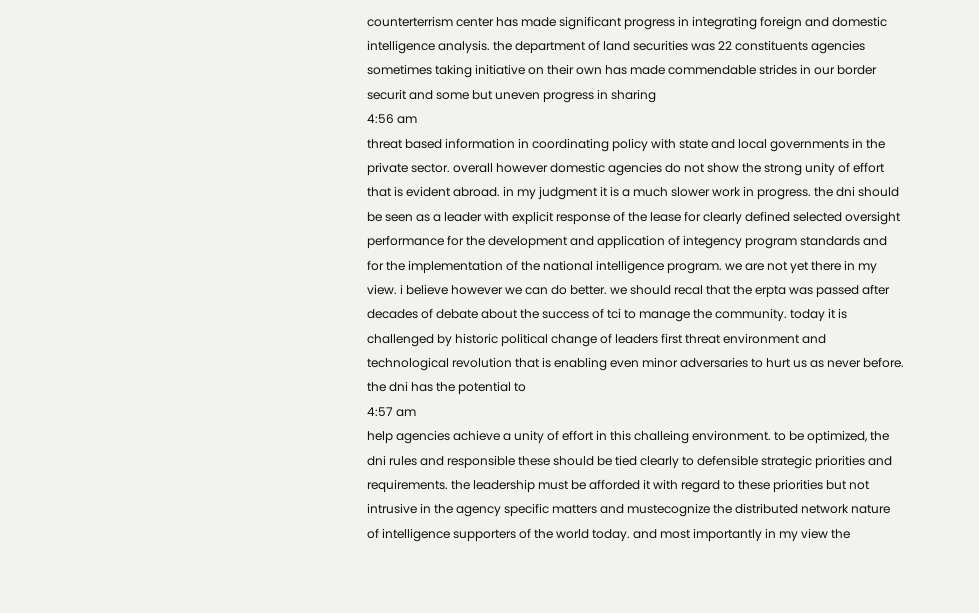counterterrism center has made significant progress in integrating foreign and domestic intelligence analysis. the department of land securities was 22 constituents agencies sometimes taking initiative on their own has made commendable strides in our border securit and some but uneven progress in sharing
4:56 am
threat based information in coordinating policy with state and local governments in the private sector. overall however domestic agencies do not show the strong unity of effort that is evident abroad. in my judgment it is a much slower work in progress. the dni should be seen as a leader with explicit response of the lease for clearly defined selected oversight performance for the development and application of integency program standards and for the implementation of the national intelligence program. we are not yet there in my view. i believe however we can do better. we should recal that the erpta was passed after decades of debate about the success of tci to manage the community. today it is challenged by historic political change of leaders first threat environment and technological revolution that is enabling even minor adversaries to hurt us as never before. the dni has the potential to
4:57 am
help agencies achieve a unity of effort in this challeing environment. to be optimized, the dni rules and responsible these should be tied clearly to defensible strategic priorities and requirements. the leadership must be afforded it with regard to these priorities but not intrusive in the agency specific matters and mustecognize the distributed network nature of intelligence supporters of the world today. and most importantly in my view the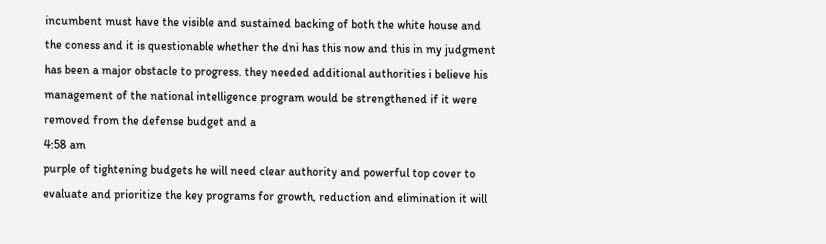incumbent must have the visible and sustained backing of both the white house and the coness and it is questionable whether the dni has this now and this in my judgment has been a major obstacle to progress. they needed additional authorities i believe his management of the national intelligence program would be strengthened if it were removed from the defense budget and a
4:58 am
purple of tightening budgets he will need clear authority and powerful top cover to evaluate and prioritize the key programs for growth, reduction and elimination it will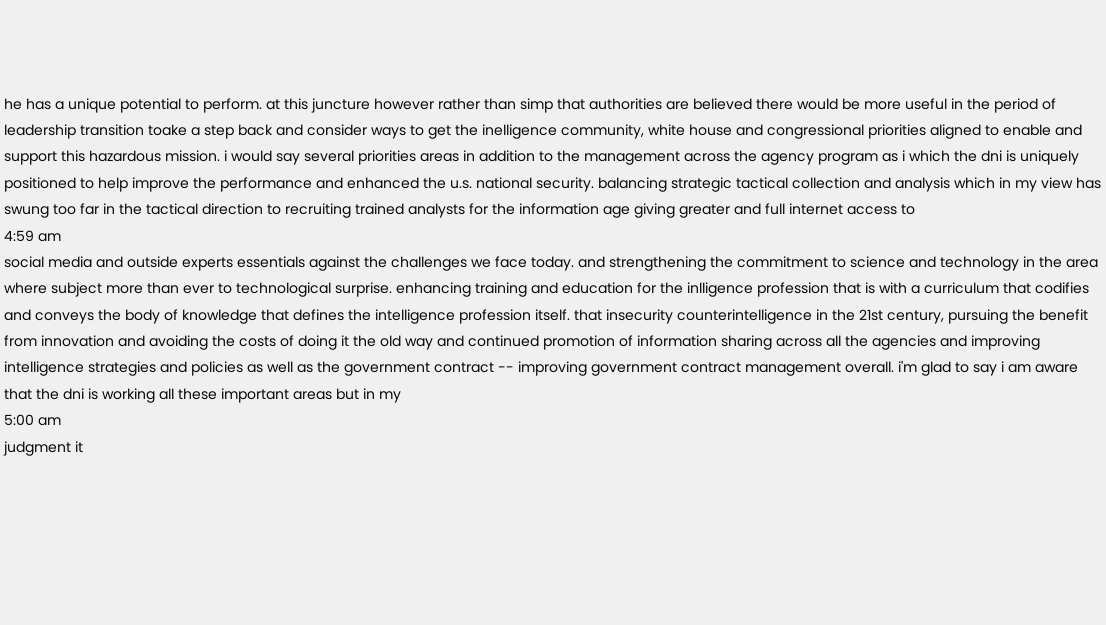he has a unique potential to perform. at this juncture however rather than simp that authorities are believed there would be more useful in the period of leadership transition toake a step back and consider ways to get the inelligence community, white house and congressional priorities aligned to enable and support this hazardous mission. i would say several priorities areas in addition to the management across the agency program as i which the dni is uniquely positioned to help improve the performance and enhanced the u.s. national security. balancing strategic tactical collection and analysis which in my view has swung too far in the tactical direction to recruiting trained analysts for the information age giving greater and full internet access to
4:59 am
social media and outside experts essentials against the challenges we face today. and strengthening the commitment to science and technology in the area where subject more than ever to technological surprise. enhancing training and education for the inlligence profession that is with a curriculum that codifies and conveys the body of knowledge that defines the intelligence profession itself. that insecurity counterintelligence in the 21st century, pursuing the benefit from innovation and avoiding the costs of doing it the old way and continued promotion of information sharing across all the agencies and improving intelligence strategies and policies as well as the government contract -- improving government contract management overall. i'm glad to say i am aware that the dni is working all these important areas but in my
5:00 am
judgment it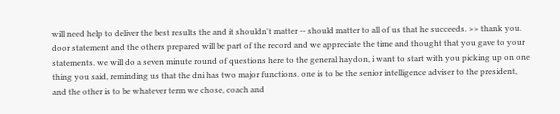will need help to deliver the best results the and it shouldn't matter -- should matter to all of us that he succeeds. >> thank you. door statement and the others prepared will be part of the record and we appreciate the time and thought that you gave to your statements. we will do a seven minute round of questions here to the general haydon, i want to start with you picking up on one thing you said, reminding us that the dni has two major functions. one is to be the senior intelligence adviser to the president, and the other is to be whatever term we chose, coach and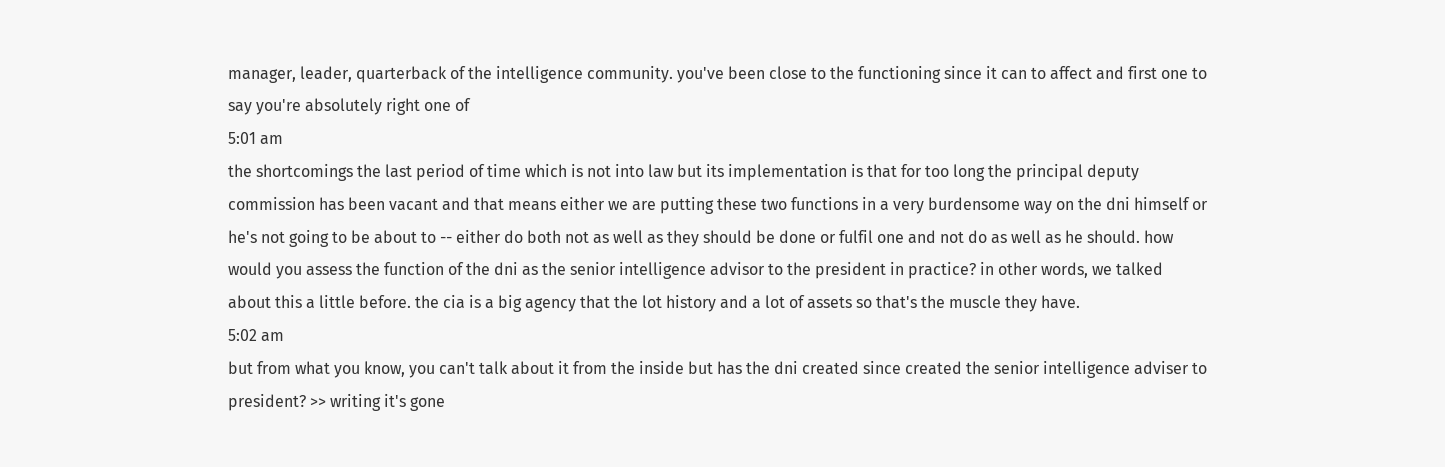manager, leader, quarterback of the intelligence community. you've been close to the functioning since it can to affect and first one to say you're absolutely right one of
5:01 am
the shortcomings the last period of time which is not into law but its implementation is that for too long the principal deputy commission has been vacant and that means either we are putting these two functions in a very burdensome way on the dni himself or he's not going to be about to -- either do both not as well as they should be done or fulfil one and not do as well as he should. how would you assess the function of the dni as the senior intelligence advisor to the president in practice? in other words, we talked about this a little before. the cia is a big agency that the lot history and a lot of assets so that's the muscle they have.
5:02 am
but from what you know, you can't talk about it from the inside but has the dni created since created the senior intelligence adviser to president? >> writing it's gone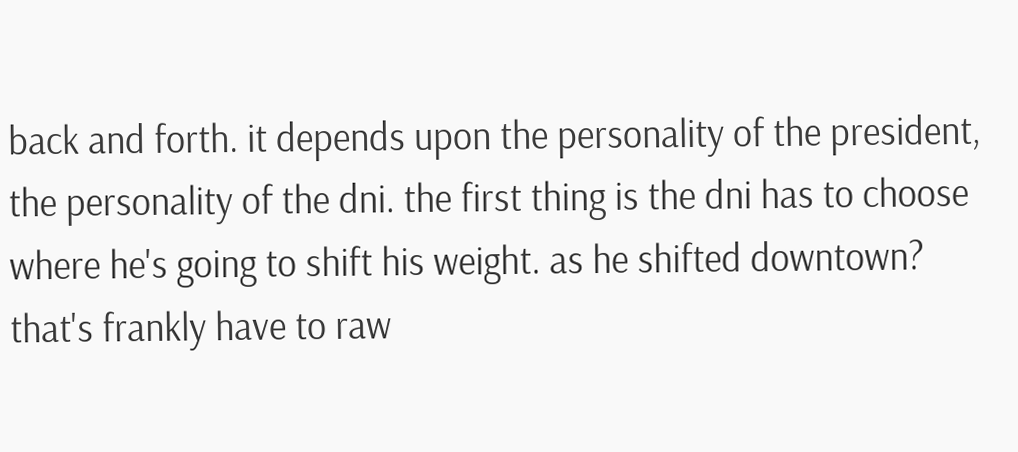back and forth. it depends upon the personality of the president, the personality of the dni. the first thing is the dni has to choose where he's going to shift his weight. as he shifted downtown? that's frankly have to raw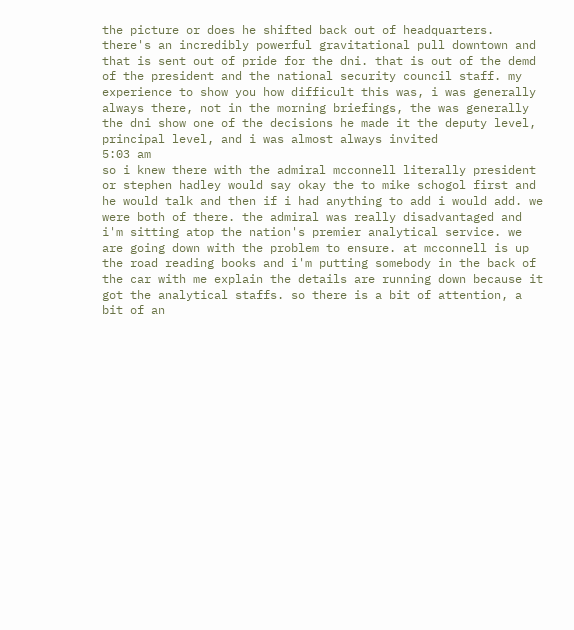the picture or does he shifted back out of headquarters. there's an incredibly powerful gravitational pull downtown and that is sent out of pride for the dni. that is out of the demd of the president and the national security council staff. my experience to show you how difficult this was, i was generally always there, not in the morning briefings, the was generally the dni show one of the decisions he made it the deputy level, principal level, and i was almost always invited
5:03 am
so i knew there with the admiral mcconnell literally president or stephen hadley would say okay the to mike schogol first and he would talk and then if i had anything to add i would add. we were both of there. the admiral was really disadvantaged and i'm sitting atop the nation's premier analytical service. we are going down with the problem to ensure. at mcconnell is up the road reading books and i'm putting somebody in the back of the car with me explain the details are running down because it got the analytical staffs. so there is a bit of attention, a bit of an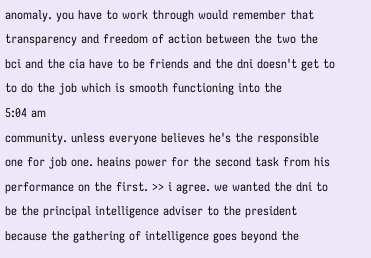anomaly. you have to work through would remember that transparency and freedom of action between the two the bci and the cia have to be friends and the dni doesn't get to to do the job which is smooth functioning into the
5:04 am
community. unless everyone believes he's the responsible one for job one. heains power for the second task from his performance on the first. >> i agree. we wanted the dni to be the principal intelligence adviser to the president because the gathering of intelligence goes beyond the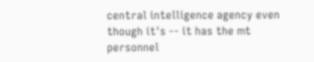central intelligence agency even though it's -- it has the mt personnel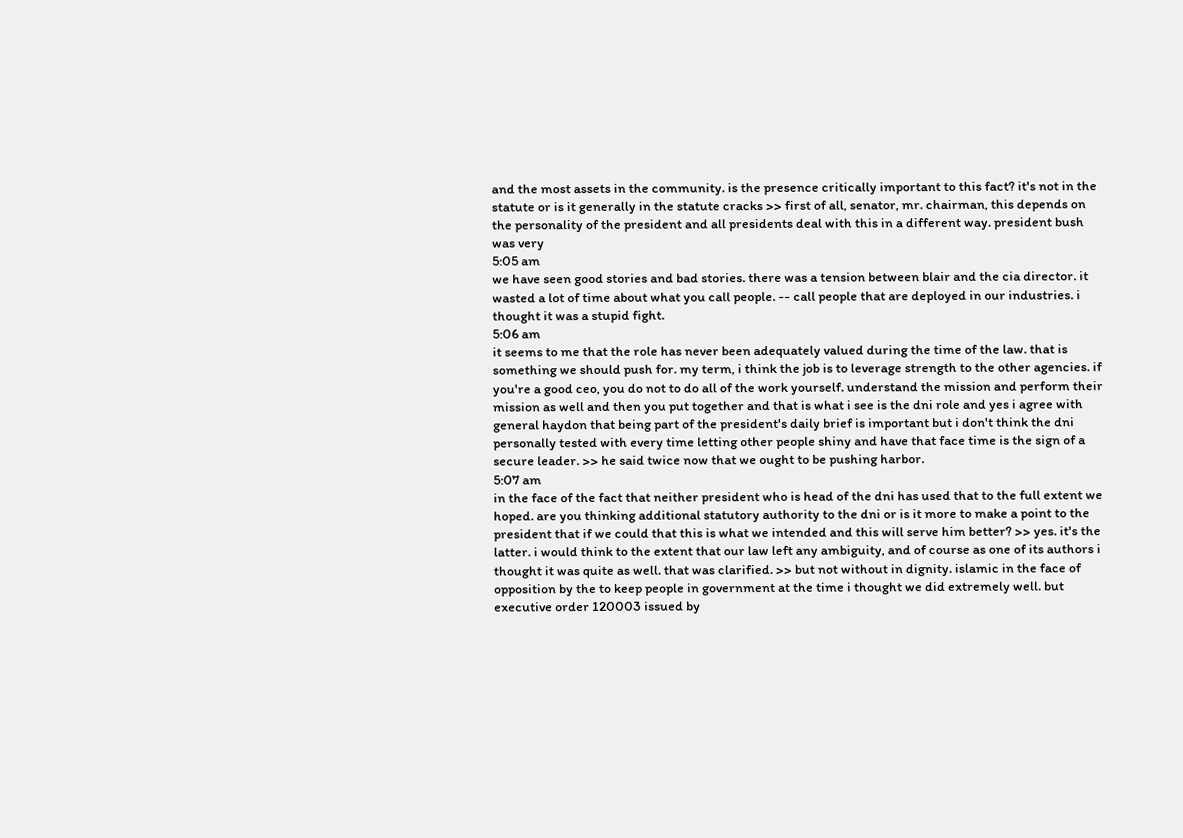and the most assets in the community. is the presence critically important to this fact? it's not in the statute or is it generally in the statute cracks >> first of all, senator, mr. chairman, this depends on the personality of the president and all presidents deal with this in a different way. president bush was very
5:05 am
we have seen good stories and bad stories. there was a tension between blair and the cia director. it wasted a lot of time about what you call people. -- call people that are deployed in our industries. i thought it was a stupid fight.
5:06 am
it seems to me that the role has never been adequately valued during the time of the law. that is something we should push for. my term, i think the job is to leverage strength to the other agencies. if you're a good ceo, you do not to do all of the work yourself. understand the mission and perform their mission as well and then you put together and that is what i see is the dni role and yes i agree with general haydon that being part of the president's daily brief is important but i don't think the dni personally tested with every time letting other people shiny and have that face time is the sign of a secure leader. >> he said twice now that we ought to be pushing harbor.
5:07 am
in the face of the fact that neither president who is head of the dni has used that to the full extent we hoped. are you thinking additional statutory authority to the dni or is it more to make a point to the president that if we could that this is what we intended and this will serve him better? >> yes. it's the latter. i would think to the extent that our law left any ambiguity, and of course as one of its authors i thought it was quite as well. that was clarified. >> but not without in dignity. islamic in the face of opposition by the to keep people in government at the time i thought we did extremely well. but executive order 120003 issued by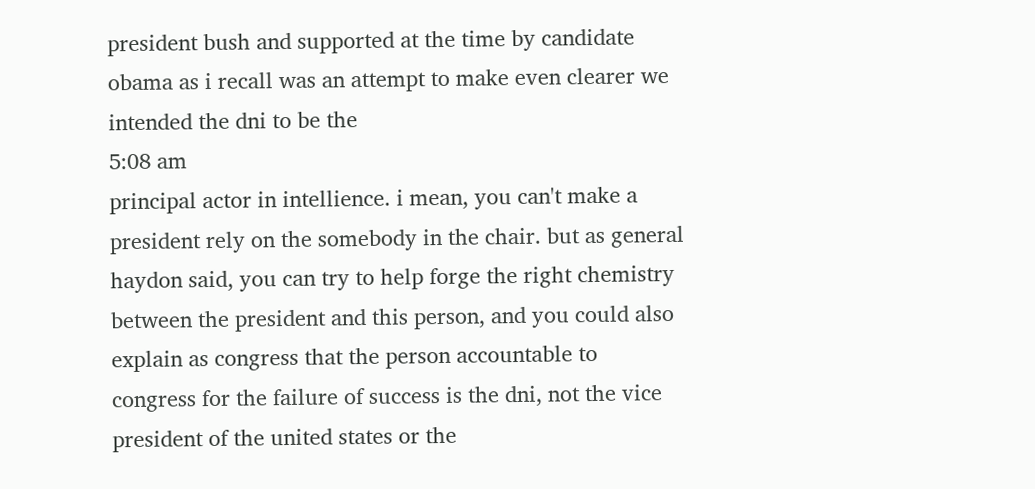president bush and supported at the time by candidate obama as i recall was an attempt to make even clearer we intended the dni to be the
5:08 am
principal actor in intellience. i mean, you can't make a president rely on the somebody in the chair. but as general haydon said, you can try to help forge the right chemistry between the president and this person, and you could also explain as congress that the person accountable to congress for the failure of success is the dni, not the vice president of the united states or the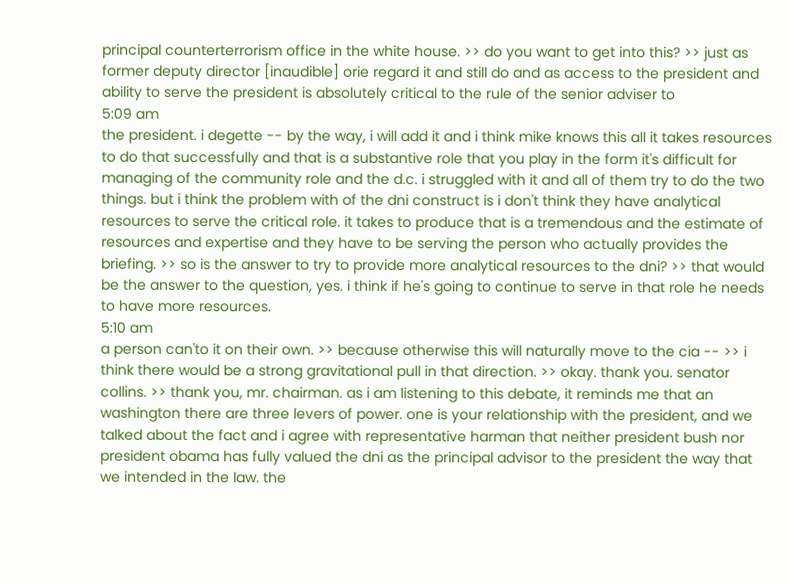principal counterterrorism office in the white house. >> do you want to get into this? >> just as former deputy director [inaudible] orie regard it and still do and as access to the president and ability to serve the president is absolutely critical to the rule of the senior adviser to
5:09 am
the president. i degette -- by the way, i will add it and i think mike knows this all it takes resources to do that successfully and that is a substantive role that you play in the form it's difficult for managing of the community role and the d.c. i struggled with it and all of them try to do the two things. but i think the problem with of the dni construct is i don't think they have analytical resources to serve the critical role. it takes to produce that is a tremendous and the estimate of resources and expertise and they have to be serving the person who actually provides the briefing. >> so is the answer to try to provide more analytical resources to the dni? >> that would be the answer to the question, yes. i think if he's going to continue to serve in that role he needs to have more resources.
5:10 am
a person can'to it on their own. >> because otherwise this will naturally move to the cia -- >> i think there would be a strong gravitational pull in that direction. >> okay. thank you. senator collins. >> thank you, mr. chairman. as i am listening to this debate, it reminds me that an washington there are three levers of power. one is your relationship with the president, and we talked about the fact and i agree with representative harman that neither president bush nor president obama has fully valued the dni as the principal advisor to the president the way that we intended in the law. the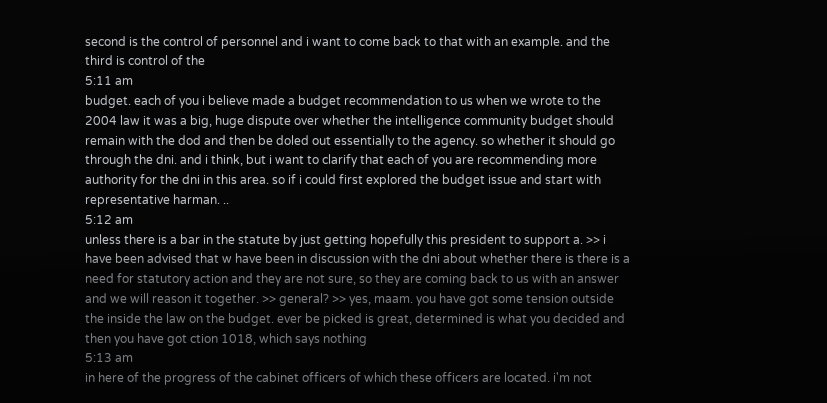second is the control of personnel and i want to come back to that with an example. and the third is control of the
5:11 am
budget. each of you i believe made a budget recommendation to us when we wrote to the 2004 law it was a big, huge dispute over whether the intelligence community budget should remain with the dod and then be doled out essentially to the agency. so whether it should go through the dni. and i think, but i want to clarify that each of you are recommending more authority for the dni in this area. so if i could first explored the budget issue and start with representative harman. ..
5:12 am
unless there is a bar in the statute by just getting hopefully this president to support a. >> i have been advised that w have been in discussion with the dni about whether there is there is a need for statutory action and they are not sure, so they are coming back to us with an answer and we will reason it together. >> general? >> yes, maam. you have got some tension outside the inside the law on the budget. ever be picked is great, determined is what you decided and then you have got ction 1018, which says nothing
5:13 am
in here of the progress of the cabinet officers of which these officers are located. i'm not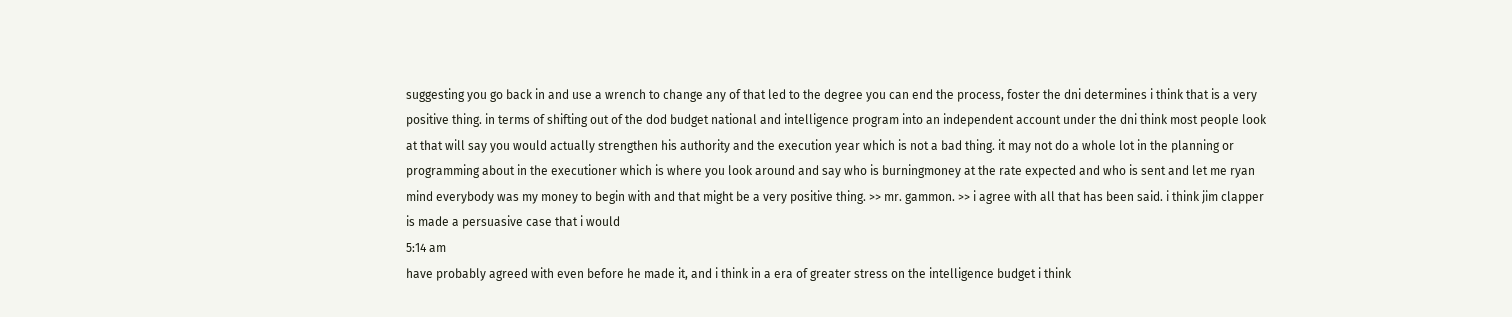suggesting you go back in and use a wrench to change any of that led to the degree you can end the process, foster the dni determines i think that is a very positive thing. in terms of shifting out of the dod budget national and intelligence program into an independent account under the dni think most people look at that will say you would actually strengthen his authority and the execution year which is not a bad thing. it may not do a whole lot in the planning or programming about in the executioner which is where you look around and say who is burningmoney at the rate expected and who is sent and let me ryan mind everybody was my money to begin with and that might be a very positive thing. >> mr. gammon. >> i agree with all that has been said. i think jim clapper is made a persuasive case that i would
5:14 am
have probably agreed with even before he made it, and i think in a era of greater stress on the intelligence budget i think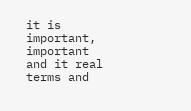it is important, important and it real terms and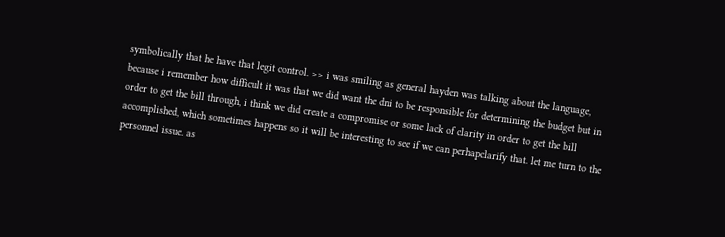symbolically that he have that legit control. >> i was smiling as general hayden was talking about the language, because i remember how difficult it was that we did want the dni to be responsible for determining the budget but in order to get the bill through, i think we did create a compromise or some lack of clarity in order to get the bill accomplished, which sometimes happens so it will be interesting to see if we can perhapclarify that. let me turn to the personnel issue. as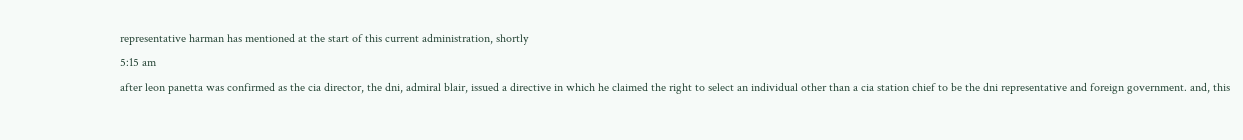representative harman has mentioned at the start of this current administration, shortly
5:15 am
after leon panetta was confirmed as the cia director, the dni, admiral blair, issued a directive in which he claimed the right to select an individual other than a cia station chief to be the dni representative and foreign government. and, this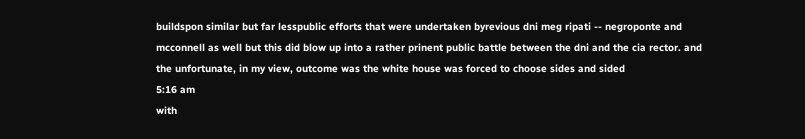buildspon similar but far lesspublic efforts that were undertaken byrevious dni meg ripati -- negroponte and mcconnell as well but this did blow up into a rather prinent public battle between the dni and the cia rector. and the unfortunate, in my view, outcome was the white house was forced to choose sides and sided
5:16 am
with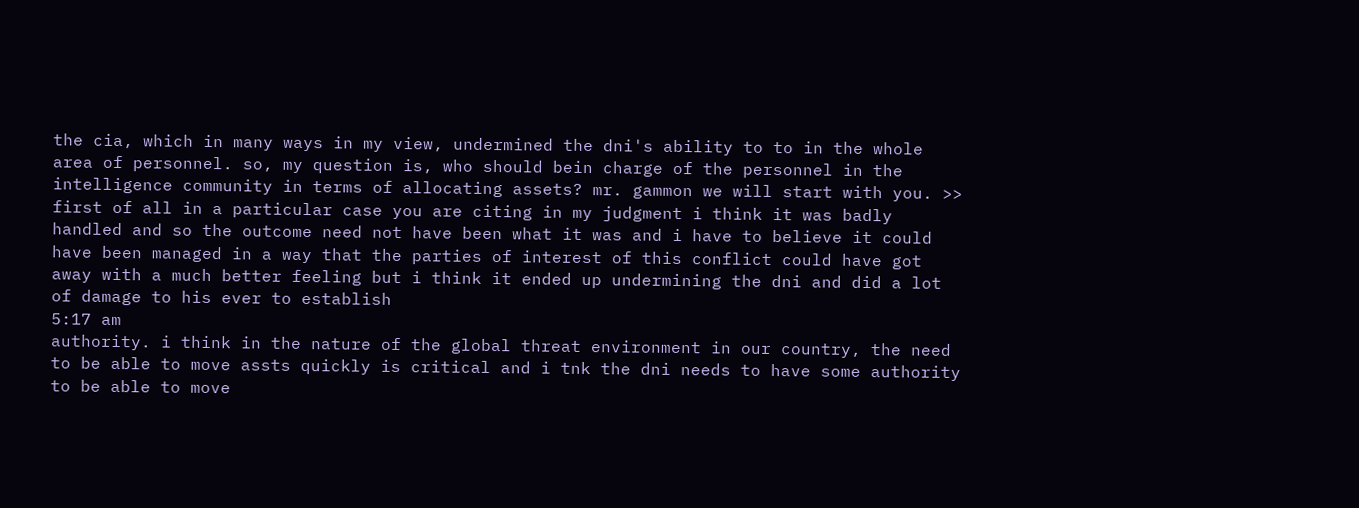the cia, which in many ways in my view, undermined the dni's ability to to in the whole area of personnel. so, my question is, who should bein charge of the personnel in the intelligence community in terms of allocating assets? mr. gammon we will start with you. >> first of all in a particular case you are citing in my judgment i think it was badly handled and so the outcome need not have been what it was and i have to believe it could have been managed in a way that the parties of interest of this conflict could have got away with a much better feeling but i think it ended up undermining the dni and did a lot of damage to his ever to establish
5:17 am
authority. i think in the nature of the global threat environment in our country, the need to be able to move assts quickly is critical and i tnk the dni needs to have some authority to be able to move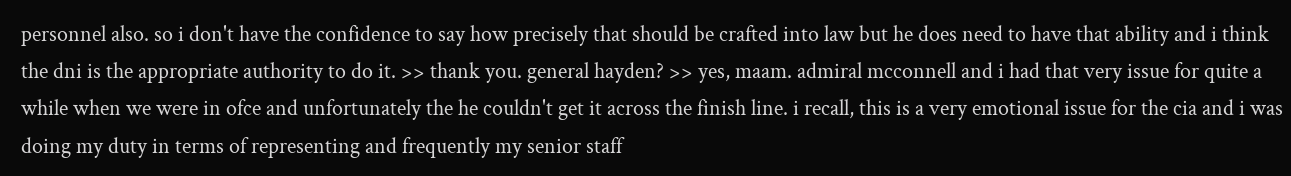personnel also. so i don't have the confidence to say how precisely that should be crafted into law but he does need to have that ability and i think the dni is the appropriate authority to do it. >> thank you. general hayden? >> yes, maam. admiral mcconnell and i had that very issue for quite a while when we were in ofce and unfortunately the he couldn't get it across the finish line. i recall, this is a very emotional issue for the cia and i was doing my duty in terms of representing and frequently my senior staff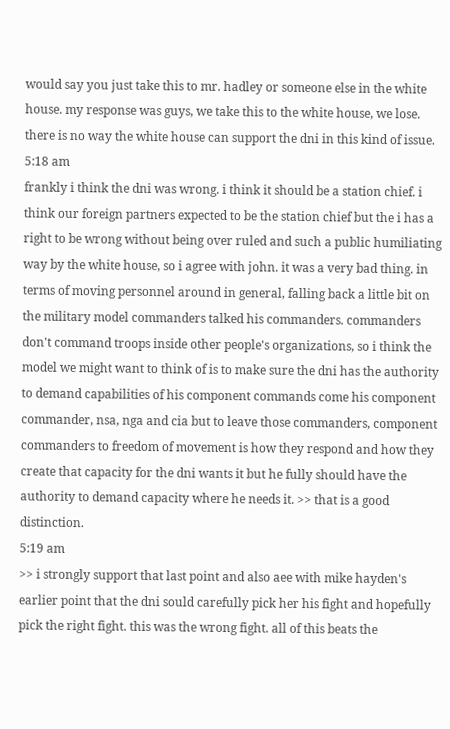would say you just take this to mr. hadley or someone else in the white house. my response was guys, we take this to the white house, we lose. there is no way the white house can support the dni in this kind of issue.
5:18 am
frankly i think the dni was wrong. i think it should be a station chief. i think our foreign partners expected to be the station chief but the i has a right to be wrong without being over ruled and such a public humiliating way by the white house, so i agree with john. it was a very bad thing. in terms of moving personnel around in general, falling back a little bit on the military model commanders talked his commanders. commanders don't command troops inside other people's organizations, so i think the model we might want to think of is to make sure the dni has the authority to demand capabilities of his component commands come his component commander, nsa, nga and cia but to leave those commanders, component commanders to freedom of movement is how they respond and how they create that capacity for the dni wants it but he fully should have the authority to demand capacity where he needs it. >> that is a good distinction.
5:19 am
>> i strongly support that last point and also aee with mike hayden's earlier point that the dni sould carefully pick her his fight and hopefully pick the right fight. this was the wrong fight. all of this beats the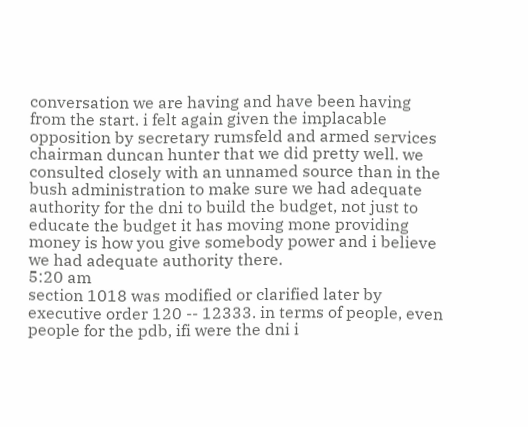conversation we are having and have been having from the start. i felt again given the implacable opposition by secretary rumsfeld and armed services chairman duncan hunter that we did pretty well. we consulted closely with an unnamed source than in the bush administration to make sure we had adequate authority for the dni to build the budget, not just to educate the budget it has moving mone providing money is how you give somebody power and i believe we had adequate authority there.
5:20 am
section 1018 was modified or clarified later by executive order 120 -- 12333. in terms of people, even people for the pdb, ifi were the dni i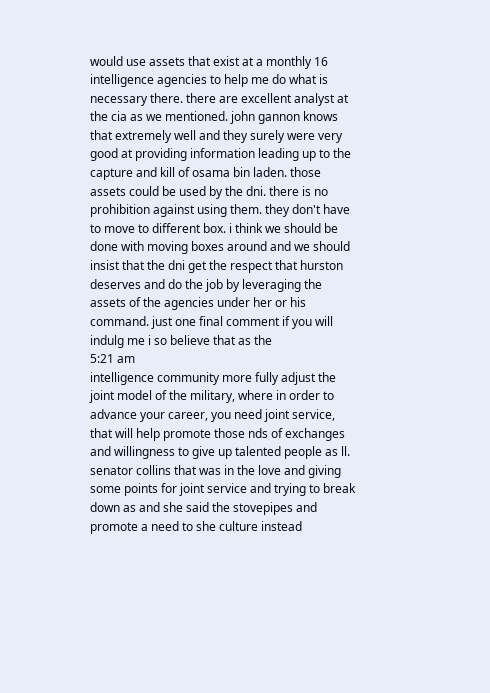would use assets that exist at a monthly 16 intelligence agencies to help me do what is necessary there. there are excellent analyst at the cia as we mentioned. john gannon knows that extremely well and they surely were very good at providing information leading up to the capture and kill of osama bin laden. those assets could be used by the dni. there is no prohibition against using them. they don't have to move to different box. i think we should be done with moving boxes around and we should insist that the dni get the respect that hurston deserves and do the job by leveraging the assets of the agencies under her or his command. just one final comment if you will indulg me i so believe that as the
5:21 am
intelligence community more fully adjust the joint model of the military, where in order to advance your career, you need joint service, that will help promote those nds of exchanges and willingness to give up talented people as ll. senator collins that was in the love and giving some points for joint service and trying to break down as and she said the stovepipes and promote a need to she culture instead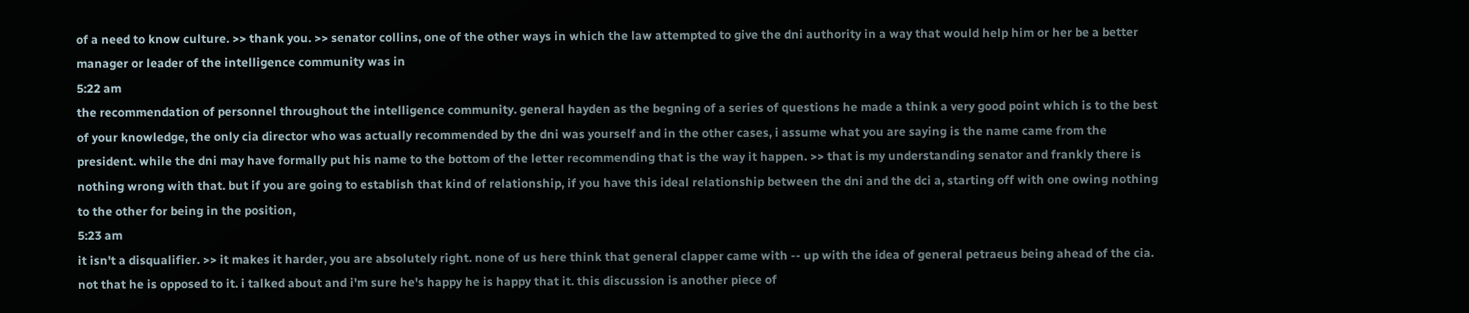of a need to know culture. >> thank you. >> senator collins, one of the other ways in which the law attempted to give the dni authority in a way that would help him or her be a better manager or leader of the intelligence community was in
5:22 am
the recommendation of personnel throughout the intelligence community. general hayden as the begning of a series of questions he made a think a very good point which is to the best of your knowledge, the only cia director who was actually recommended by the dni was yourself and in the other cases, i assume what you are saying is the name came from the president. while the dni may have formally put his name to the bottom of the letter recommending that is the way it happen. >> that is my understanding senator and frankly there is nothing wrong with that. but if you are going to establish that kind of relationship, if you have this ideal relationship between the dni and the dci a, starting off with one owing nothing to the other for being in the position,
5:23 am
it isn't a disqualifier. >> it makes it harder, you are absolutely right. none of us here think that general clapper came with -- up with the idea of general petraeus being ahead of the cia. not that he is opposed to it. i talked about and i'm sure he's happy he is happy that it. this discussion is another piece of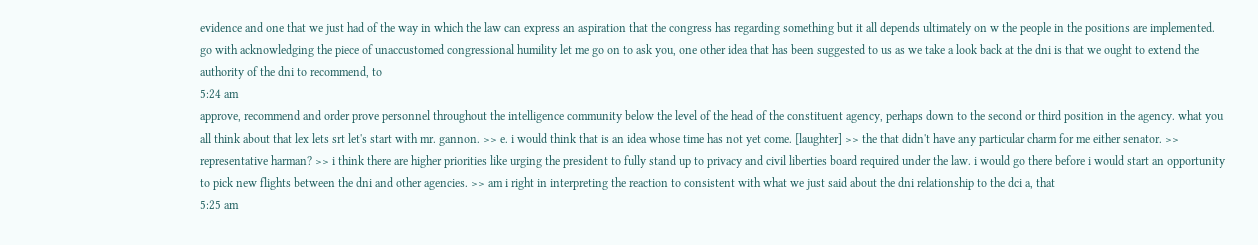evidence and one that we just had of the way in which the law can express an aspiration that the congress has regarding something but it all depends ultimately on w the people in the positions are implemented. go with acknowledging the piece of unaccustomed congressional humility let me go on to ask you, one other idea that has been suggested to us as we take a look back at the dni is that we ought to extend the authority of the dni to recommend, to
5:24 am
approve, recommend and order prove personnel throughout the intelligence community below the level of the head of the constituent agency, perhaps down to the second or third position in the agency. what you all think about that lex lets srt let's start with mr. gannon. >> e. i would think that is an idea whose time has not yet come. [laughter] >> the that didn't have any particular charm for me either senator. >> representative harman? >> i think there are higher priorities like urging the president to fully stand up to privacy and civil liberties board required under the law. i would go there before i would start an opportunity to pick new flights between the dni and other agencies. >> am i right in interpreting the reaction to consistent with what we just said about the dni relationship to the dci a, that
5:25 am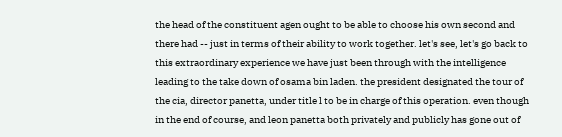the head of the constituent agen ought to be able to choose his own second and there had -- just in terms of their ability to work together. let's see, let's go back to this extraordinary experience we have just been through with the intelligence leading to the take down of osama bin laden. the president designated the tour of the cia, director panetta, under title l to be in charge of this operation. even though in the end of course, and leon panetta both privately and publicly has gone out of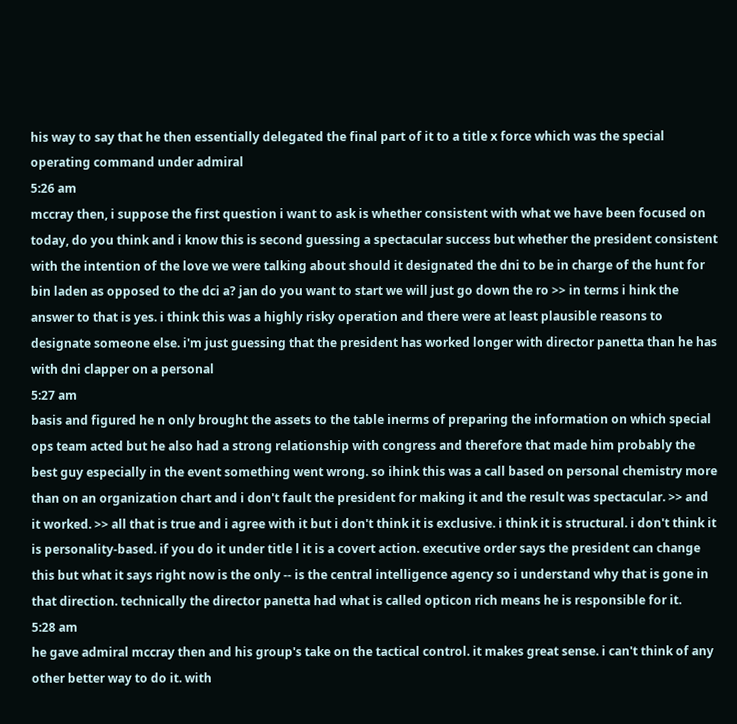his way to say that he then essentially delegated the final part of it to a title x force which was the special operating command under admiral
5:26 am
mccray then, i suppose the first question i want to ask is whether consistent with what we have been focused on today, do you think and i know this is second guessing a spectacular success but whether the president consistent with the intention of the love we were talking about should it designated the dni to be in charge of the hunt for bin laden as opposed to the dci a? jan do you want to start we will just go down the ro >> in terms i hink the answer to that is yes. i think this was a highly risky operation and there were at least plausible reasons to designate someone else. i'm just guessing that the president has worked longer with director panetta than he has with dni clapper on a personal
5:27 am
basis and figured he n only brought the assets to the table inerms of preparing the information on which special ops team acted but he also had a strong relationship with congress and therefore that made him probably the best guy especially in the event something went wrong. so ihink this was a call based on personal chemistry more than on an organization chart and i don't fault the president for making it and the result was spectacular. >> and it worked. >> all that is true and i agree with it but i don't think it is exclusive. i think it is structural. i don't think it is personality-based. if you do it under title l it is a covert action. executive order says the president can change this but what it says right now is the only -- is the central intelligence agency so i understand why that is gone in that direction. technically the director panetta had what is called opticon rich means he is responsible for it.
5:28 am
he gave admiral mccray then and his group's take on the tactical control. it makes great sense. i can't think of any other better way to do it. with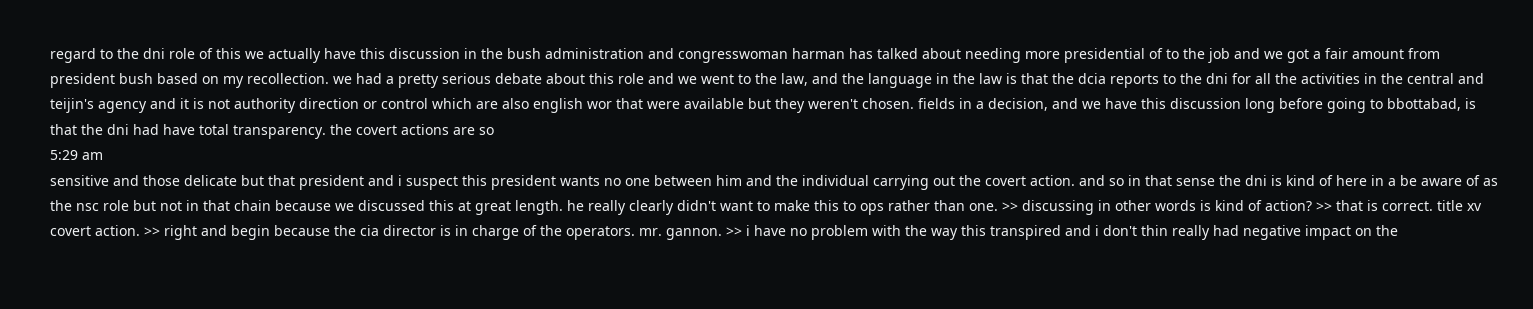regard to the dni role of this we actually have this discussion in the bush administration and congresswoman harman has talked about needing more presidential of to the job and we got a fair amount from president bush based on my recollection. we had a pretty serious debate about this role and we went to the law, and the language in the law is that the dcia reports to the dni for all the activities in the central and teijin's agency and it is not authority direction or control which are also english wor that were available but they weren't chosen. fields in a decision, and we have this discussion long before going to bbottabad, is that the dni had have total transparency. the covert actions are so
5:29 am
sensitive and those delicate but that president and i suspect this president wants no one between him and the individual carrying out the covert action. and so in that sense the dni is kind of here in a be aware of as the nsc role but not in that chain because we discussed this at great length. he really clearly didn't want to make this to ops rather than one. >> discussing in other words is kind of action? >> that is correct. title xv covert action. >> right and begin because the cia director is in charge of the operators. mr. gannon. >> i have no problem with the way this transpired and i don't thin really had negative impact on the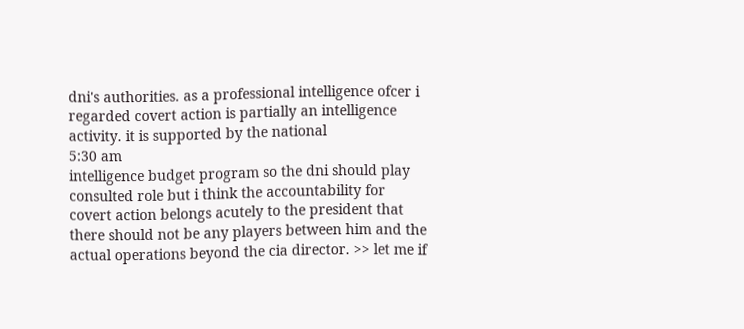dni's authorities. as a professional intelligence ofcer i regarded covert action is partially an intelligence activity. it is supported by the national
5:30 am
intelligence budget program so the dni should play consulted role but i think the accountability for covert action belongs acutely to the president that there should not be any players between him and the actual operations beyond the cia director. >> let me if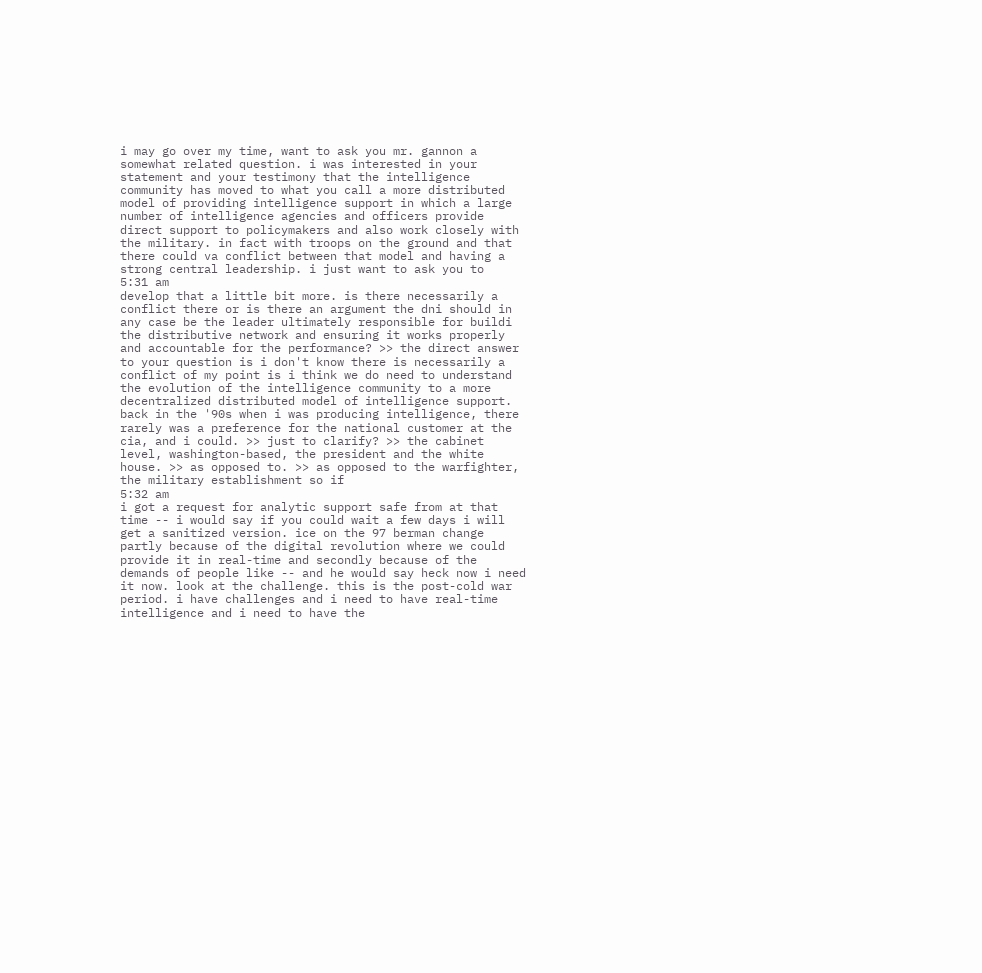i may go over my time, want to ask you mr. gannon a somewhat related question. i was interested in your statement and your testimony that the intelligence community has moved to what you call a more distributed model of providing intelligence support in which a large number of intelligence agencies and officers provide direct support to policymakers and also work closely with the military. in fact with troops on the ground and that there could va conflict between that model and having a strong central leadership. i just want to ask you to
5:31 am
develop that a little bit more. is there necessarily a conflict there or is there an argument the dni should in any case be the leader ultimately responsible for buildi the distributive network and ensuring it works properly and accountable for the performance? >> the direct answer to your question is i don't know there is necessarily a conflict of my point is i think we do need to understand the evolution of the intelligence community to a more decentralized distributed model of intelligence support. back in the '90s when i was producing intelligence, there rarely was a preference for the national customer at the cia, and i could. >> just to clarify? >> the cabinet level, washington-based, the president and the white house. >> as opposed to. >> as opposed to the warfighter, the military establishment so if
5:32 am
i got a request for analytic support safe from at that time -- i would say if you could wait a few days i will get a sanitized version. ice on the 97 berman change partly because of the digital revolution where we could provide it in real-time and secondly because of the demands of people like -- and he would say heck now i need it now. look at the challenge. this is the post-cold war period. i have challenges and i need to have real-time intelligence and i need to have the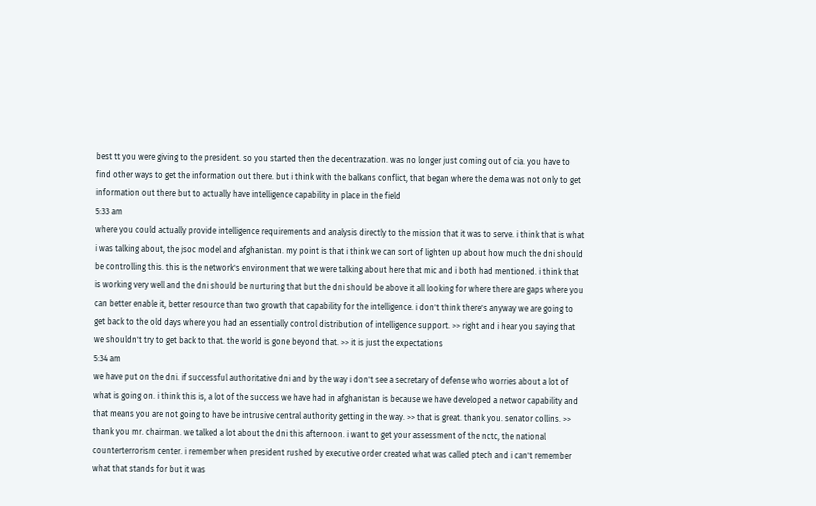best tt you were giving to the president. so you started then the decentrazation. was no longer just coming out of cia. you have to find other ways to get the information out there. but i think with the balkans conflict, that began where the dema was not only to get information out there but to actually have intelligence capability in place in the field
5:33 am
where you could actually provide intelligence requirements and analysis directly to the mission that it was to serve. i think that is what i was talking about, the jsoc model and afghanistan. my point is that i think we can sort of lighten up about how much the dni should be controlling this. this is the network's environment that we were talking about here that mic and i both had mentioned. i think that is working very well and the dni should be nurturing that but the dni should be above it all looking for where there are gaps where you can better enable it, better resource than two growth that capability for the intelligence. i don't think there's anyway we are going to get back to the old days where you had an essentially control distribution of intelligence support. >> right and i hear you saying that we shouldn't try to get back to that. the world is gone beyond that. >> it is just the expectations
5:34 am
we have put on the dni. if successful authoritative dni and by the way i don't see a secretary of defense who worries about a lot of what is going on. i think this is, a lot of the success we have had in afghanistan is because we have developed a networ capability and that means you are not going to have be intrusive central authority getting in the way. >> that is great. thank you. senator collins. >> thank you mr. chairman. we talked a lot about the dni this afternoon. i want to get your assessment of the nctc, the national counterterrorism center. i remember when president rushed by executive order created what was called ptech and i can't remember what that stands for but it was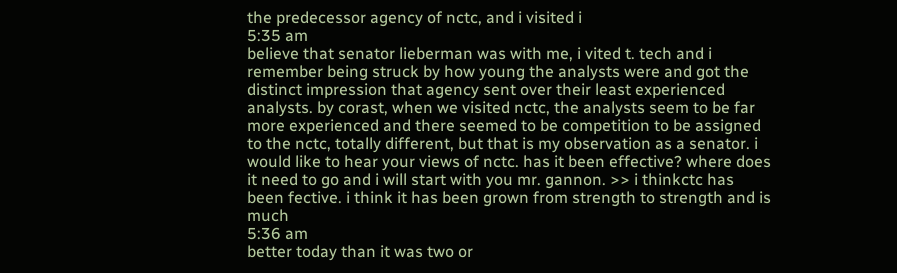the predecessor agency of nctc, and i visited i
5:35 am
believe that senator lieberman was with me, i vited t. tech and i remember being struck by how young the analysts were and got the distinct impression that agency sent over their least experienced analysts. by corast, when we visited nctc, the analysts seem to be far more experienced and there seemed to be competition to be assigned to the nctc, totally different, but that is my observation as a senator. i would like to hear your views of nctc. has it been effective? where does it need to go and i will start with you mr. gannon. >> i thinkctc has been fective. i think it has been grown from strength to strength and is much
5:36 am
better today than it was two or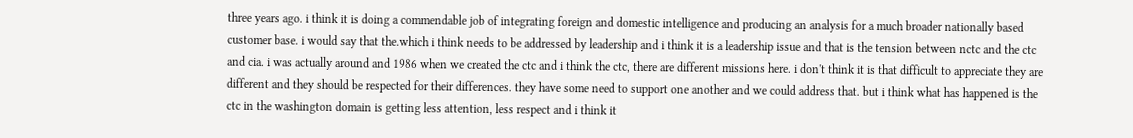three years ago. i think it is doing a commendable job of integrating foreign and domestic intelligence and producing an analysis for a much broader nationally based customer base. i would say that the.which i think needs to be addressed by leadership and i think it is a leadership issue and that is the tension between nctc and the ctc and cia. i was actually around and 1986 when we created the ctc and i think the ctc, there are different missions here. i don't think it is that difficult to appreciate they are different and they should be respected for their differences. they have some need to support one another and we could address that. but i think what has happened is the ctc in the washington domain is getting less attention, less respect and i think it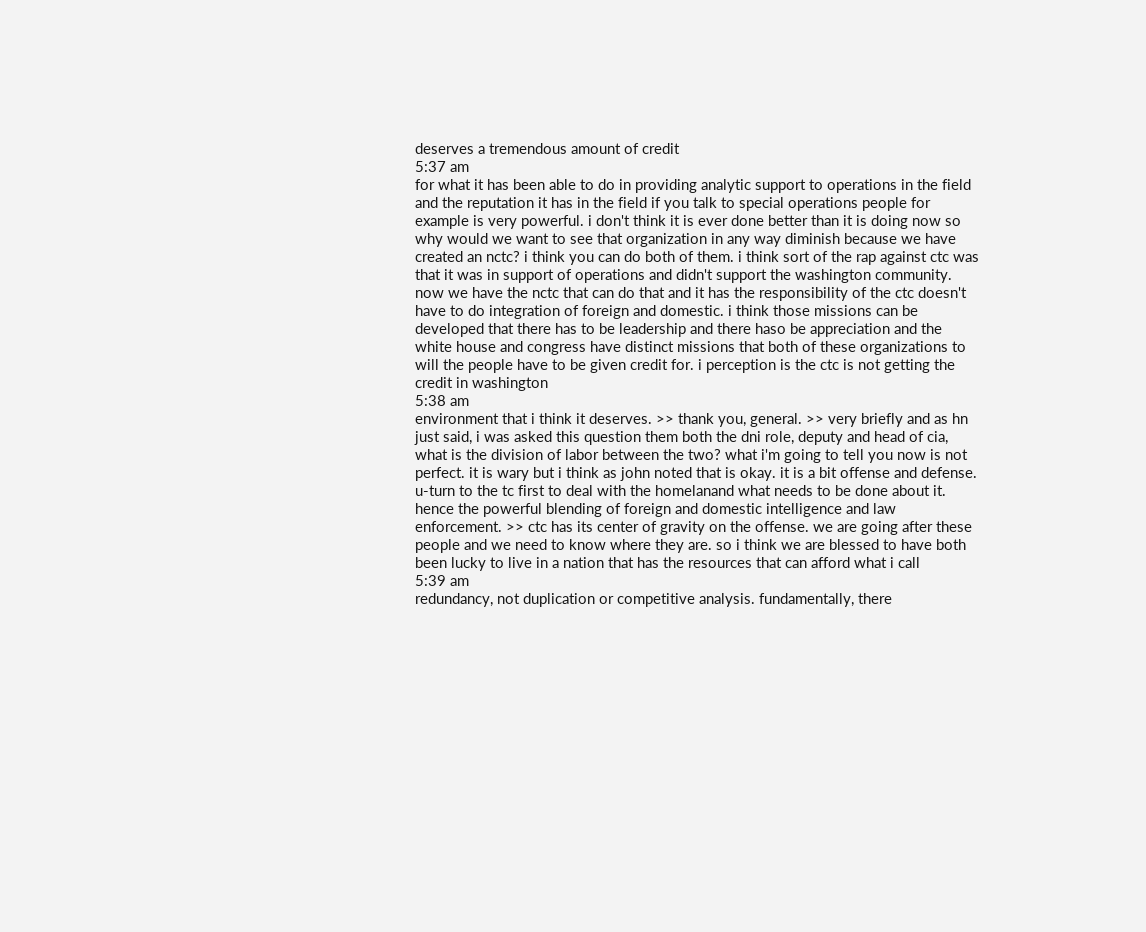deserves a tremendous amount of credit
5:37 am
for what it has been able to do in providing analytic support to operations in the field and the reputation it has in the field if you talk to special operations people for example is very powerful. i don't think it is ever done better than it is doing now so why would we want to see that organization in any way diminish because we have created an nctc? i think you can do both of them. i think sort of the rap against ctc was that it was in support of operations and didn't support the washington community. now we have the nctc that can do that and it has the responsibility of the ctc doesn't have to do integration of foreign and domestic. i think those missions can be developed that there has to be leadership and there haso be appreciation and the white house and congress have distinct missions that both of these organizations to will the people have to be given credit for. i perception is the ctc is not getting the credit in washington
5:38 am
environment that i think it deserves. >> thank you, general. >> very briefly and as hn just said, i was asked this question them both the dni role, deputy and head of cia, what is the division of labor between the two? what i'm going to tell you now is not perfect. it is wary but i think as john noted that is okay. it is a bit offense and defense. u-turn to the tc first to deal with the homelanand what needs to be done about it. hence the powerful blending of foreign and domestic intelligence and law enforcement. >> ctc has its center of gravity on the offense. we are going after these people and we need to know where they are. so i think we are blessed to have both been lucky to live in a nation that has the resources that can afford what i call
5:39 am
redundancy, not duplication or competitive analysis. fundamentally, there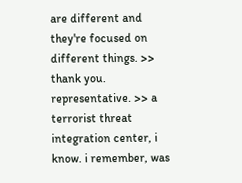are different and they're focused on different things. >> thank you. representative. >> a terrorist threat integration center, i know. i remember, was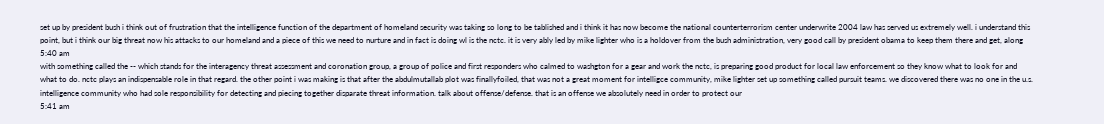set up by president bush i think out of frustration that the intelligence function of the department of homeland security was taking so long to be tablished and i think it has now become the national counterterrorism center underwrite 2004 law has served us extremely well. i understand this point, but i think our big threat now his attacks to our homeland and a piece of this we need to nurture and in fact is doing wl is the nctc. it is very ably led by mike lighter who is a holdover from the bush administration, very good call by president obama to keep them there and get, along
5:40 am
with something called the -- which stands for the interagency threat assessment and coronation group, a group of police and first responders who calmed to washgton for a gear and work the nctc, is preparing good product for local law enforcement so they know what to look for and what to do. nctc plays an indispensable role in that regard. the other point i was making is that after the abdulmutallab plot was finallyfoiled, that was not a great moment for intelligce community, mike lighter set up something called pursuit teams. we discovered there was no one in the u.s. intelligence community who had sole responsibility for detecting and piecing together disparate threat information. talk about offense/defense. that is an offense we absolutely need in order to protect our
5:41 am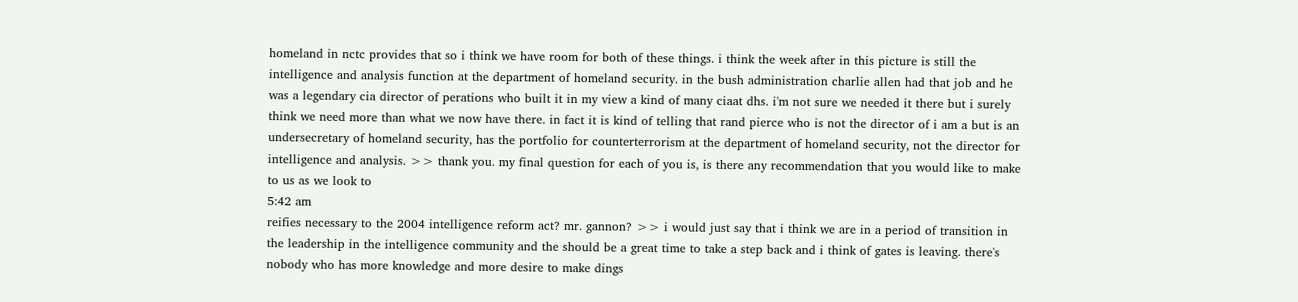homeland in nctc provides that so i think we have room for both of these things. i think the week after in this picture is still the intelligence and analysis function at the department of homeland security. in the bush administration charlie allen had that job and he was a legendary cia director of perations who built it in my view a kind of many ciaat dhs. i'm not sure we needed it there but i surely think we need more than what we now have there. in fact it is kind of telling that rand pierce who is not the director of i am a but is an undersecretary of homeland security, has the portfolio for counterterrorism at the department of homeland security, not the director for intelligence and analysis. >> thank you. my final question for each of you is, is there any recommendation that you would like to make to us as we look to
5:42 am
reifies necessary to the 2004 intelligence reform act? mr. gannon? >> i would just say that i think we are in a period of transition in the leadership in the intelligence community and the should be a great time to take a step back and i think of gates is leaving. there's nobody who has more knowledge and more desire to make dings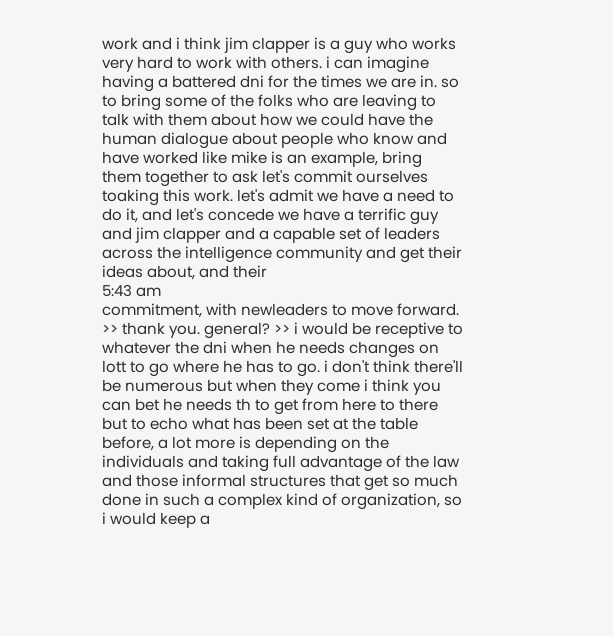work and i think jim clapper is a guy who works very hard to work with others. i can imagine having a battered dni for the times we are in. so to bring some of the folks who are leaving to talk with them about how we could have the human dialogue about people who know and have worked like mike is an example, bring them together to ask let's commit ourselves toaking this work. let's admit we have a need to do it, and let's concede we have a terrific guy and jim clapper and a capable set of leaders across the intelligence community and get their ideas about, and their
5:43 am
commitment, with newleaders to move forward. >> thank you. general? >> i would be receptive to whatever the dni when he needs changes on lott to go where he has to go. i don't think there'll be numerous but when they come i think you can bet he needs th to get from here to there but to echo what has been set at the table before, a lot more is depending on the individuals and taking full advantage of the law and those informal structures that get so much done in such a complex kind of organization, so i would keep a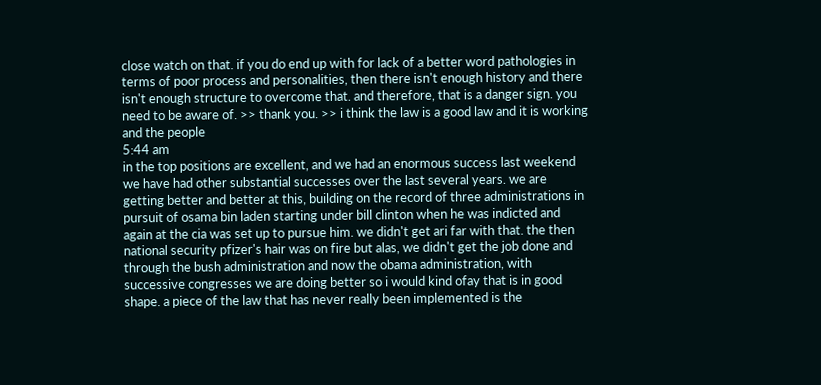close watch on that. if you do end up with for lack of a better word pathologies in terms of poor process and personalities, then there isn't enough history and there isn't enough structure to overcome that. and therefore, that is a danger sign. you need to be aware of. >> thank you. >> i think the law is a good law and it is working and the people
5:44 am
in the top positions are excellent, and we had an enormous success last weekend we have had other substantial successes over the last several years. we are getting better and better at this, building on the record of three administrations in pursuit of osama bin laden starting under bill clinton when he was indicted and again at the cia was set up to pursue him. we didn't get ari far with that. the then national security pfizer's hair was on fire but alas, we didn't get the job done and through the bush administration and now the obama administration, with successive congresses we are doing better so i would kind ofay that is in good shape. a piece of the law that has never really been implemented is the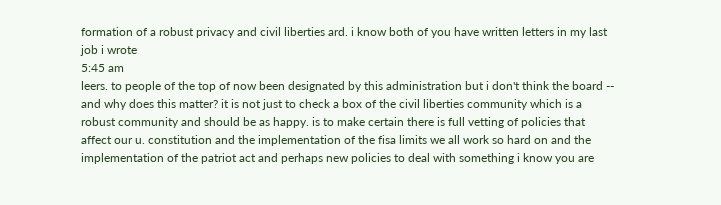formation of a robust privacy and civil liberties ard. i know both of you have written letters in my last job i wrote
5:45 am
leers. to people of the top of now been designated by this administration but i don't think the board -- and why does this matter? it is not just to check a box of the civil liberties community which is a robust community and should be as happy. is to make certain there is full vetting of policies that affect our u. constitution and the implementation of the fisa limits we all work so hard on and the implementation of the patriot act and perhaps new policies to deal with something i know you are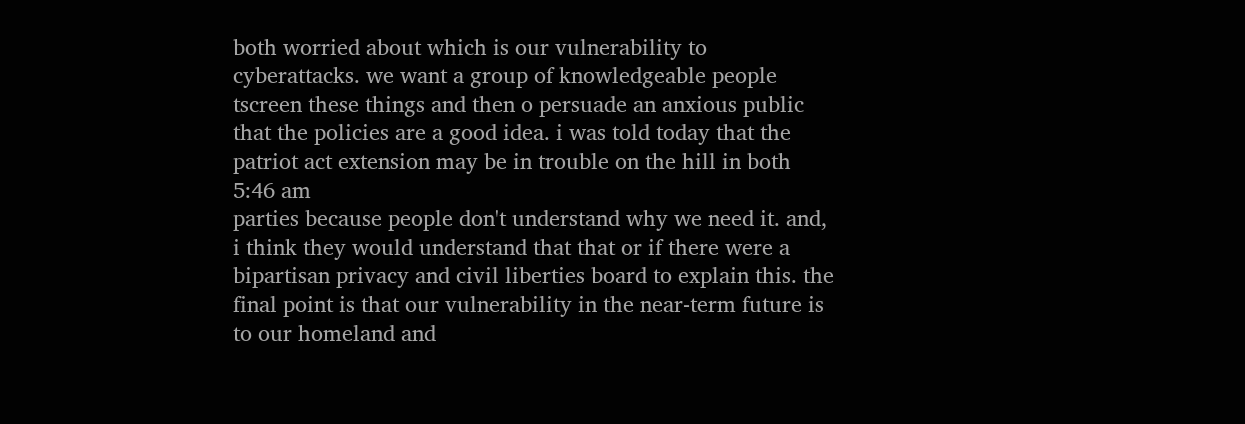both worried about which is our vulnerability to cyberattacks. we want a group of knowledgeable people tscreen these things and then o persuade an anxious public that the policies are a good idea. i was told today that the patriot act extension may be in trouble on the hill in both
5:46 am
parties because people don't understand why we need it. and, i think they would understand that that or if there were a bipartisan privacy and civil liberties board to explain this. the final point is that our vulnerability in the near-term future is to our homeland and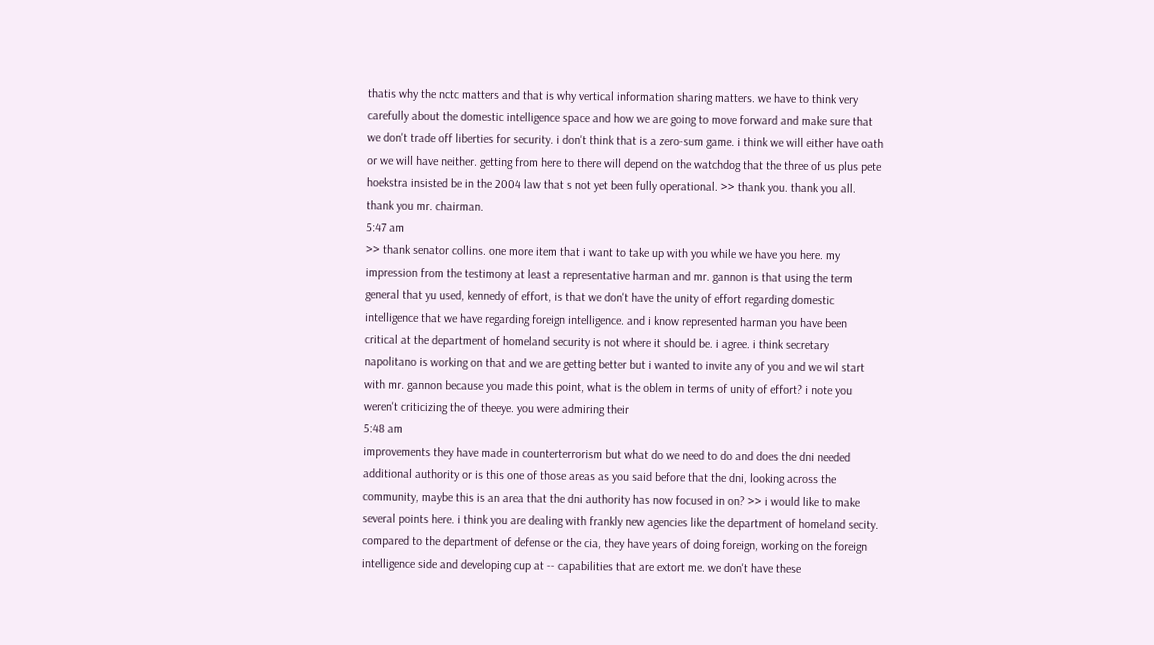thatis why the nctc matters and that is why vertical information sharing matters. we have to think very carefully about the domestic intelligence space and how we are going to move forward and make sure that we don't trade off liberties for security. i don't think that is a zero-sum game. i think we will either have oath or we will have neither. getting from here to there will depend on the watchdog that the three of us plus pete hoekstra insisted be in the 2004 law that s not yet been fully operational. >> thank you. thank you all. thank you mr. chairman.
5:47 am
>> thank senator collins. one more item that i want to take up with you while we have you here. my impression from the testimony at least a representative harman and mr. gannon is that using the term general that yu used, kennedy of effort, is that we don't have the unity of effort regarding domestic intelligence that we have regarding foreign intelligence. and i know represented harman you have been critical at the department of homeland security is not where it should be. i agree. i think secretary napolitano is working on that and we are getting better but i wanted to invite any of you and we wil start with mr. gannon because you made this point, what is the oblem in terms of unity of effort? i note you weren't criticizing the of theeye. you were admiring their
5:48 am
improvements they have made in counterterrorism but what do we need to do and does the dni needed additional authority or is this one of those areas as you said before that the dni, looking across the community, maybe this is an area that the dni authority has now focused in on? >> i would like to make several points here. i think you are dealing with frankly new agencies like the department of homeland secity. compared to the department of defense or the cia, they have years of doing foreign, working on the foreign intelligence side and developing cup at -- capabilities that are extort me. we don't have these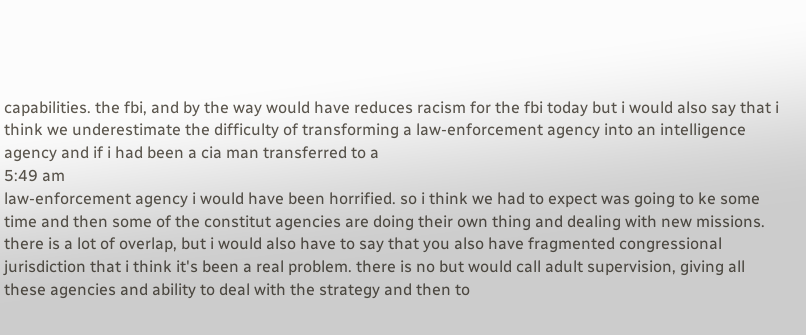capabilities. the fbi, and by the way would have reduces racism for the fbi today but i would also say that i think we underestimate the difficulty of transforming a law-enforcement agency into an intelligence agency and if i had been a cia man transferred to a
5:49 am
law-enforcement agency i would have been horrified. so i think we had to expect was going to ke some time and then some of the constitut agencies are doing their own thing and dealing with new missions. there is a lot of overlap, but i would also have to say that you also have fragmented congressional jurisdiction that i think it's been a real problem. there is no but would call adult supervision, giving all these agencies and ability to deal with the strategy and then to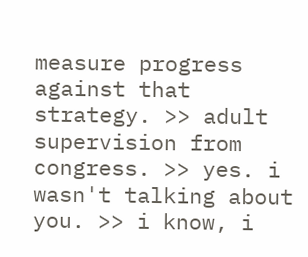measure progress against that strategy. >> adult supervision from congress. >> yes. i wasn't talking about you. >> i know, i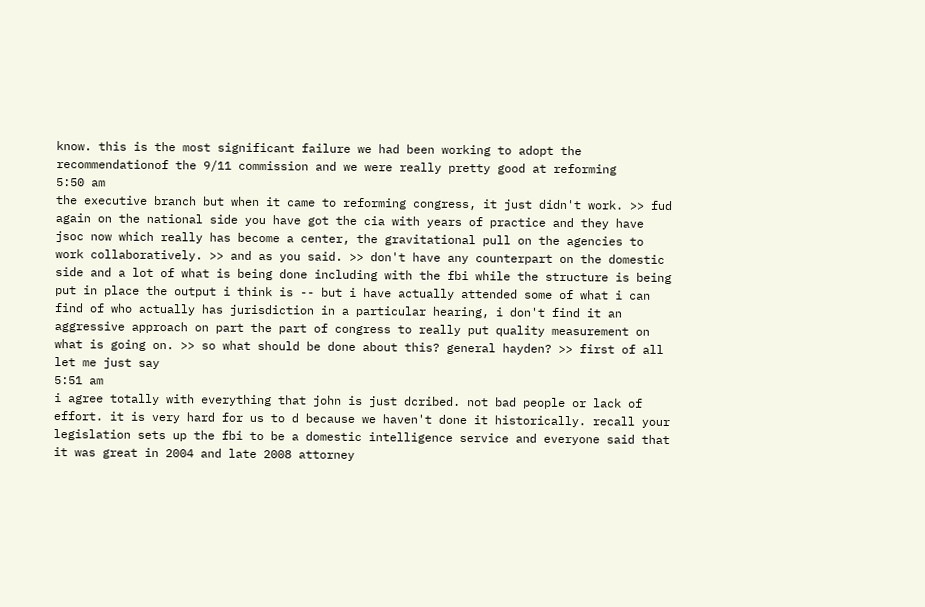know. this is the most significant failure we had been working to adopt the recommendationof the 9/11 commission and we were really pretty good at reforming
5:50 am
the executive branch but when it came to reforming congress, it just didn't work. >> fud again on the national side you have got the cia with years of practice and they have jsoc now which really has become a center, the gravitational pull on the agencies to work collaboratively. >> and as you said. >> don't have any counterpart on the domestic side and a lot of what is being done including with the fbi while the structure is being put in place the output i think is -- but i have actually attended some of what i can find of who actually has jurisdiction in a particular hearing, i don't find it an aggressive approach on part the part of congress to really put quality measurement on what is going on. >> so what should be done about this? general hayden? >> first of all let me just say
5:51 am
i agree totally with everything that john is just dcribed. not bad people or lack of effort. it is very hard for us to d because we haven't done it historically. recall your legislation sets up the fbi to be a domestic intelligence service and everyone said that it was great in 2004 and late 2008 attorney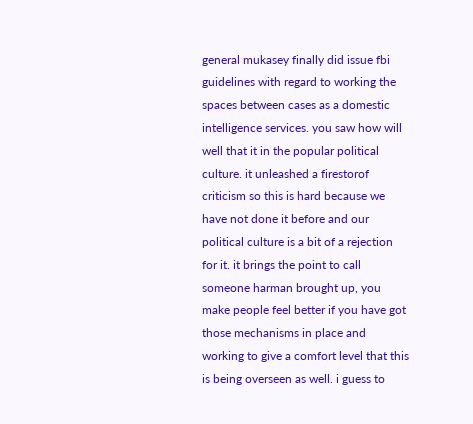general mukasey finally did issue fbi guidelines with regard to working the spaces between cases as a domestic intelligence services. you saw how will well that it in the popular political culture. it unleashed a firestorof criticism so this is hard because we have not done it before and our political culture is a bit of a rejection for it. it brings the point to call someone harman brought up, you make people feel better if you have got those mechanisms in place and working to give a comfort level that this is being overseen as well. i guess to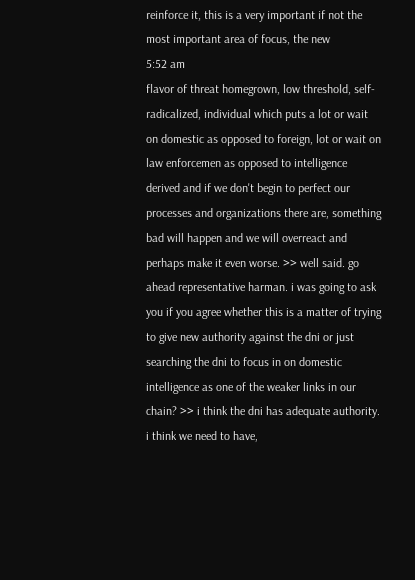reinforce it, this is a very important if not the most important area of focus, the new
5:52 am
flavor of threat homegrown, low threshold, self-radicalized, individual which puts a lot or wait on domestic as opposed to foreign, lot or wait on law enforcemen as opposed to intelligence derived and if we don't begin to perfect our processes and organizations there are, something bad will happen and we will overreact and perhaps make it even worse. >> well said. go ahead representative harman. i was going to ask you if you agree whether this is a matter of trying to give new authority against the dni or just searching the dni to focus in on domestic intelligence as one of the weaker links in our chain? >> i think the dni has adequate authority. i think we need to have,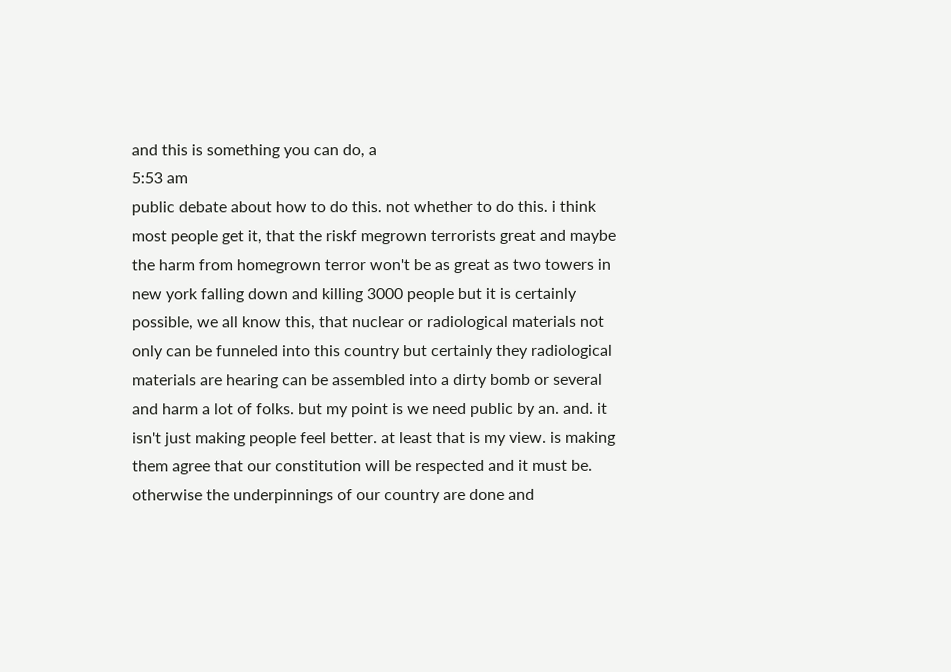and this is something you can do, a
5:53 am
public debate about how to do this. not whether to do this. i think most people get it, that the riskf megrown terrorists great and maybe the harm from homegrown terror won't be as great as two towers in new york falling down and killing 3000 people but it is certainly possible, we all know this, that nuclear or radiological materials not only can be funneled into this country but certainly they radiological materials are hearing can be assembled into a dirty bomb or several and harm a lot of folks. but my point is we need public by an. and. it isn't just making people feel better. at least that is my view. is making them agree that our constitution will be respected and it must be. otherwise the underpinnings of our country are done and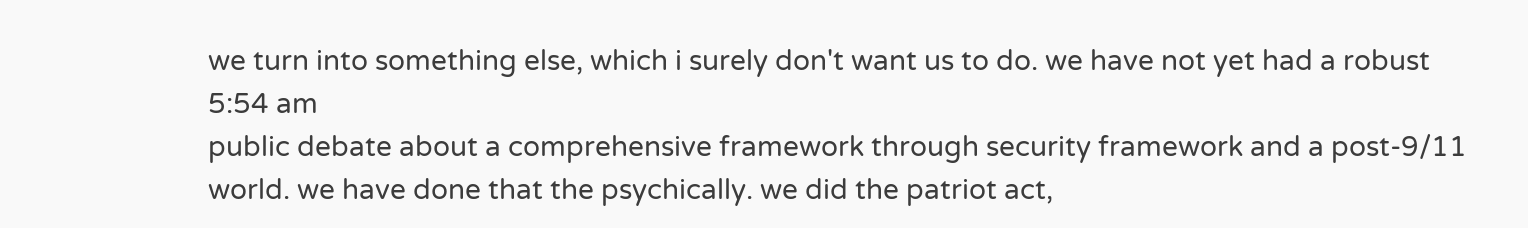we turn into something else, which i surely don't want us to do. we have not yet had a robust
5:54 am
public debate about a comprehensive framework through security framework and a post-9/11 world. we have done that the psychically. we did the patriot act,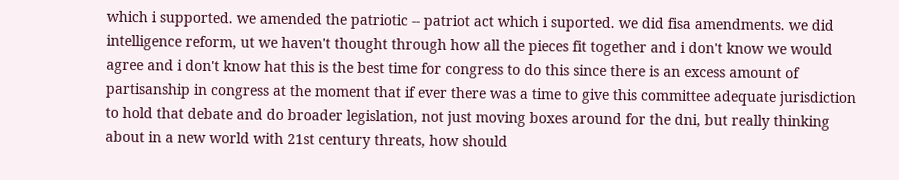which i supported. we amended the patriotic -- patriot act which i suported. we did fisa amendments. we did intelligence reform, ut we haven't thought through how all the pieces fit together and i don't know we would agree and i don't know hat this is the best time for congress to do this since there is an excess amount of partisanship in congress at the moment that if ever there was a time to give this committee adequate jurisdiction to hold that debate and do broader legislation, not just moving boxes around for the dni, but really thinking about in a new world with 21st century threats, how should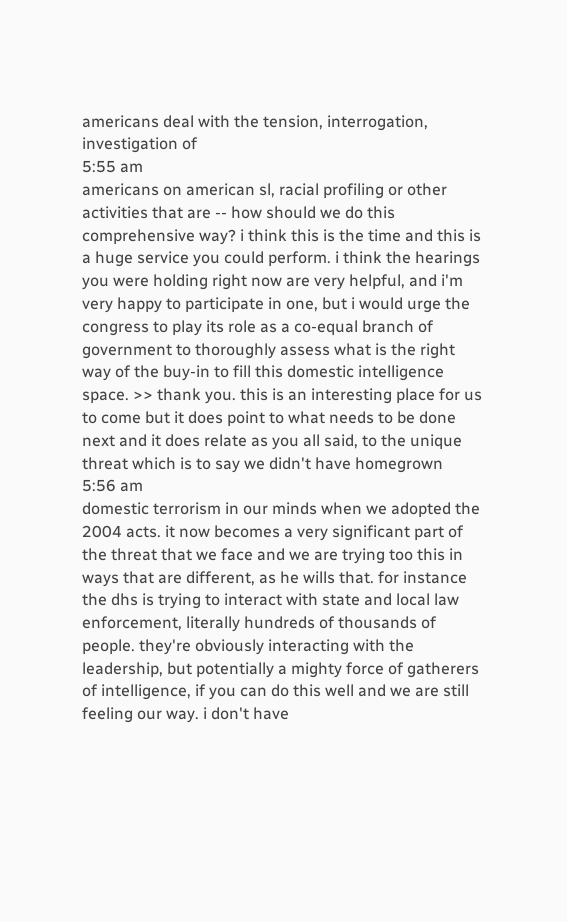americans deal with the tension, interrogation, investigation of
5:55 am
americans on american sl, racial profiling or other activities that are -- how should we do this comprehensive way? i think this is the time and this is a huge service you could perform. i think the hearings you were holding right now are very helpful, and i'm very happy to participate in one, but i would urge the congress to play its role as a co-equal branch of government to thoroughly assess what is the right way of the buy-in to fill this domestic intelligence space. >> thank you. this is an interesting place for us to come but it does point to what needs to be done next and it does relate as you all said, to the unique threat which is to say we didn't have homegrown
5:56 am
domestic terrorism in our minds when we adopted the 2004 acts. it now becomes a very significant part of the threat that we face and we are trying too this in ways that are different, as he wills that. for instance the dhs is trying to interact with state and local law enforcement, literally hundreds of thousands of people. they're obviously interacting with the leadership, but potentially a mighty force of gatherers of intelligence, if you can do this well and we are still feeling our way. i don't have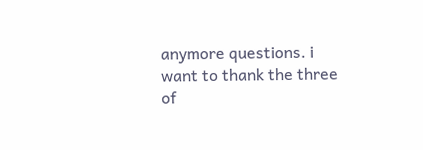anymore questions. i want to thank the three of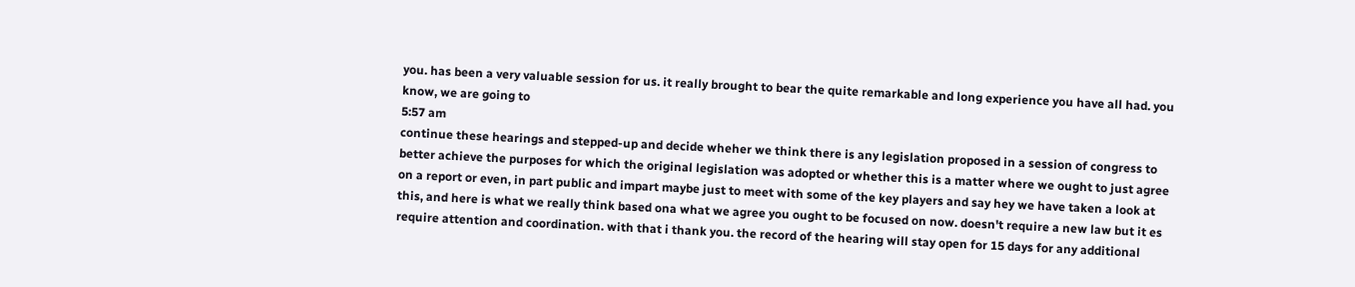you. has been a very valuable session for us. it really brought to bear the quite remarkable and long experience you have all had. you know, we are going to
5:57 am
continue these hearings and stepped-up and decide wheher we think there is any legislation proposed in a session of congress to better achieve the purposes for which the original legislation was adopted or whether this is a matter where we ought to just agree on a report or even, in part public and impart maybe just to meet with some of the key players and say hey we have taken a look at this, and here is what we really think based ona what we agree you ought to be focused on now. doesn't require a new law but it es require attention and coordination. with that i thank you. the record of the hearing will stay open for 15 days for any additional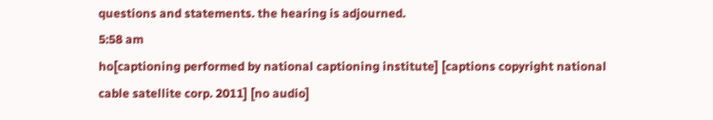questions and statements. the hearing is adjourned.
5:58 am
ho[captioning performed by national captioning institute] [captions copyright national cable satellite corp. 2011] [no audio]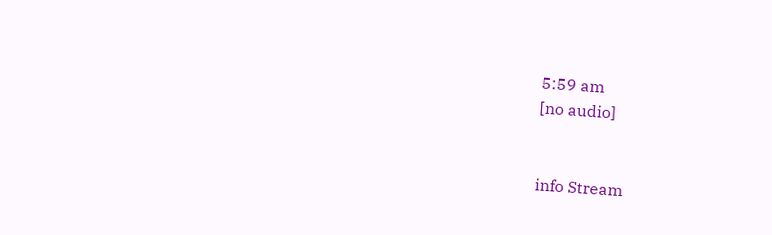5:59 am
[no audio]


info Stream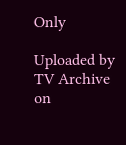Only

Uploaded by TV Archive on